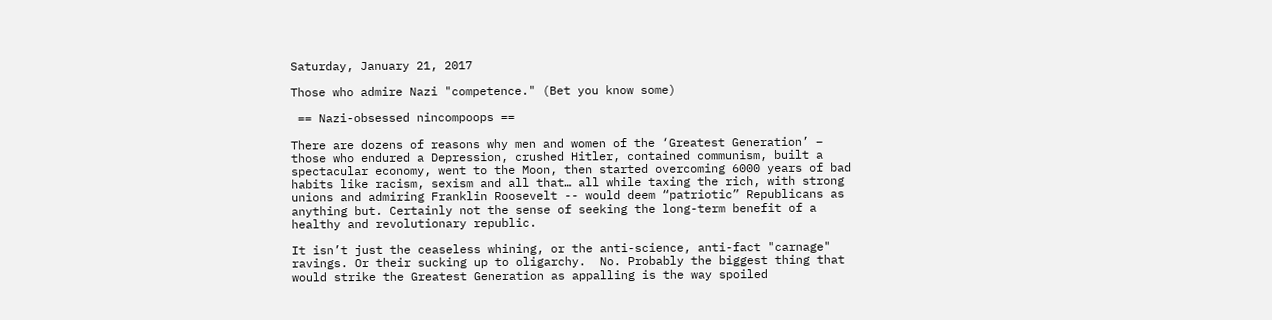Saturday, January 21, 2017

Those who admire Nazi "competence." (Bet you know some)

 == Nazi-obsessed nincompoops ==

There are dozens of reasons why men and women of the ‘Greatest Generation’ – those who endured a Depression, crushed Hitler, contained communism, built a spectacular economy, went to the Moon, then started overcoming 6000 years of bad habits like racism, sexism and all that… all while taxing the rich, with strong unions and admiring Franklin Roosevelt -- would deem “patriotic” Republicans as anything but. Certainly not the sense of seeking the long-term benefit of a healthy and revolutionary republic.

It isn’t just the ceaseless whining, or the anti-science, anti-fact "carnage" ravings. Or their sucking up to oligarchy.  No. Probably the biggest thing that would strike the Greatest Generation as appalling is the way spoiled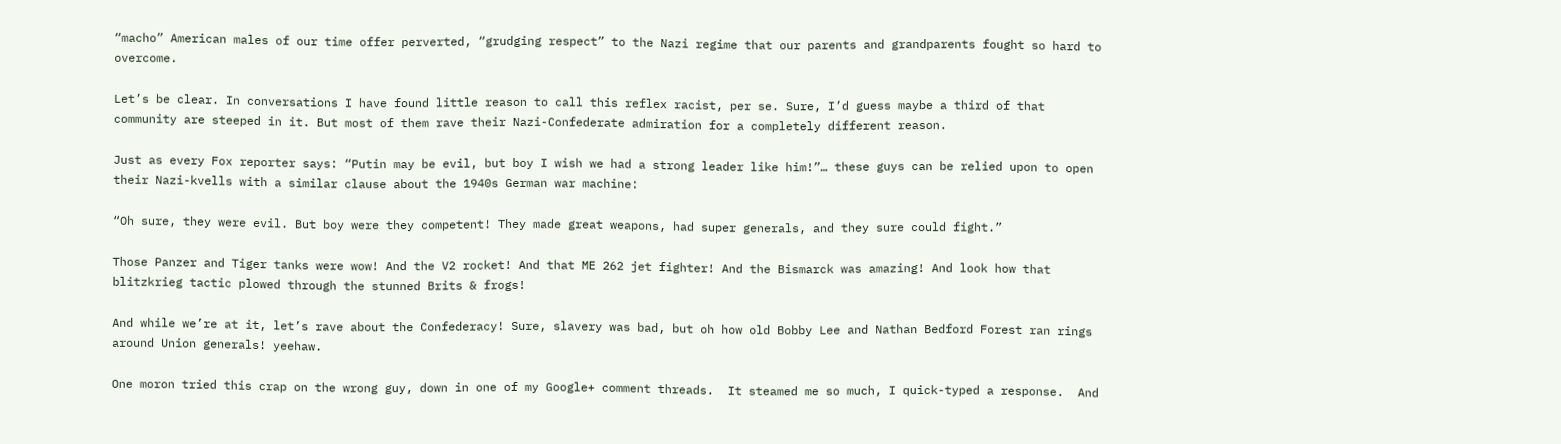“macho” American males of our time offer perverted, “grudging respect” to the Nazi regime that our parents and grandparents fought so hard to overcome.

Let’s be clear. In conversations I have found little reason to call this reflex racist, per se. Sure, I’d guess maybe a third of that community are steeped in it. But most of them rave their Nazi-Confederate admiration for a completely different reason.

Just as every Fox reporter says: “Putin may be evil, but boy I wish we had a strong leader like him!”… these guys can be relied upon to open their Nazi-kvells with a similar clause about the 1940s German war machine:

“Oh sure, they were evil. But boy were they competent! They made great weapons, had super generals, and they sure could fight.”

Those Panzer and Tiger tanks were wow! And the V2 rocket! And that ME 262 jet fighter! And the Bismarck was amazing! And look how that blitzkrieg tactic plowed through the stunned Brits & frogs!

And while we’re at it, let’s rave about the Confederacy! Sure, slavery was bad, but oh how old Bobby Lee and Nathan Bedford Forest ran rings around Union generals! yeehaw.

One moron tried this crap on the wrong guy, down in one of my Google+ comment threads.  It steamed me so much, I quick-typed a response.  And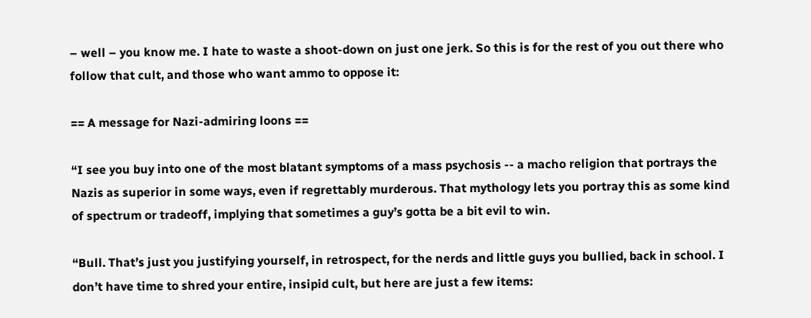– well – you know me. I hate to waste a shoot-down on just one jerk. So this is for the rest of you out there who follow that cult, and those who want ammo to oppose it:

== A message for Nazi-admiring loons ==

“I see you buy into one of the most blatant symptoms of a mass psychosis -- a macho religion that portrays the Nazis as superior in some ways, even if regrettably murderous. That mythology lets you portray this as some kind of spectrum or tradeoff, implying that sometimes a guy’s gotta be a bit evil to win.

“Bull. That’s just you justifying yourself, in retrospect, for the nerds and little guys you bullied, back in school. I don’t have time to shred your entire, insipid cult, but here are just a few items: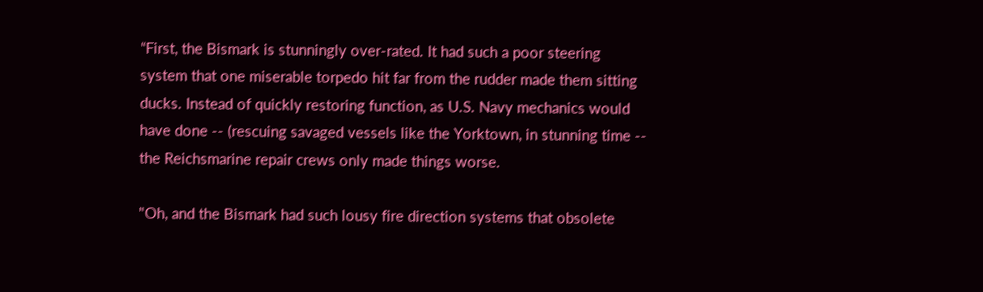“First, the Bismark is stunningly over-rated. It had such a poor steering system that one miserable torpedo hit far from the rudder made them sitting ducks. Instead of quickly restoring function, as U.S. Navy mechanics would have done -- (rescuing savaged vessels like the Yorktown, in stunning time -- the Reichsmarine repair crews only made things worse.

"Oh, and the Bismark had such lousy fire direction systems that obsolete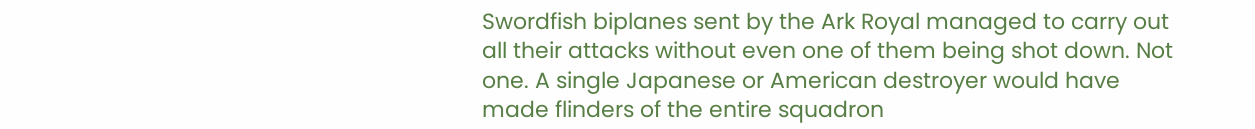Swordfish biplanes sent by the Ark Royal managed to carry out all their attacks without even one of them being shot down. Not one. A single Japanese or American destroyer would have made flinders of the entire squadron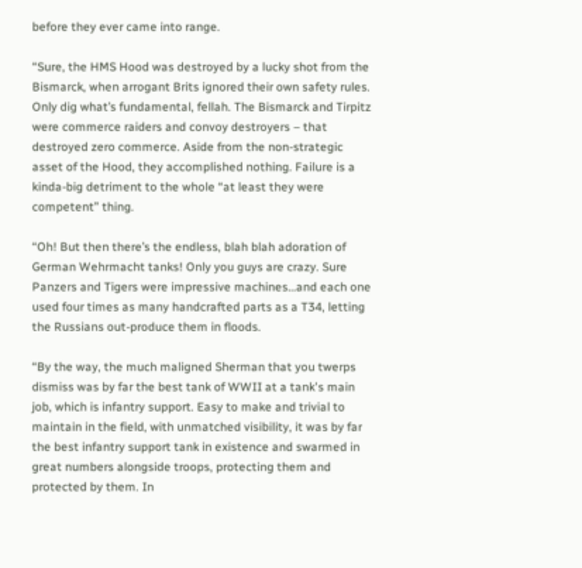before they ever came into range.

“Sure, the HMS Hood was destroyed by a lucky shot from the Bismarck, when arrogant Brits ignored their own safety rules. Only dig what’s fundamental, fellah. The Bismarck and Tirpitz were commerce raiders and convoy destroyers – that destroyed zero commerce. Aside from the non-strategic asset of the Hood, they accomplished nothing. Failure is a kinda-big detriment to the whole “at least they were competent” thing.

“Oh! But then there’s the endless, blah blah adoration of German Wehrmacht tanks! Only you guys are crazy. Sure Panzers and Tigers were impressive machines…and each one used four times as many handcrafted parts as a T34, letting the Russians out-produce them in floods.

“By the way, the much maligned Sherman that you twerps dismiss was by far the best tank of WWII at a tank's main job, which is infantry support. Easy to make and trivial to maintain in the field, with unmatched visibility, it was by far the best infantry support tank in existence and swarmed in great numbers alongside troops, protecting them and protected by them. In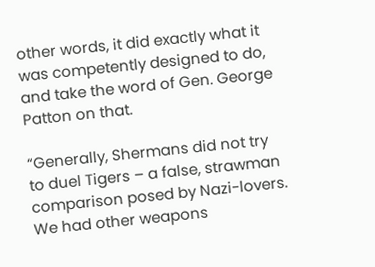other words, it did exactly what it was competently designed to do, and take the word of Gen. George Patton on that.

“Generally, Shermans did not try to duel Tigers – a false, strawman comparison posed by Nazi-lovers. We had other weapons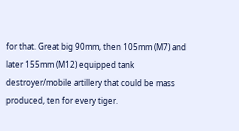for that. Great big 90mm, then 105mm (M7) and later 155mm (M12) equipped tank destroyer/mobile artillery that could be mass produced, ten for every tiger.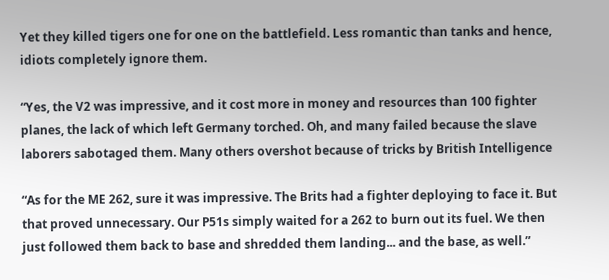Yet they killed tigers one for one on the battlefield. Less romantic than tanks and hence, idiots completely ignore them.

“Yes, the V2 was impressive, and it cost more in money and resources than 100 fighter planes, the lack of which left Germany torched. Oh, and many failed because the slave laborers sabotaged them. Many others overshot because of tricks by British Intelligence

“As for the ME 262, sure it was impressive. The Brits had a fighter deploying to face it. But that proved unnecessary. Our P51s simply waited for a 262 to burn out its fuel. We then just followed them back to base and shredded them landing... and the base, as well.”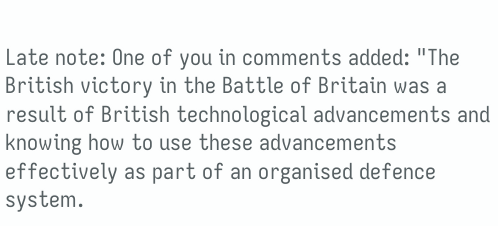Late note: One of you in comments added: "The British victory in the Battle of Britain was a result of British technological advancements and knowing how to use these advancements effectively as part of an organised defence system.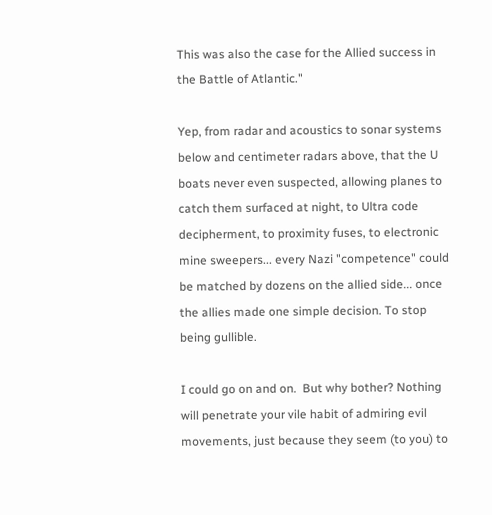This was also the case for the Allied success in the Battle of Atlantic."

Yep, from radar and acoustics to sonar systems below and centimeter radars above, that the U boats never even suspected, allowing planes to catch them surfaced at night, to Ultra code decipherment, to proximity fuses, to electronic mine sweepers... every Nazi "competence" could be matched by dozens on the allied side... once the allies made one simple decision. To stop being gullible.

I could go on and on.  But why bother? Nothing will penetrate your vile habit of admiring evil movements, just because they seem (to you) to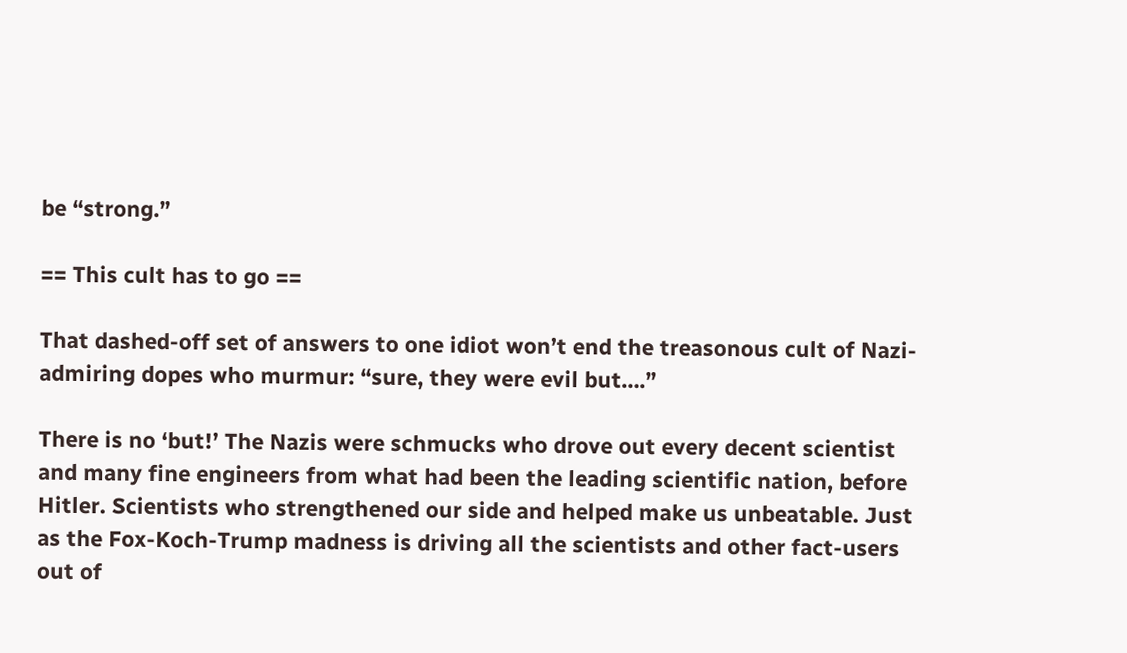be “strong.”

== This cult has to go ==

That dashed-off set of answers to one idiot won’t end the treasonous cult of Nazi-admiring dopes who murmur: “sure, they were evil but….”

There is no ‘but!’ The Nazis were schmucks who drove out every decent scientist and many fine engineers from what had been the leading scientific nation, before Hitler. Scientists who strengthened our side and helped make us unbeatable. Just as the Fox-Koch-Trump madness is driving all the scientists and other fact-users out of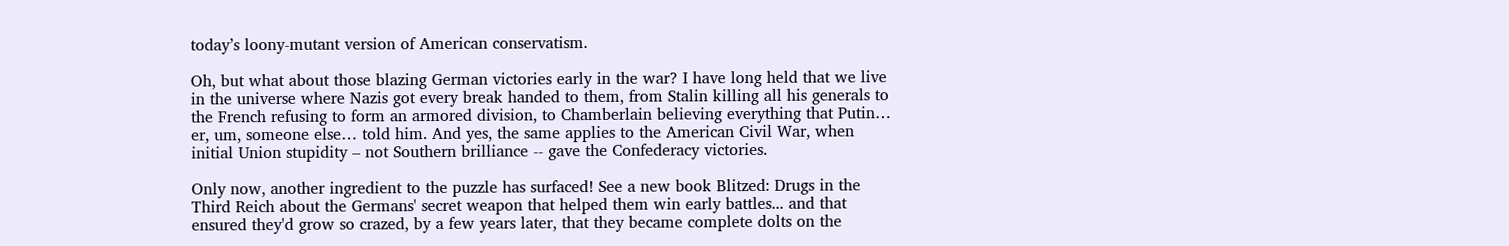today’s loony-mutant version of American conservatism.

Oh, but what about those blazing German victories early in the war? I have long held that we live in the universe where Nazis got every break handed to them, from Stalin killing all his generals to the French refusing to form an armored division, to Chamberlain believing everything that Putin… er, um, someone else… told him. And yes, the same applies to the American Civil War, when initial Union stupidity – not Southern brilliance -- gave the Confederacy victories.

Only now, another ingredient to the puzzle has surfaced! See a new book Blitzed: Drugs in the Third Reich about the Germans' secret weapon that helped them win early battles... and that ensured they'd grow so crazed, by a few years later, that they became complete dolts on the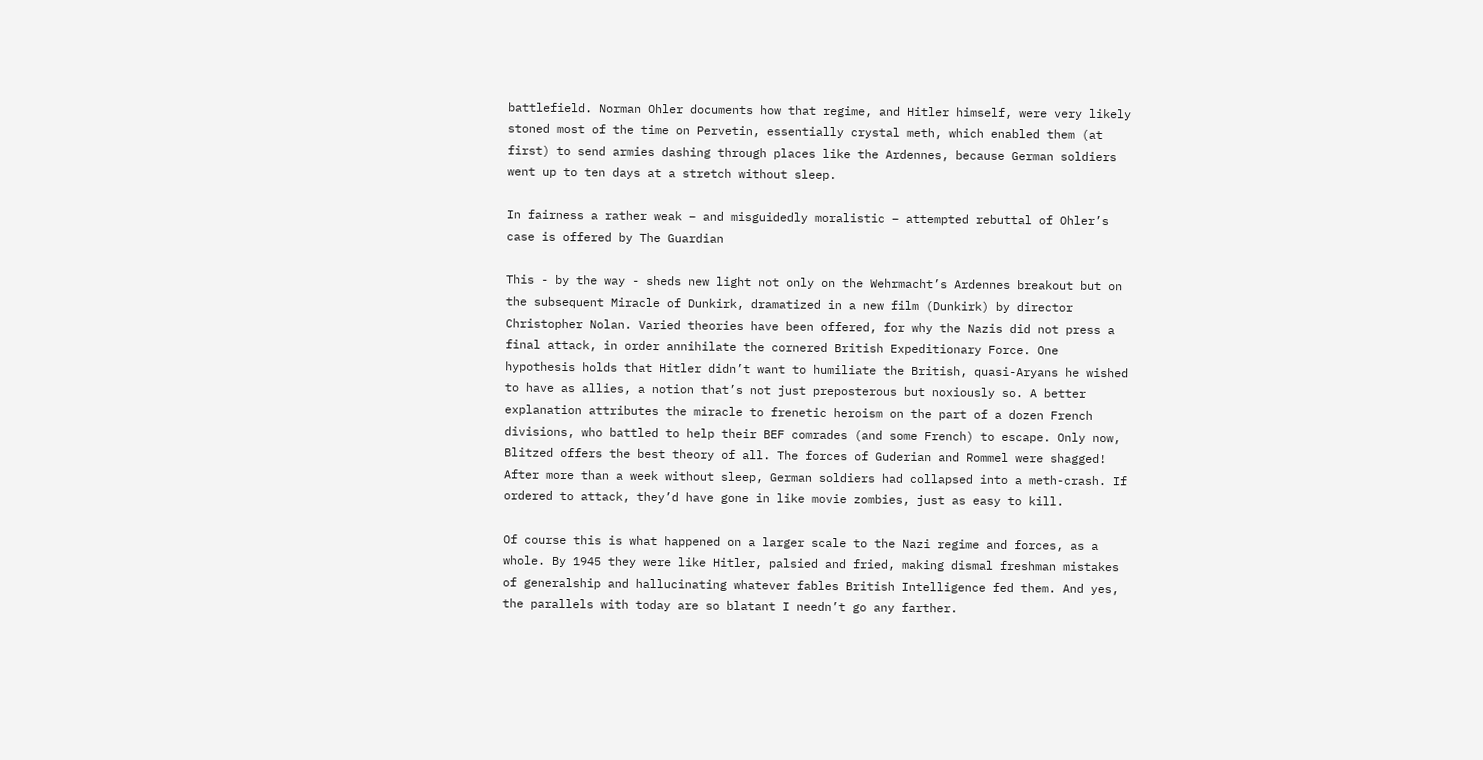battlefield. Norman Ohler documents how that regime, and Hitler himself, were very likely stoned most of the time on Pervetin, essentially crystal meth, which enabled them (at first) to send armies dashing through places like the Ardennes, because German soldiers went up to ten days at a stretch without sleep.

In fairness a rather weak – and misguidedly moralistic – attempted rebuttal of Ohler’s case is offered by The Guardian

This - by the way - sheds new light not only on the Wehrmacht’s Ardennes breakout but on the subsequent Miracle of Dunkirk, dramatized in a new film (Dunkirk) by director Christopher Nolan. Varied theories have been offered, for why the Nazis did not press a final attack, in order annihilate the cornered British Expeditionary Force. One hypothesis holds that Hitler didn’t want to humiliate the British, quasi-Aryans he wished to have as allies, a notion that’s not just preposterous but noxiously so. A better explanation attributes the miracle to frenetic heroism on the part of a dozen French divisions, who battled to help their BEF comrades (and some French) to escape. Only now, Blitzed offers the best theory of all. The forces of Guderian and Rommel were shagged! After more than a week without sleep, German soldiers had collapsed into a meth-crash. If ordered to attack, they’d have gone in like movie zombies, just as easy to kill.

Of course this is what happened on a larger scale to the Nazi regime and forces, as a whole. By 1945 they were like Hitler, palsied and fried, making dismal freshman mistakes of generalship and hallucinating whatever fables British Intelligence fed them. And yes, the parallels with today are so blatant I needn’t go any farther.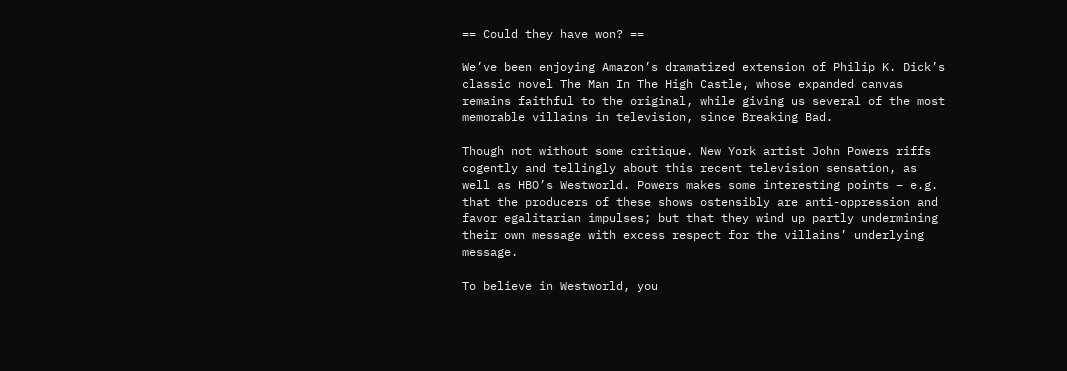== Could they have won? ==

We’ve been enjoying Amazon’s dramatized extension of Philip K. Dick’s classic novel The Man In The High Castle, whose expanded canvas remains faithful to the original, while giving us several of the most memorable villains in television, since Breaking Bad.

Though not without some critique. New York artist John Powers riffs cogently and tellingly about this recent television sensation, as well as HBO’s Westworld. Powers makes some interesting points – e.g. that the producers of these shows ostensibly are anti-oppression and favor egalitarian impulses; but that they wind up partly undermining their own message with excess respect for the villains’ underlying message.

To believe in Westworld, you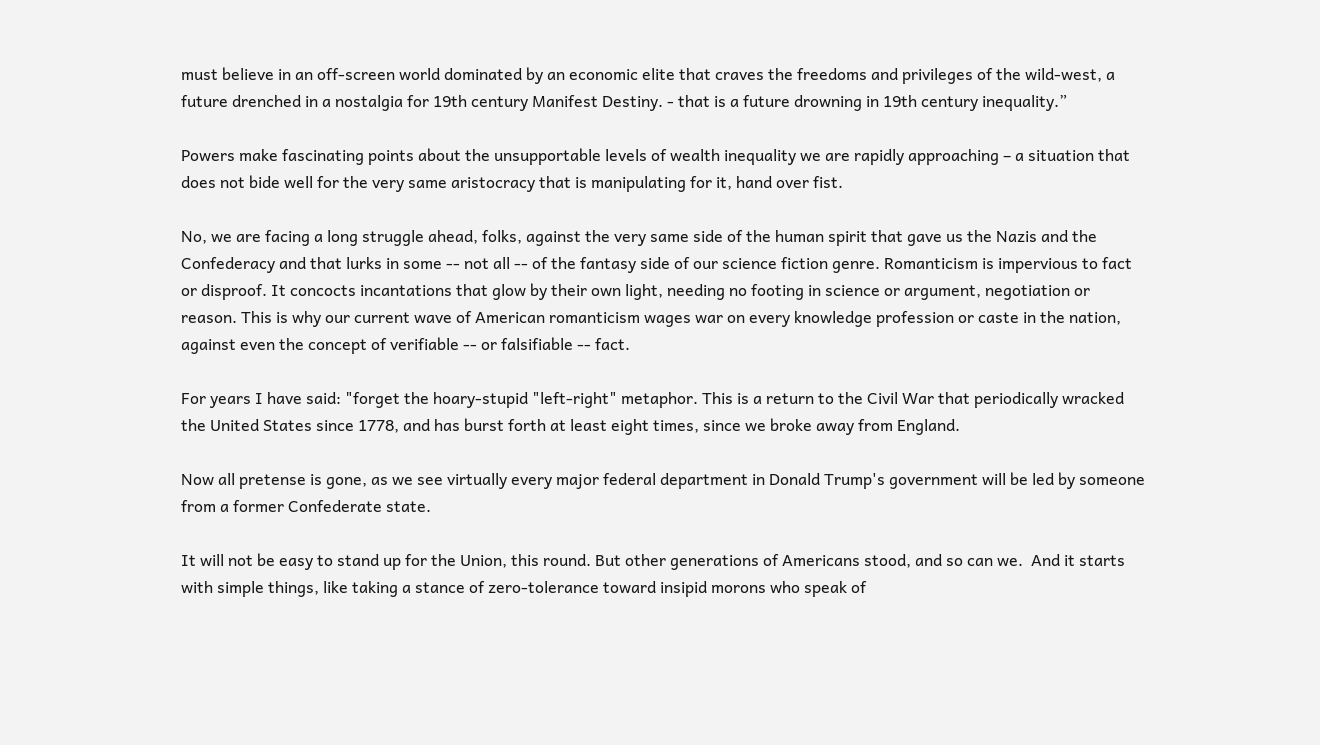must believe in an off-screen world dominated by an economic elite that craves the freedoms and privileges of the wild-west, a future drenched in a nostalgia for 19th century Manifest Destiny. - that is a future drowning in 19th century inequality.”

Powers make fascinating points about the unsupportable levels of wealth inequality we are rapidly approaching – a situation that does not bide well for the very same aristocracy that is manipulating for it, hand over fist.

No, we are facing a long struggle ahead, folks, against the very same side of the human spirit that gave us the Nazis and the Confederacy and that lurks in some -- not all -- of the fantasy side of our science fiction genre. Romanticism is impervious to fact or disproof. It concocts incantations that glow by their own light, needing no footing in science or argument, negotiation or reason. This is why our current wave of American romanticism wages war on every knowledge profession or caste in the nation, against even the concept of verifiable -- or falsifiable -- fact.

For years I have said: "forget the hoary-stupid "left-right" metaphor. This is a return to the Civil War that periodically wracked the United States since 1778, and has burst forth at least eight times, since we broke away from England.

Now all pretense is gone, as we see virtually every major federal department in Donald Trump's government will be led by someone from a former Confederate state.

It will not be easy to stand up for the Union, this round. But other generations of Americans stood, and so can we.  And it starts with simple things, like taking a stance of zero-tolerance toward insipid morons who speak of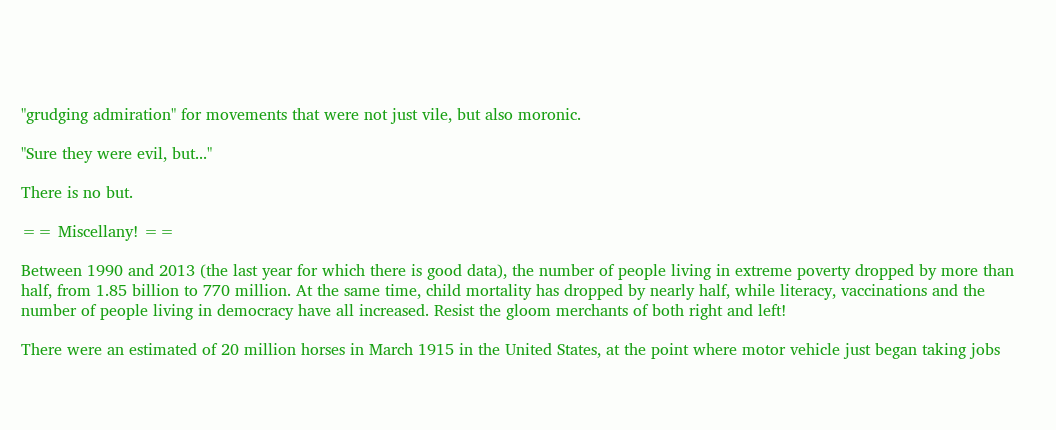"grudging admiration" for movements that were not just vile, but also moronic.

"Sure they were evil, but..."

There is no but.

== Miscellany! ==

Between 1990 and 2013 (the last year for which there is good data), the number of people living in extreme poverty dropped by more than half, from 1.85 billion to 770 million. At the same time, child mortality has dropped by nearly half, while literacy, vaccinations and the number of people living in democracy have all increased. Resist the gloom merchants of both right and left!

There were an estimated of 20 million horses in March 1915 in the United States, at the point where motor vehicle just began taking jobs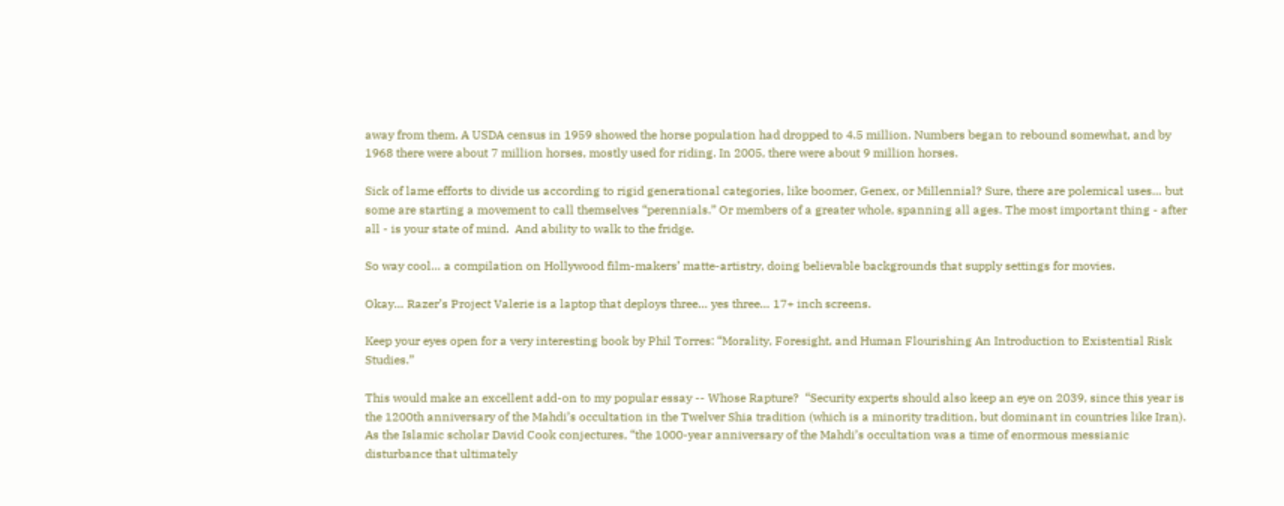away from them. A USDA census in 1959 showed the horse population had dropped to 4.5 million. Numbers began to rebound somewhat, and by 1968 there were about 7 million horses, mostly used for riding. In 2005, there were about 9 million horses.

Sick of lame efforts to divide us according to rigid generational categories, like boomer, Genex, or Millennial? Sure, there are polemical uses… but some are starting a movement to call themselves “perennials.” Or members of a greater whole, spanning all ages. The most important thing - after all - is your state of mind.  And ability to walk to the fridge.

So way cool… a compilation on Hollywood film-makers’ matte-artistry, doing believable backgrounds that supply settings for movies.

Okay… Razer’s Project Valerie is a laptop that deploys three… yes three… 17+ inch screens.

Keep your eyes open for a very interesting book by Phil Torres: “Morality, Foresight, and Human Flourishing An Introduction to Existential Risk Studies.”

This would make an excellent add-on to my popular essay -- Whose Rapture?  “Security experts should also keep an eye on 2039, since this year is the 1200th anniversary of the Mahdi’s occultation in the Twelver Shia tradition (which is a minority tradition, but dominant in countries like Iran). As the Islamic scholar David Cook conjectures, “the 1000-year anniversary of the Mahdi’s occultation was a time of enormous messianic disturbance that ultimately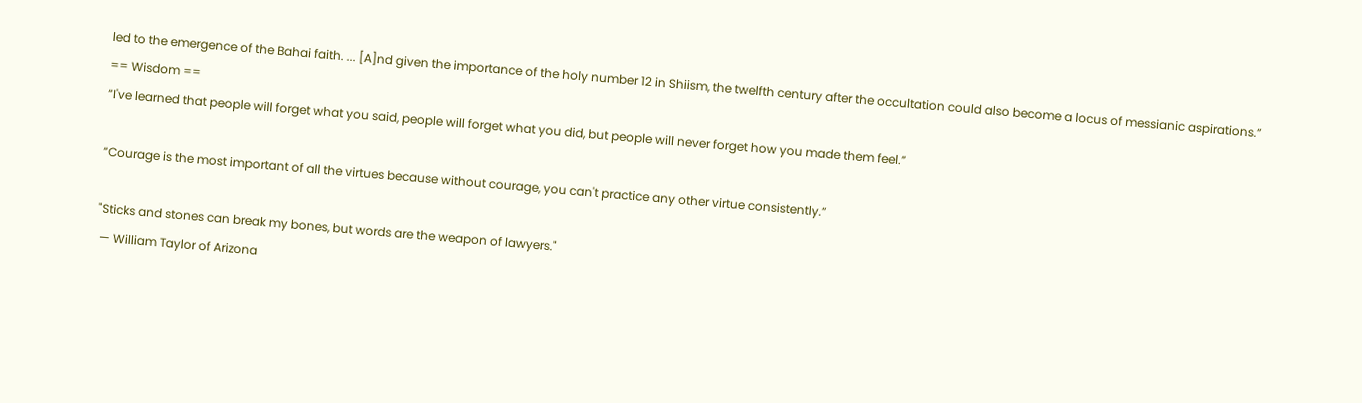led to the emergence of the Bahai faith. ... [A]nd given the importance of the holy number 12 in Shiism, the twelfth century after the occultation could also become a locus of messianic aspirations.”
== Wisdom ==
“I've learned that people will forget what you said, people will forget what you did, but people will never forget how you made them feel.”

“Courage is the most important of all the virtues because without courage, you can't practice any other virtue consistently.”

"Sticks and stones can break my bones, but words are the weapon of lawyers."
 — William Taylor of Arizona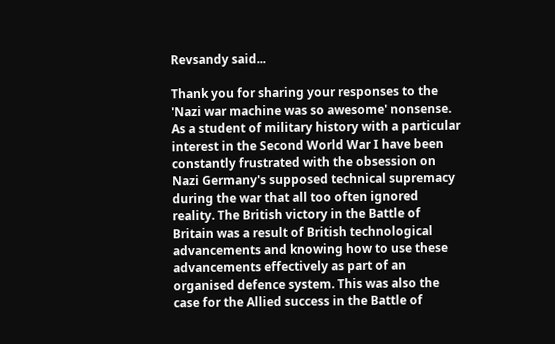Revsandy said...

Thank you for sharing your responses to the 'Nazi war machine was so awesome' nonsense.
As a student of military history with a particular interest in the Second World War I have been constantly frustrated with the obsession on Nazi Germany's supposed technical supremacy during the war that all too often ignored reality. The British victory in the Battle of Britain was a result of British technological advancements and knowing how to use these advancements effectively as part of an organised defence system. This was also the case for the Allied success in the Battle of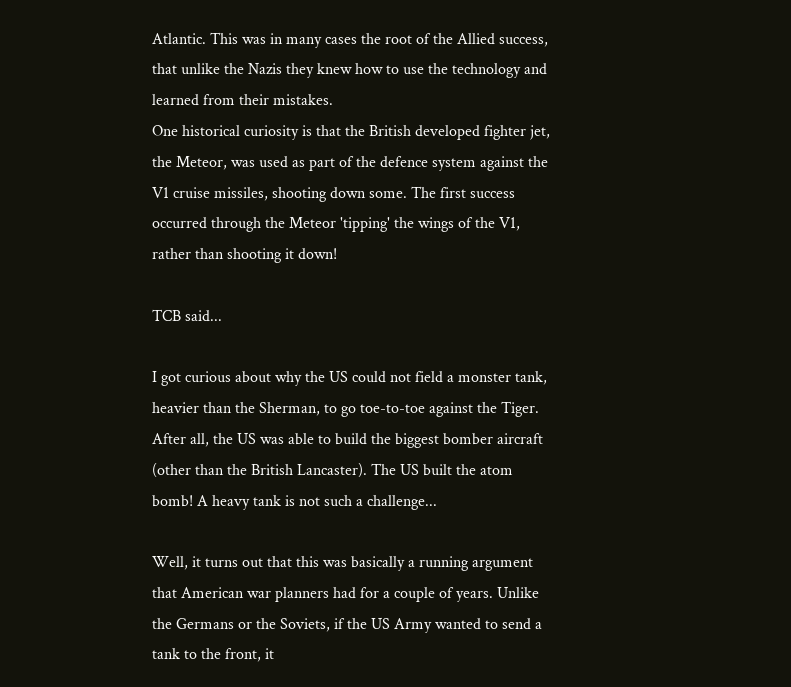Atlantic. This was in many cases the root of the Allied success, that unlike the Nazis they knew how to use the technology and learned from their mistakes.
One historical curiosity is that the British developed fighter jet, the Meteor, was used as part of the defence system against the V1 cruise missiles, shooting down some. The first success occurred through the Meteor 'tipping' the wings of the V1, rather than shooting it down!

TCB said...

I got curious about why the US could not field a monster tank, heavier than the Sherman, to go toe-to-toe against the Tiger. After all, the US was able to build the biggest bomber aircraft (other than the British Lancaster). The US built the atom bomb! A heavy tank is not such a challenge...

Well, it turns out that this was basically a running argument that American war planners had for a couple of years. Unlike the Germans or the Soviets, if the US Army wanted to send a tank to the front, it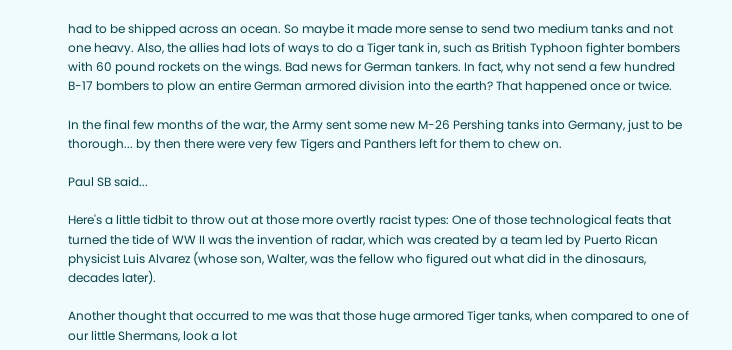had to be shipped across an ocean. So maybe it made more sense to send two medium tanks and not one heavy. Also, the allies had lots of ways to do a Tiger tank in, such as British Typhoon fighter bombers with 60 pound rockets on the wings. Bad news for German tankers. In fact, why not send a few hundred B-17 bombers to plow an entire German armored division into the earth? That happened once or twice.

In the final few months of the war, the Army sent some new M-26 Pershing tanks into Germany, just to be thorough... by then there were very few Tigers and Panthers left for them to chew on.

Paul SB said...

Here's a little tidbit to throw out at those more overtly racist types: One of those technological feats that turned the tide of WW II was the invention of radar, which was created by a team led by Puerto Rican physicist Luis Alvarez (whose son, Walter, was the fellow who figured out what did in the dinosaurs, decades later).

Another thought that occurred to me was that those huge armored Tiger tanks, when compared to one of our little Shermans, look a lot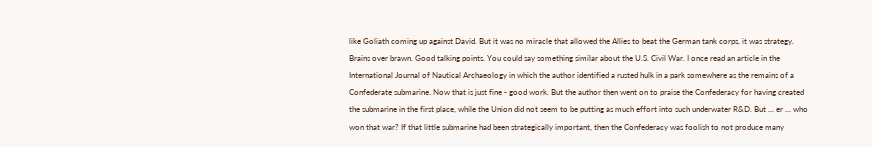like Goliath coming up against David. But it was no miracle that allowed the Allies to beat the German tank corps, it was strategy. Brains over brawn. Good talking points. You could say something similar about the U.S. Civil War. I once read an article in the International Journal of Nautical Archaeology in which the author identified a rusted hulk in a park somewhere as the remains of a Confederate submarine. Now that is just fine - good work. But the author then went on to praise the Confederacy for having created the submarine in the first place, while the Union did not seem to be putting as much effort into such underwater R&D. But ... er ... who won that war? If that little submarine had been strategically important, then the Confederacy was foolish to not produce many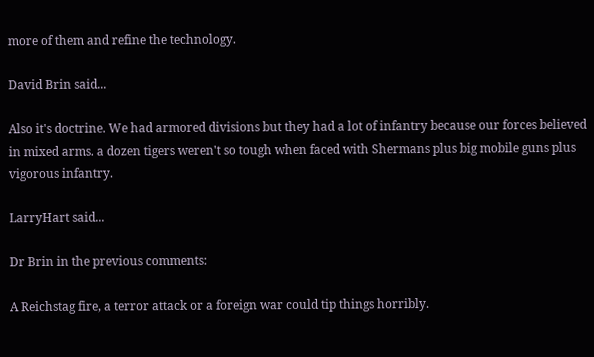more of them and refine the technology.

David Brin said...

Also it's doctrine. We had armored divisions but they had a lot of infantry because our forces believed in mixed arms. a dozen tigers weren't so tough when faced with Shermans plus big mobile guns plus vigorous infantry.

LarryHart said...

Dr Brin in the previous comments:

A Reichstag fire, a terror attack or a foreign war could tip things horribly.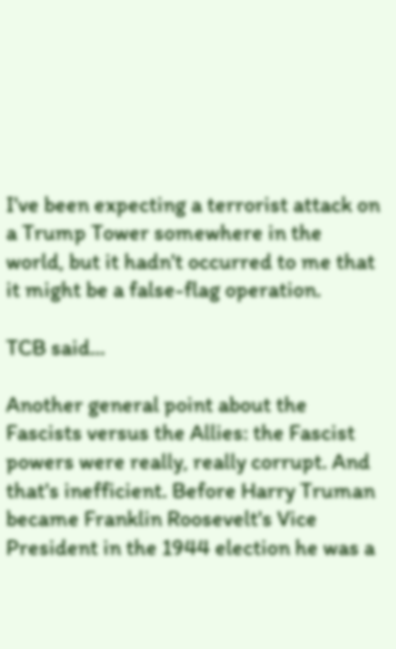I've been expecting a terrorist attack on a Trump Tower somewhere in the world, but it hadn't occurred to me that it might be a false-flag operation.

TCB said...

Another general point about the Fascists versus the Allies: the Fascist powers were really, really corrupt. And that's inefficient. Before Harry Truman became Franklin Roosevelt's Vice President in the 1944 election he was a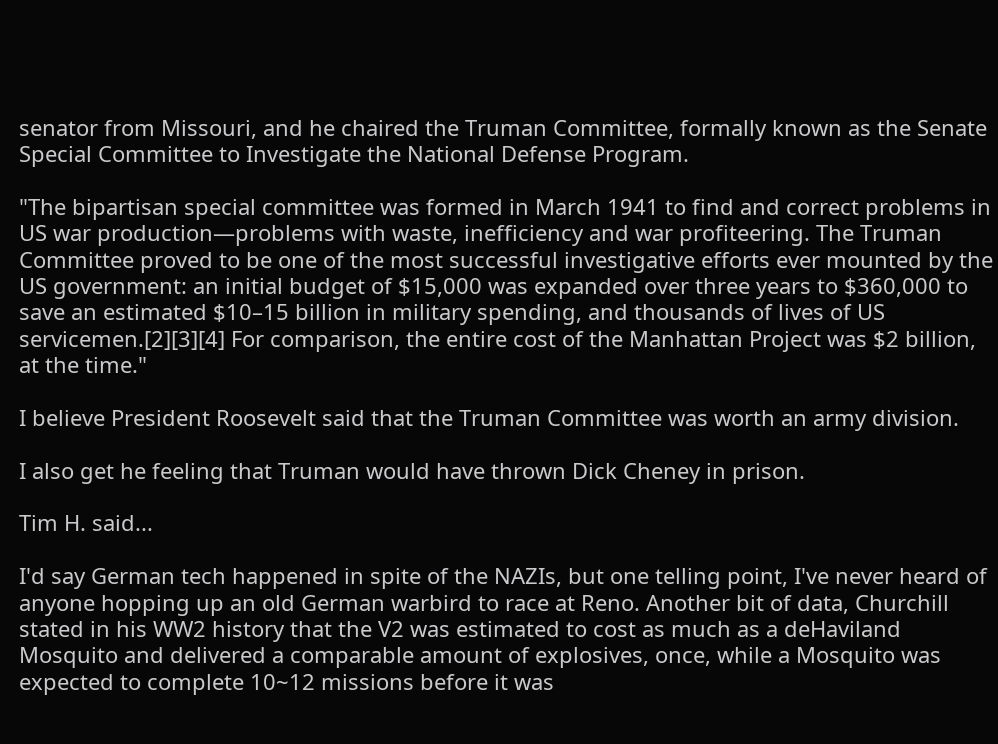senator from Missouri, and he chaired the Truman Committee, formally known as the Senate Special Committee to Investigate the National Defense Program.

"The bipartisan special committee was formed in March 1941 to find and correct problems in US war production—problems with waste, inefficiency and war profiteering. The Truman Committee proved to be one of the most successful investigative efforts ever mounted by the US government: an initial budget of $15,000 was expanded over three years to $360,000 to save an estimated $10–15 billion in military spending, and thousands of lives of US servicemen.[2][3][4] For comparison, the entire cost of the Manhattan Project was $2 billion, at the time."

I believe President Roosevelt said that the Truman Committee was worth an army division.

I also get he feeling that Truman would have thrown Dick Cheney in prison.

Tim H. said...

I'd say German tech happened in spite of the NAZIs, but one telling point, I've never heard of anyone hopping up an old German warbird to race at Reno. Another bit of data, Churchill stated in his WW2 history that the V2 was estimated to cost as much as a deHaviland Mosquito and delivered a comparable amount of explosives, once, while a Mosquito was expected to complete 10~12 missions before it was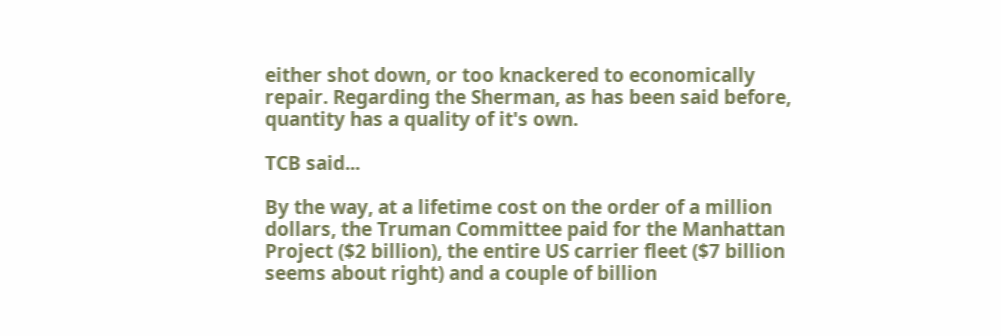either shot down, or too knackered to economically repair. Regarding the Sherman, as has been said before, quantity has a quality of it's own.

TCB said...

By the way, at a lifetime cost on the order of a million dollars, the Truman Committee paid for the Manhattan Project ($2 billion), the entire US carrier fleet ($7 billion seems about right) and a couple of billion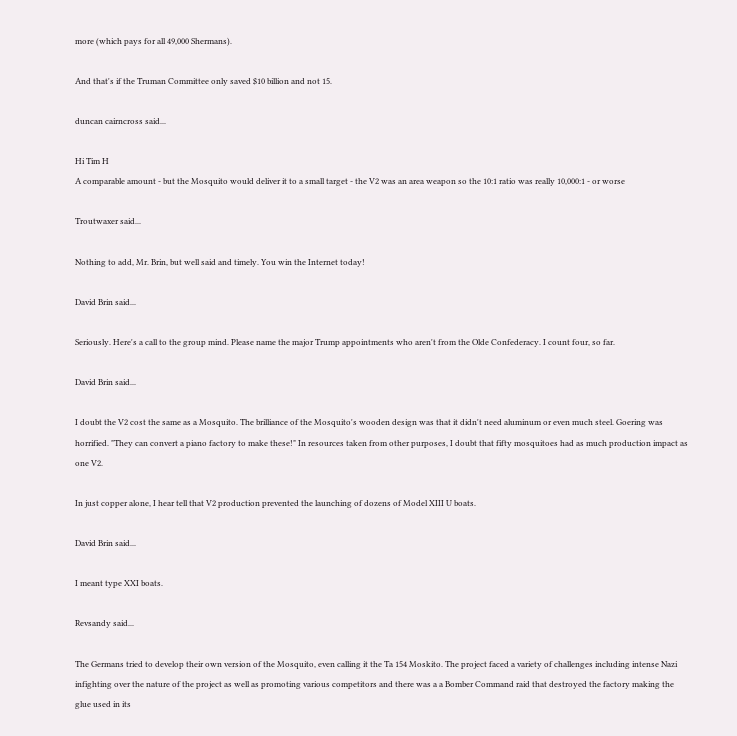more (which pays for all 49,000 Shermans).

And that's if the Truman Committee only saved $10 billion and not 15.

duncan cairncross said...

Hi Tim H
A comparable amount - but the Mosquito would deliver it to a small target - the V2 was an area weapon so the 10:1 ratio was really 10,000:1 - or worse

Troutwaxer said...

Nothing to add, Mr. Brin, but well said and timely. You win the Internet today!

David Brin said...

Seriously. Here's a call to the group mind. Please name the major Trump appointments who aren't from the Olde Confederacy. I count four, so far.

David Brin said...

I doubt the V2 cost the same as a Mosquito. The brilliance of the Mosquito's wooden design was that it didn't need aluminum or even much steel. Goering was horrified. "They can convert a piano factory to make these!" In resources taken from other purposes, I doubt that fifty mosquitoes had as much production impact as one V2.

In just copper alone, I hear tell that V2 production prevented the launching of dozens of Model XIII U boats.

David Brin said...

I meant type XXI boats.

Revsandy said...

The Germans tried to develop their own version of the Mosquito, even calling it the Ta 154 Moskito. The project faced a variety of challenges including intense Nazi infighting over the nature of the project as well as promoting various competitors and there was a a Bomber Command raid that destroyed the factory making the glue used in its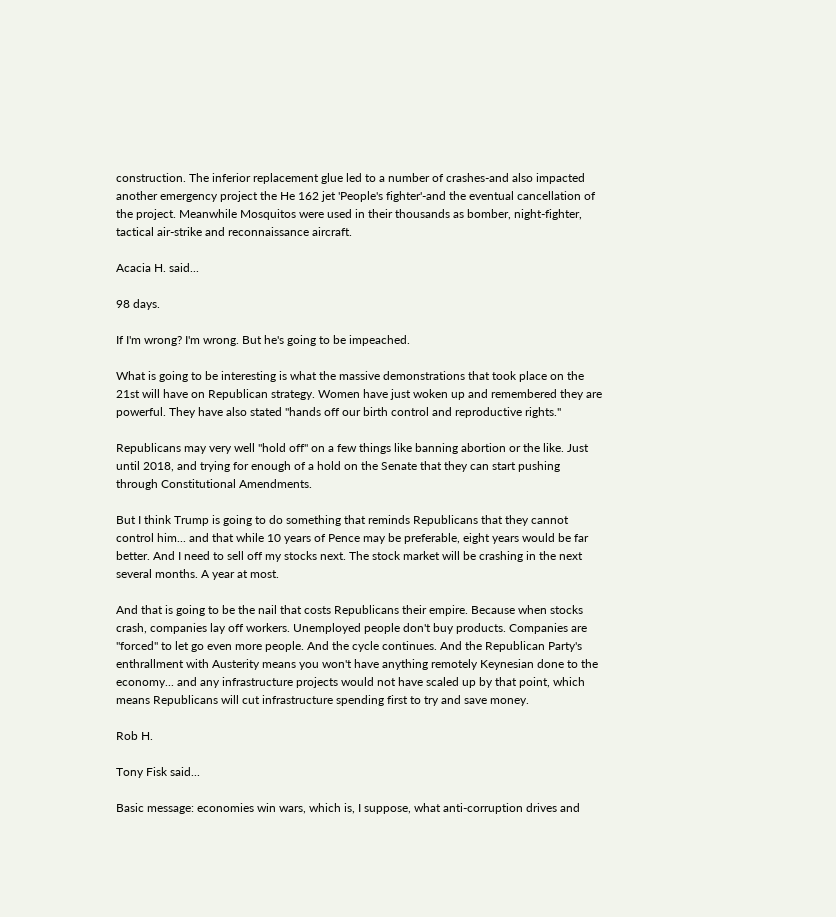construction. The inferior replacement glue led to a number of crashes-and also impacted another emergency project the He 162 jet 'People's fighter'-and the eventual cancellation of the project. Meanwhile Mosquitos were used in their thousands as bomber, night-fighter, tactical air-strike and reconnaissance aircraft.

Acacia H. said...

98 days.

If I'm wrong? I'm wrong. But he's going to be impeached.

What is going to be interesting is what the massive demonstrations that took place on the 21st will have on Republican strategy. Women have just woken up and remembered they are powerful. They have also stated "hands off our birth control and reproductive rights."

Republicans may very well "hold off" on a few things like banning abortion or the like. Just until 2018, and trying for enough of a hold on the Senate that they can start pushing through Constitutional Amendments.

But I think Trump is going to do something that reminds Republicans that they cannot control him... and that while 10 years of Pence may be preferable, eight years would be far better. And I need to sell off my stocks next. The stock market will be crashing in the next several months. A year at most.

And that is going to be the nail that costs Republicans their empire. Because when stocks crash, companies lay off workers. Unemployed people don't buy products. Companies are "forced" to let go even more people. And the cycle continues. And the Republican Party's enthrallment with Austerity means you won't have anything remotely Keynesian done to the economy... and any infrastructure projects would not have scaled up by that point, which means Republicans will cut infrastructure spending first to try and save money.

Rob H.

Tony Fisk said...

Basic message: economies win wars, which is, I suppose, what anti-corruption drives and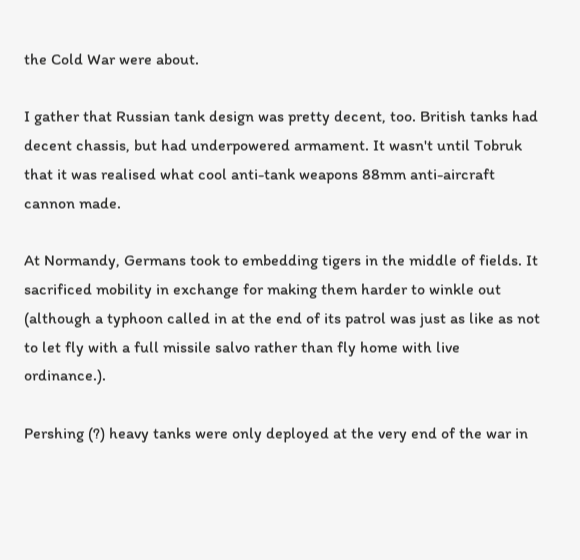the Cold War were about.

I gather that Russian tank design was pretty decent, too. British tanks had decent chassis, but had underpowered armament. It wasn't until Tobruk that it was realised what cool anti-tank weapons 88mm anti-aircraft cannon made.

At Normandy, Germans took to embedding tigers in the middle of fields. It sacrificed mobility in exchange for making them harder to winkle out (although a typhoon called in at the end of its patrol was just as like as not to let fly with a full missile salvo rather than fly home with live ordinance.).

Pershing (?) heavy tanks were only deployed at the very end of the war in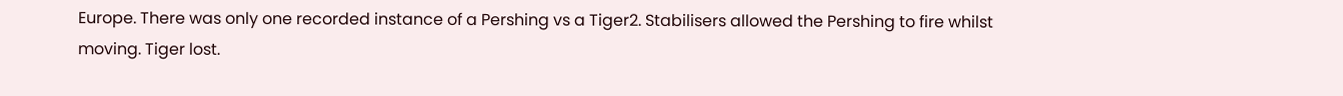Europe. There was only one recorded instance of a Pershing vs a Tiger2. Stabilisers allowed the Pershing to fire whilst moving. Tiger lost.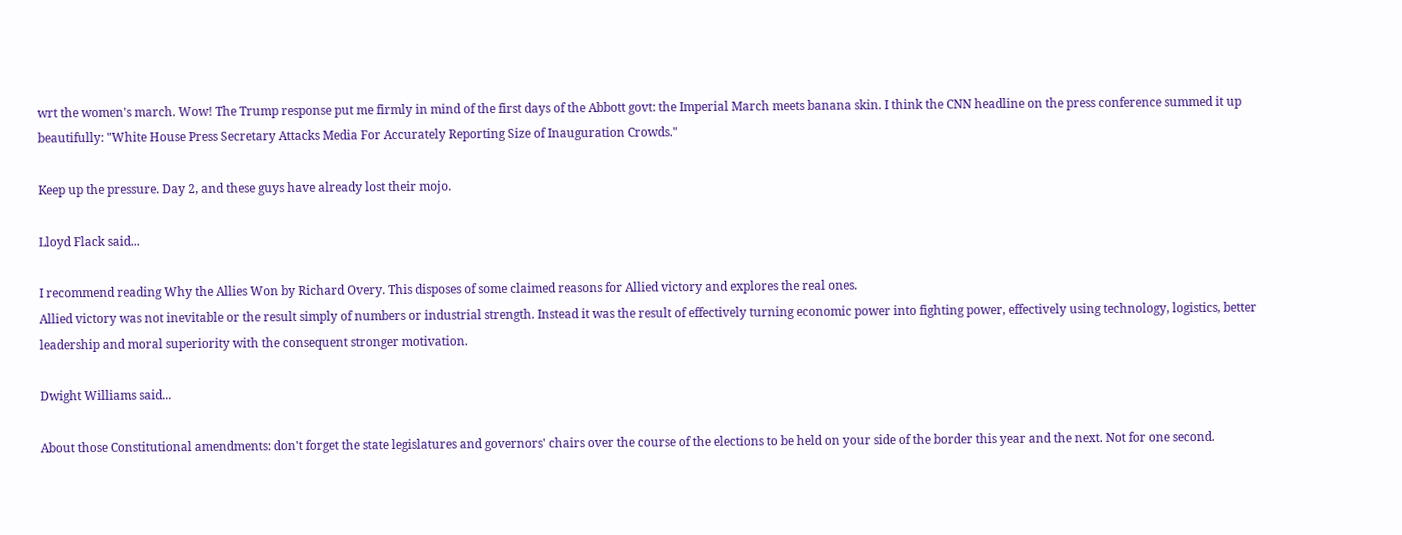wrt the women's march. Wow! The Trump response put me firmly in mind of the first days of the Abbott govt: the Imperial March meets banana skin. I think the CNN headline on the press conference summed it up beautifully: "White House Press Secretary Attacks Media For Accurately Reporting Size of Inauguration Crowds."

Keep up the pressure. Day 2, and these guys have already lost their mojo.

Lloyd Flack said...

I recommend reading Why the Allies Won by Richard Overy. This disposes of some claimed reasons for Allied victory and explores the real ones.
Allied victory was not inevitable or the result simply of numbers or industrial strength. Instead it was the result of effectively turning economic power into fighting power, effectively using technology, logistics, better leadership and moral superiority with the consequent stronger motivation.

Dwight Williams said...

About those Constitutional amendments: don't forget the state legislatures and governors' chairs over the course of the elections to be held on your side of the border this year and the next. Not for one second.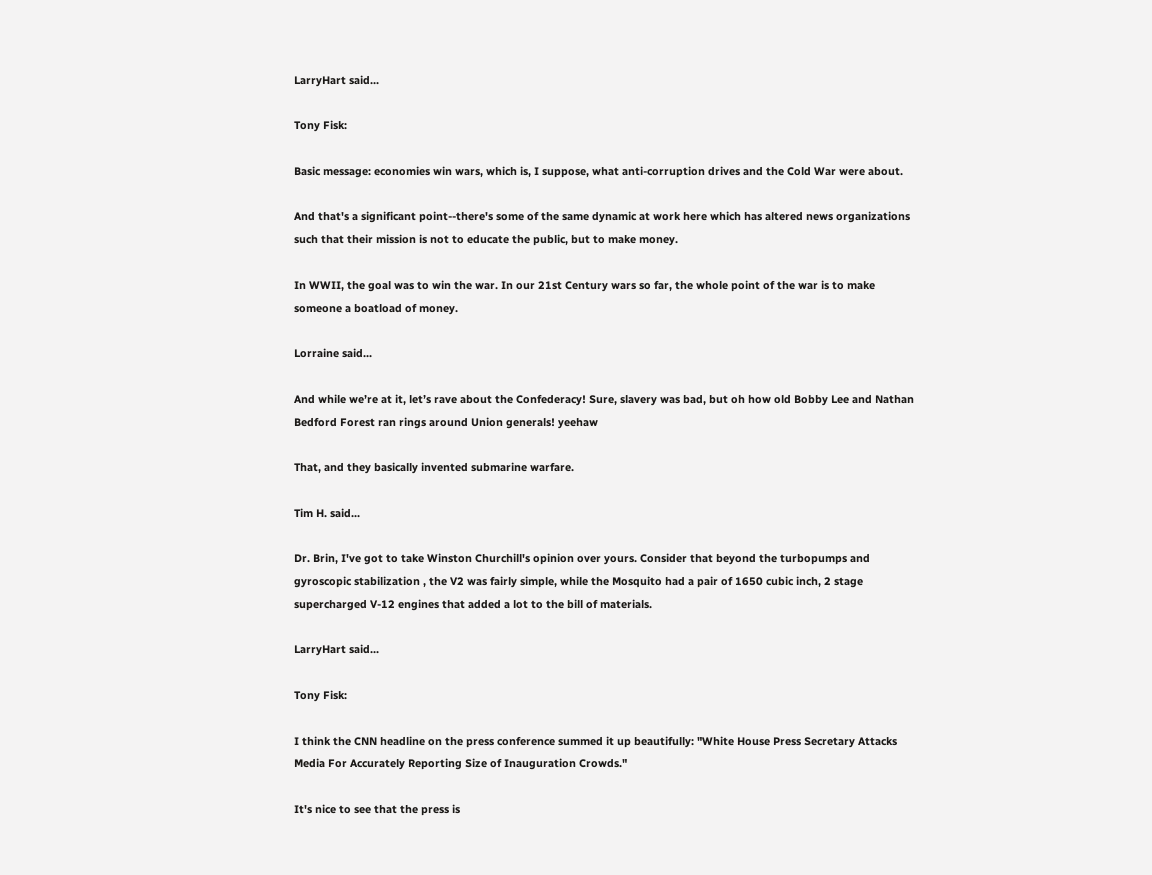LarryHart said...

Tony Fisk:

Basic message: economies win wars, which is, I suppose, what anti-corruption drives and the Cold War were about.

And that's a significant point--there's some of the same dynamic at work here which has altered news organizations such that their mission is not to educate the public, but to make money.

In WWII, the goal was to win the war. In our 21st Century wars so far, the whole point of the war is to make someone a boatload of money.

Lorraine said...

And while we’re at it, let’s rave about the Confederacy! Sure, slavery was bad, but oh how old Bobby Lee and Nathan Bedford Forest ran rings around Union generals! yeehaw

That, and they basically invented submarine warfare.

Tim H. said...

Dr. Brin, I've got to take Winston Churchill's opinion over yours. Consider that beyond the turbopumps and gyroscopic stabilization , the V2 was fairly simple, while the Mosquito had a pair of 1650 cubic inch, 2 stage supercharged V-12 engines that added a lot to the bill of materials.

LarryHart said...

Tony Fisk:

I think the CNN headline on the press conference summed it up beautifully: "White House Press Secretary Attacks Media For Accurately Reporting Size of Inauguration Crowds."

It's nice to see that the press is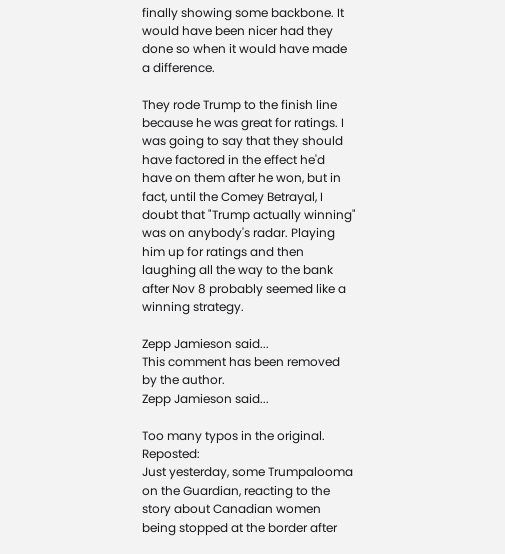finally showing some backbone. It would have been nicer had they done so when it would have made a difference.

They rode Trump to the finish line because he was great for ratings. I was going to say that they should have factored in the effect he'd have on them after he won, but in fact, until the Comey Betrayal, I doubt that "Trump actually winning" was on anybody's radar. Playing him up for ratings and then laughing all the way to the bank after Nov 8 probably seemed like a winning strategy.

Zepp Jamieson said...
This comment has been removed by the author.
Zepp Jamieson said...

Too many typos in the original. Reposted:
Just yesterday, some Trumpalooma on the Guardian, reacting to the story about Canadian women being stopped at the border after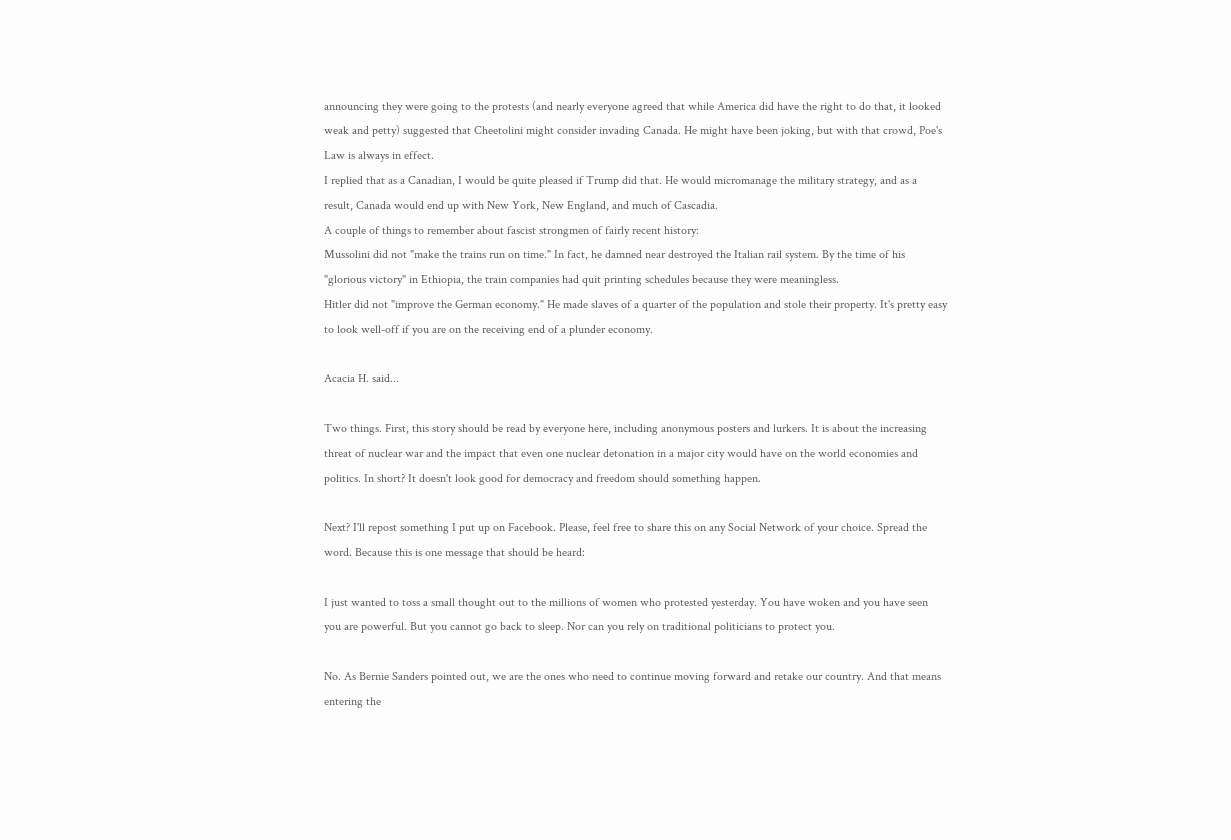announcing they were going to the protests (and nearly everyone agreed that while America did have the right to do that, it looked weak and petty) suggested that Cheetolini might consider invading Canada. He might have been joking, but with that crowd, Poe's Law is always in effect.
I replied that as a Canadian, I would be quite pleased if Trump did that. He would micromanage the military strategy, and as a result, Canada would end up with New York, New England, and much of Cascadia.
A couple of things to remember about fascist strongmen of fairly recent history:
Mussolini did not "make the trains run on time." In fact, he damned near destroyed the Italian rail system. By the time of his "glorious victory" in Ethiopia, the train companies had quit printing schedules because they were meaningless.
Hitler did not "improve the German economy." He made slaves of a quarter of the population and stole their property. It's pretty easy to look well-off if you are on the receiving end of a plunder economy.

Acacia H. said...

Two things. First, this story should be read by everyone here, including anonymous posters and lurkers. It is about the increasing threat of nuclear war and the impact that even one nuclear detonation in a major city would have on the world economies and politics. In short? It doesn't look good for democracy and freedom should something happen.

Next? I'll repost something I put up on Facebook. Please, feel free to share this on any Social Network of your choice. Spread the word. Because this is one message that should be heard:

I just wanted to toss a small thought out to the millions of women who protested yesterday. You have woken and you have seen you are powerful. But you cannot go back to sleep. Nor can you rely on traditional politicians to protect you.

No. As Bernie Sanders pointed out, we are the ones who need to continue moving forward and retake our country. And that means entering the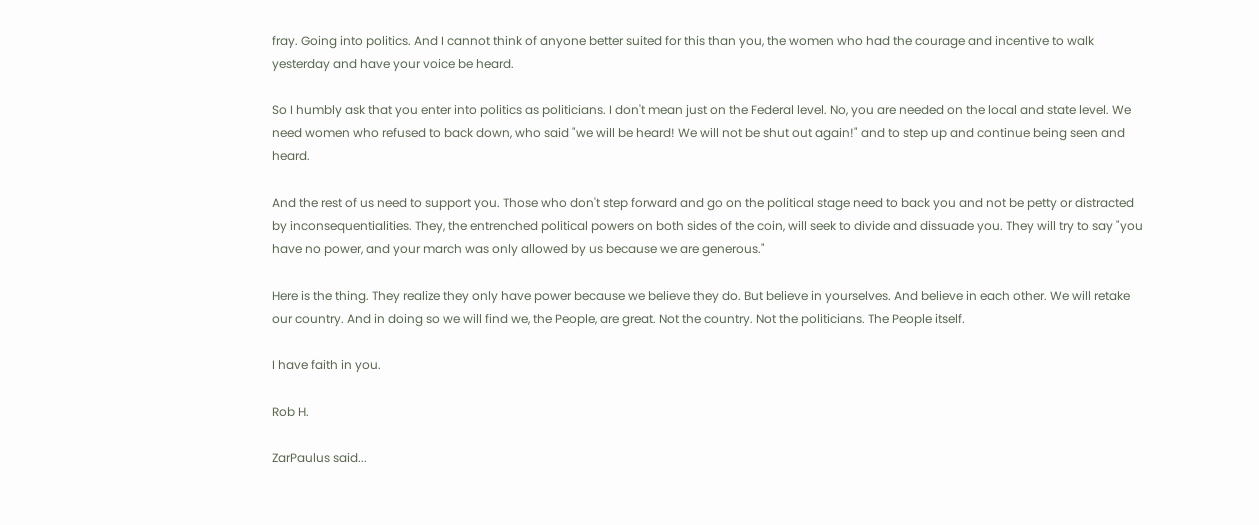fray. Going into politics. And I cannot think of anyone better suited for this than you, the women who had the courage and incentive to walk yesterday and have your voice be heard.

So I humbly ask that you enter into politics as politicians. I don't mean just on the Federal level. No, you are needed on the local and state level. We need women who refused to back down, who said "we will be heard! We will not be shut out again!" and to step up and continue being seen and heard.

And the rest of us need to support you. Those who don't step forward and go on the political stage need to back you and not be petty or distracted by inconsequentialities. They, the entrenched political powers on both sides of the coin, will seek to divide and dissuade you. They will try to say "you have no power, and your march was only allowed by us because we are generous."

Here is the thing. They realize they only have power because we believe they do. But believe in yourselves. And believe in each other. We will retake our country. And in doing so we will find we, the People, are great. Not the country. Not the politicians. The People itself.

I have faith in you.

Rob H.

ZarPaulus said...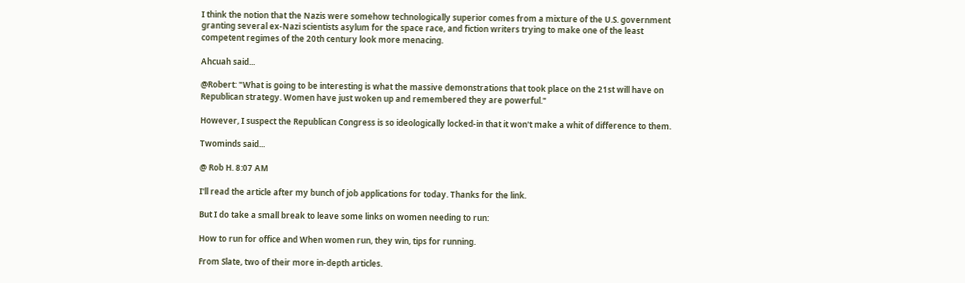I think the notion that the Nazis were somehow technologically superior comes from a mixture of the U.S. government granting several ex-Nazi scientists asylum for the space race, and fiction writers trying to make one of the least competent regimes of the 20th century look more menacing.

Ahcuah said...

@Robert: "What is going to be interesting is what the massive demonstrations that took place on the 21st will have on Republican strategy. Women have just woken up and remembered they are powerful."

However, I suspect the Republican Congress is so ideologically locked-in that it won't make a whit of difference to them.

Twominds said...

@ Rob H. 8:07 AM

I'll read the article after my bunch of job applications for today. Thanks for the link.

But I do take a small break to leave some links on women needing to run:

How to run for office and When women run, they win, tips for running.

From Slate, two of their more in-depth articles.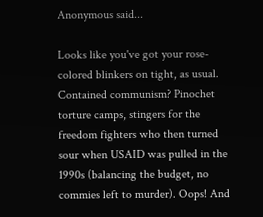Anonymous said...

Looks like you've got your rose-colored blinkers on tight, as usual. Contained communism? Pinochet torture camps, stingers for the freedom fighters who then turned sour when USAID was pulled in the 1990s (balancing the budget, no commies left to murder). Oops! And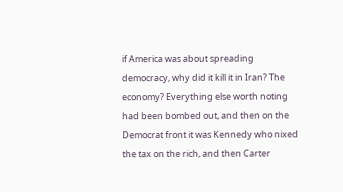if America was about spreading democracy, why did it kill it in Iran? The economy? Everything else worth noting had been bombed out, and then on the Democrat front it was Kennedy who nixed the tax on the rich, and then Carter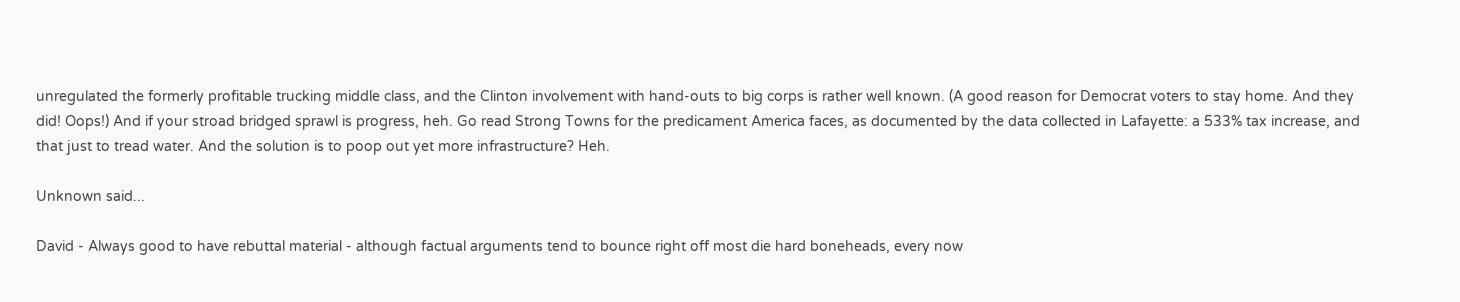unregulated the formerly profitable trucking middle class, and the Clinton involvement with hand-outs to big corps is rather well known. (A good reason for Democrat voters to stay home. And they did! Oops!) And if your stroad bridged sprawl is progress, heh. Go read Strong Towns for the predicament America faces, as documented by the data collected in Lafayette: a 533% tax increase, and that just to tread water. And the solution is to poop out yet more infrastructure? Heh.

Unknown said...

David - Always good to have rebuttal material - although factual arguments tend to bounce right off most die hard boneheads, every now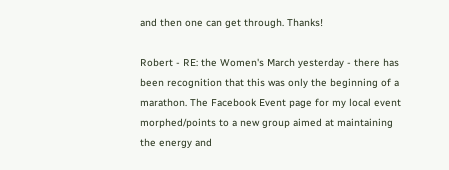and then one can get through. Thanks!

Robert - RE: the Women's March yesterday - there has been recognition that this was only the beginning of a marathon. The Facebook Event page for my local event morphed/points to a new group aimed at maintaining the energy and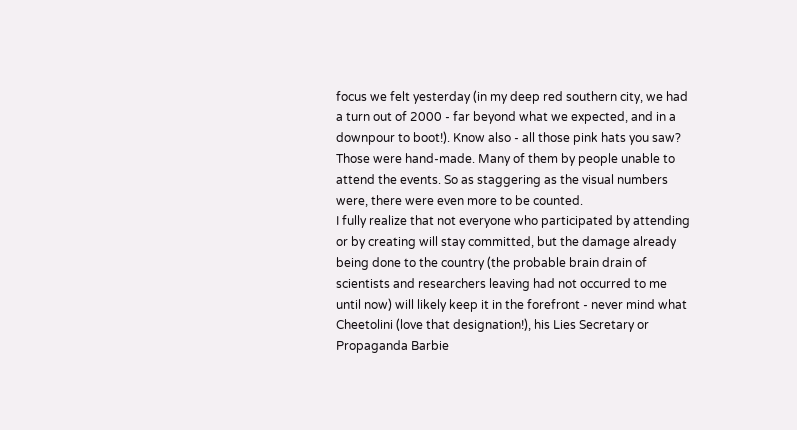focus we felt yesterday (in my deep red southern city, we had a turn out of 2000 - far beyond what we expected, and in a downpour to boot!). Know also - all those pink hats you saw? Those were hand-made. Many of them by people unable to attend the events. So as staggering as the visual numbers were, there were even more to be counted.
I fully realize that not everyone who participated by attending or by creating will stay committed, but the damage already being done to the country (the probable brain drain of scientists and researchers leaving had not occurred to me until now) will likely keep it in the forefront - never mind what Cheetolini (love that designation!), his Lies Secretary or Propaganda Barbie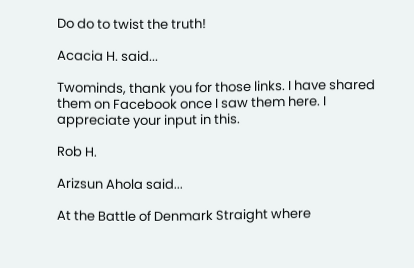Do do to twist the truth!

Acacia H. said...

Twominds, thank you for those links. I have shared them on Facebook once I saw them here. I appreciate your input in this.

Rob H.

Arizsun Ahola said...

At the Battle of Denmark Straight where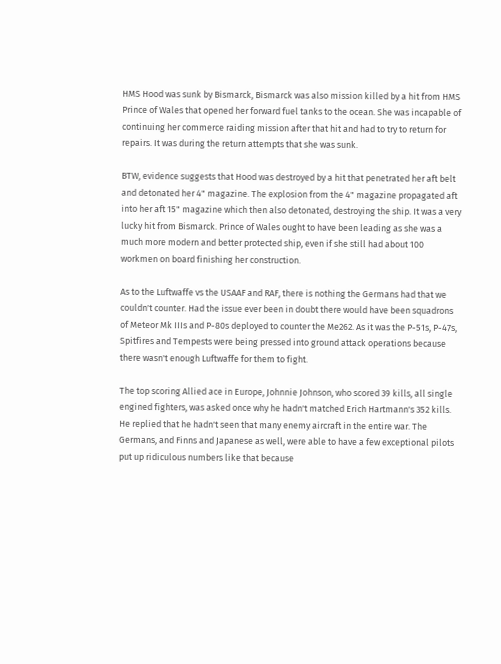HMS Hood was sunk by Bismarck, Bismarck was also mission killed by a hit from HMS Prince of Wales that opened her forward fuel tanks to the ocean. She was incapable of continuing her commerce raiding mission after that hit and had to try to return for repairs. It was during the return attempts that she was sunk.

BTW, evidence suggests that Hood was destroyed by a hit that penetrated her aft belt and detonated her 4" magazine. The explosion from the 4" magazine propagated aft into her aft 15" magazine which then also detonated, destroying the ship. It was a very lucky hit from Bismarck. Prince of Wales ought to have been leading as she was a much more modern and better protected ship, even if she still had about 100 workmen on board finishing her construction.

As to the Luftwaffe vs the USAAF and RAF, there is nothing the Germans had that we couldn't counter. Had the issue ever been in doubt there would have been squadrons of Meteor Mk IIIs and P-80s deployed to counter the Me262. As it was the P-51s, P-47s, Spitfires and Tempests were being pressed into ground attack operations because there wasn't enough Luftwaffe for them to fight.

The top scoring Allied ace in Europe, Johnnie Johnson, who scored 39 kills, all single engined fighters, was asked once why he hadn't matched Erich Hartmann's 352 kills. He replied that he hadn't seen that many enemy aircraft in the entire war. The Germans, and Finns and Japanese as well, were able to have a few exceptional pilots put up ridiculous numbers like that because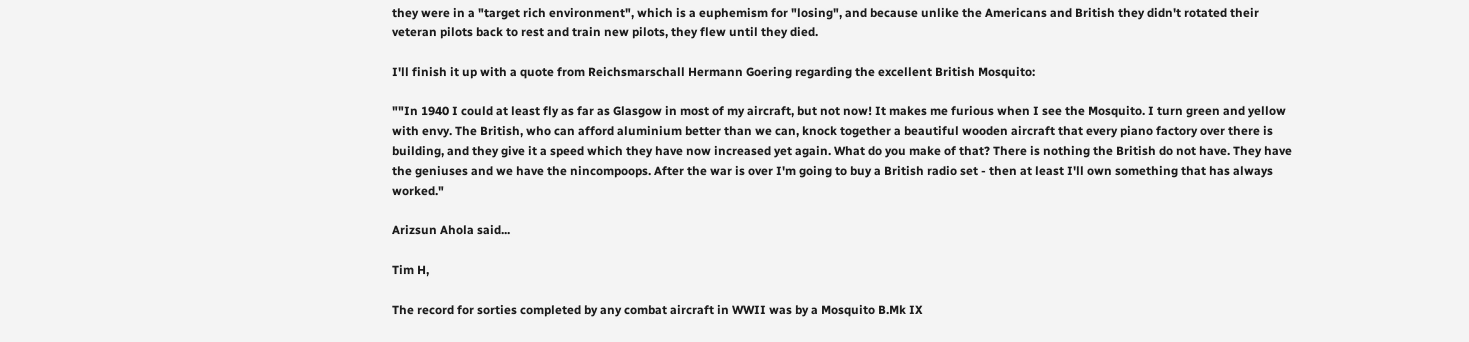they were in a "target rich environment", which is a euphemism for "losing", and because unlike the Americans and British they didn't rotated their veteran pilots back to rest and train new pilots, they flew until they died.

I'll finish it up with a quote from Reichsmarschall Hermann Goering regarding the excellent British Mosquito:

""In 1940 I could at least fly as far as Glasgow in most of my aircraft, but not now! It makes me furious when I see the Mosquito. I turn green and yellow with envy. The British, who can afford aluminium better than we can, knock together a beautiful wooden aircraft that every piano factory over there is building, and they give it a speed which they have now increased yet again. What do you make of that? There is nothing the British do not have. They have the geniuses and we have the nincompoops. After the war is over I'm going to buy a British radio set - then at least I'll own something that has always worked."

Arizsun Ahola said...

Tim H,

The record for sorties completed by any combat aircraft in WWII was by a Mosquito B.Mk IX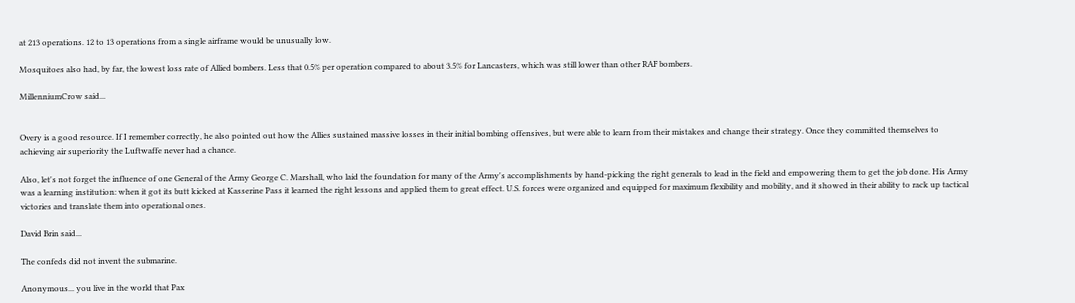at 213 operations. 12 to 13 operations from a single airframe would be unusually low.

Mosquitoes also had, by far, the lowest loss rate of Allied bombers. Less that 0.5% per operation compared to about 3.5% for Lancasters, which was still lower than other RAF bombers.

MillenniumCrow said...


Overy is a good resource. If I remember correctly, he also pointed out how the Allies sustained massive losses in their initial bombing offensives, but were able to learn from their mistakes and change their strategy. Once they committed themselves to achieving air superiority the Luftwaffe never had a chance.

Also, let's not forget the influence of one General of the Army George C. Marshall, who laid the foundation for many of the Army's accomplishments by hand-picking the right generals to lead in the field and empowering them to get the job done. His Army was a learning institution: when it got its butt kicked at Kasserine Pass it learned the right lessons and applied them to great effect. U.S. forces were organized and equipped for maximum flexibility and mobility, and it showed in their ability to rack up tactical victories and translate them into operational ones.

David Brin said...

The confeds did not invent the submarine.

Anonymous... you live in the world that Pax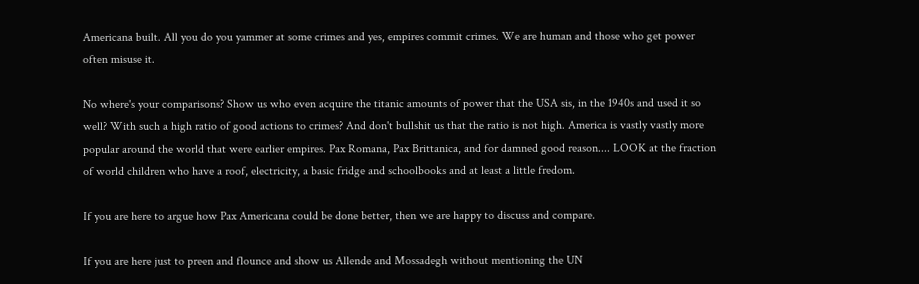Americana built. All you do you yammer at some crimes and yes, empires commit crimes. We are human and those who get power often misuse it.

No where's your comparisons? Show us who even acquire the titanic amounts of power that the USA sis, in the 1940s and used it so well? With such a high ratio of good actions to crimes? And don't bullshit us that the ratio is not high. America is vastly vastly more popular around the world that were earlier empires. Pax Romana, Pax Brittanica, and for damned good reason.... LOOK at the fraction of world children who have a roof, electricity, a basic fridge and schoolbooks and at least a little fredom.

If you are here to argue how Pax Americana could be done better, then we are happy to discuss and compare.

If you are here just to preen and flounce and show us Allende and Mossadegh without mentioning the UN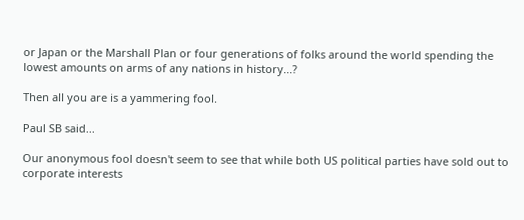or Japan or the Marshall Plan or four generations of folks around the world spending the lowest amounts on arms of any nations in history...?

Then all you are is a yammering fool.

Paul SB said...

Our anonymous fool doesn't seem to see that while both US political parties have sold out to corporate interests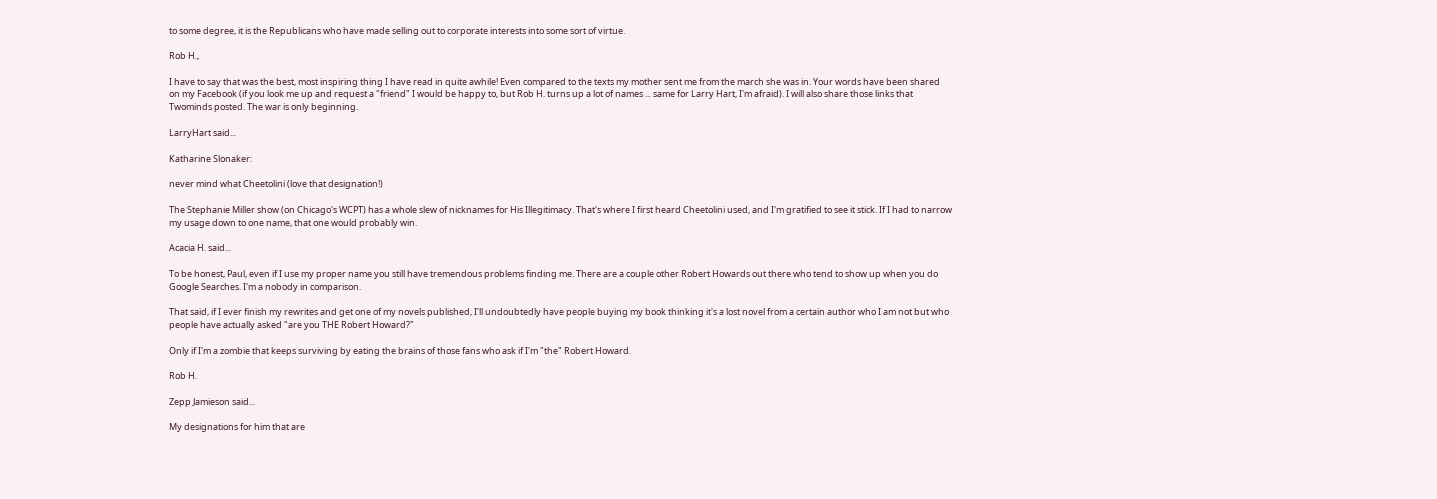to some degree, it is the Republicans who have made selling out to corporate interests into some sort of virtue.

Rob H.,

I have to say that was the best, most inspiring thing I have read in quite awhile! Even compared to the texts my mother sent me from the march she was in. Your words have been shared on my Facebook (if you look me up and request a "friend" I would be happy to, but Rob H. turns up a lot of names ... same for Larry Hart, I'm afraid). I will also share those links that Twominds posted. The war is only beginning.

LarryHart said...

Katharine Slonaker:

never mind what Cheetolini (love that designation!)

The Stephanie Miller show (on Chicago's WCPT) has a whole slew of nicknames for His Illegitimacy. That's where I first heard Cheetolini used, and I'm gratified to see it stick. If I had to narrow my usage down to one name, that one would probably win.

Acacia H. said...

To be honest, Paul, even if I use my proper name you still have tremendous problems finding me. There are a couple other Robert Howards out there who tend to show up when you do Google Searches. I'm a nobody in comparison.

That said, if I ever finish my rewrites and get one of my novels published, I'll undoubtedly have people buying my book thinking it's a lost novel from a certain author who I am not but who people have actually asked "are you THE Robert Howard?"

Only if I'm a zombie that keeps surviving by eating the brains of those fans who ask if I'm "the" Robert Howard.

Rob H.

Zepp Jamieson said...

My designations for him that are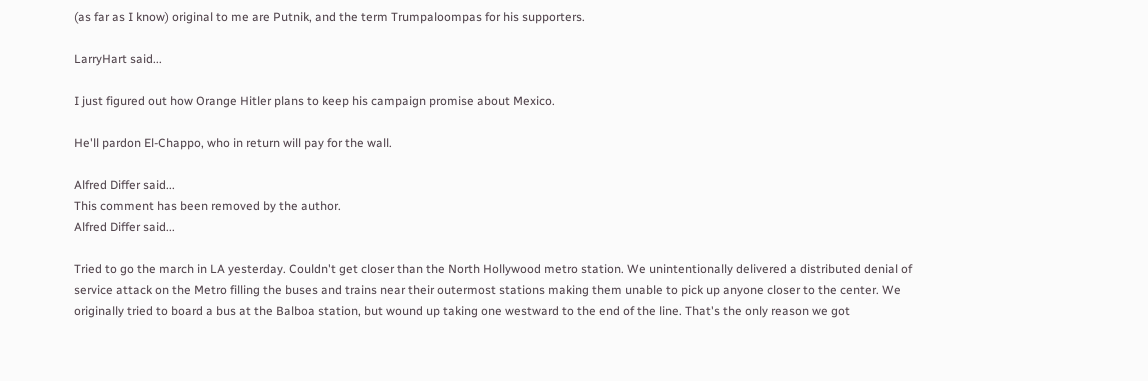(as far as I know) original to me are Putnik, and the term Trumpaloompas for his supporters.

LarryHart said...

I just figured out how Orange Hitler plans to keep his campaign promise about Mexico.

He'll pardon El-Chappo, who in return will pay for the wall.

Alfred Differ said...
This comment has been removed by the author.
Alfred Differ said...

Tried to go the march in LA yesterday. Couldn't get closer than the North Hollywood metro station. We unintentionally delivered a distributed denial of service attack on the Metro filling the buses and trains near their outermost stations making them unable to pick up anyone closer to the center. We originally tried to board a bus at the Balboa station, but wound up taking one westward to the end of the line. That's the only reason we got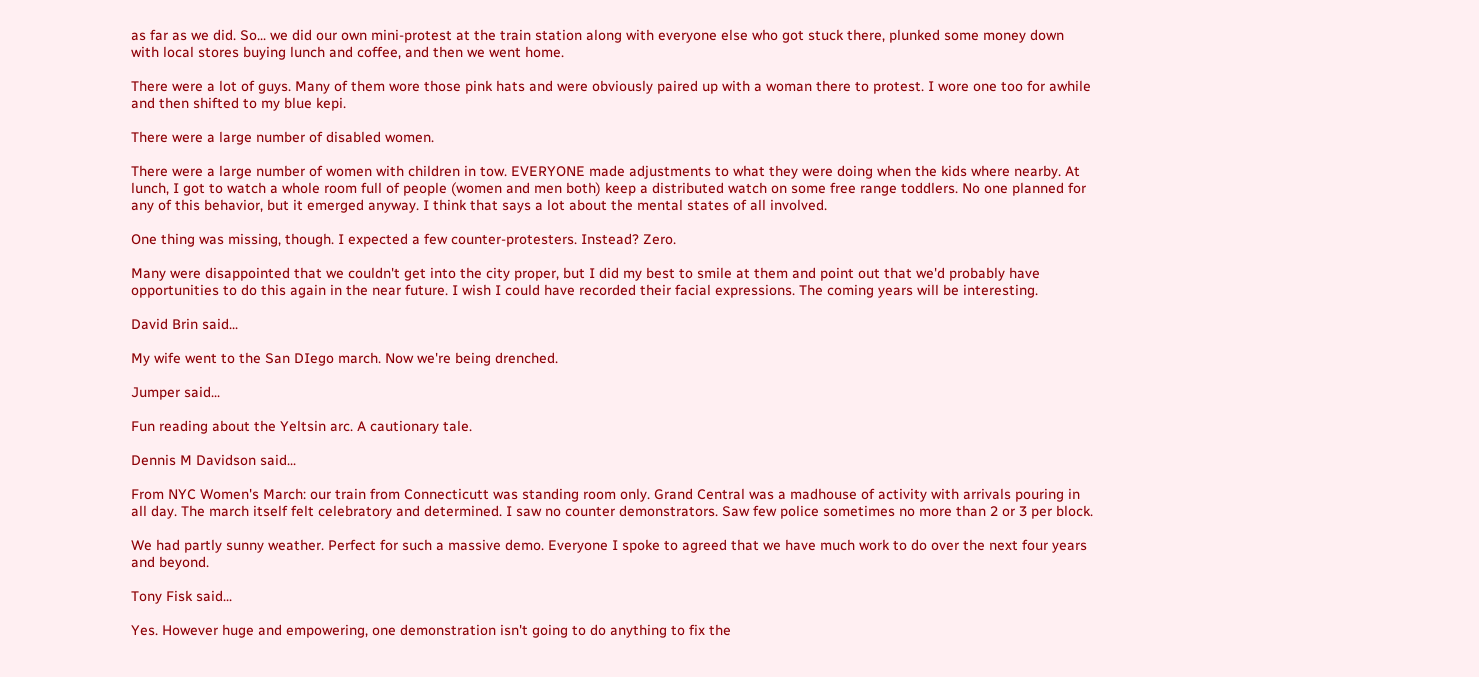as far as we did. So... we did our own mini-protest at the train station along with everyone else who got stuck there, plunked some money down with local stores buying lunch and coffee, and then we went home.

There were a lot of guys. Many of them wore those pink hats and were obviously paired up with a woman there to protest. I wore one too for awhile and then shifted to my blue kepi.

There were a large number of disabled women.

There were a large number of women with children in tow. EVERYONE made adjustments to what they were doing when the kids where nearby. At lunch, I got to watch a whole room full of people (women and men both) keep a distributed watch on some free range toddlers. No one planned for any of this behavior, but it emerged anyway. I think that says a lot about the mental states of all involved.

One thing was missing, though. I expected a few counter-protesters. Instead? Zero.

Many were disappointed that we couldn't get into the city proper, but I did my best to smile at them and point out that we'd probably have opportunities to do this again in the near future. I wish I could have recorded their facial expressions. The coming years will be interesting.

David Brin said...

My wife went to the San DIego march. Now we're being drenched.

Jumper said...

Fun reading about the Yeltsin arc. A cautionary tale.

Dennis M Davidson said...

From NYC Women's March: our train from Connecticutt was standing room only. Grand Central was a madhouse of activity with arrivals pouring in all day. The march itself felt celebratory and determined. I saw no counter demonstrators. Saw few police sometimes no more than 2 or 3 per block.

We had partly sunny weather. Perfect for such a massive demo. Everyone I spoke to agreed that we have much work to do over the next four years and beyond.

Tony Fisk said...

Yes. However huge and empowering, one demonstration isn't going to do anything to fix the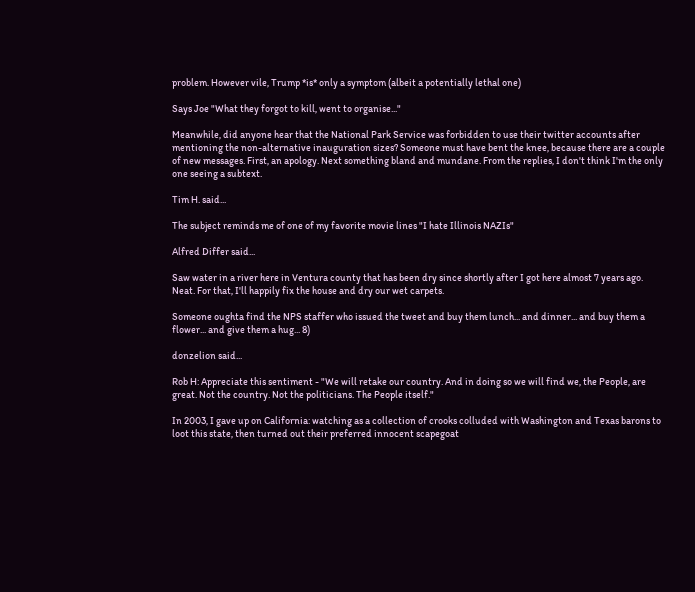problem. However vile, Trump *is* only a symptom (albeit a potentially lethal one)

Says Joe "What they forgot to kill, went to organise..."

Meanwhile, did anyone hear that the National Park Service was forbidden to use their twitter accounts after mentioning the non-alternative inauguration sizes? Someone must have bent the knee, because there are a couple of new messages. First, an apology. Next something bland and mundane. From the replies, I don't think I'm the only one seeing a subtext.

Tim H. said...

The subject reminds me of one of my favorite movie lines "I hate Illinois NAZIs"

Alfred Differ said...

Saw water in a river here in Ventura county that has been dry since shortly after I got here almost 7 years ago. Neat. For that, I'll happily fix the house and dry our wet carpets.

Someone oughta find the NPS staffer who issued the tweet and buy them lunch... and dinner... and buy them a flower... and give them a hug... 8)

donzelion said...

Rob H: Appreciate this sentiment - "We will retake our country. And in doing so we will find we, the People, are great. Not the country. Not the politicians. The People itself."

In 2003, I gave up on California: watching as a collection of crooks colluded with Washington and Texas barons to loot this state, then turned out their preferred innocent scapegoat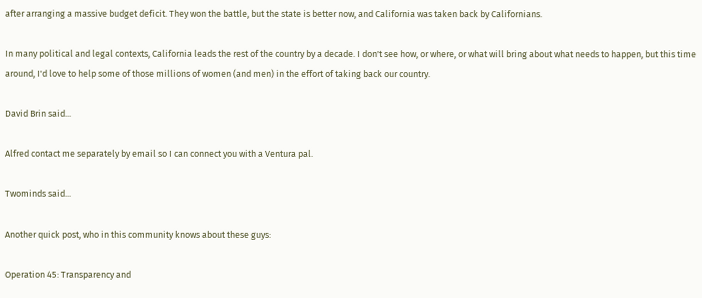after arranging a massive budget deficit. They won the battle, but the state is better now, and California was taken back by Californians.

In many political and legal contexts, California leads the rest of the country by a decade. I don't see how, or where, or what will bring about what needs to happen, but this time around, I'd love to help some of those millions of women (and men) in the effort of taking back our country.

David Brin said...

Alfred contact me separately by email so I can connect you with a Ventura pal.

Twominds said...

Another quick post, who in this community knows about these guys:

Operation 45: Transparency and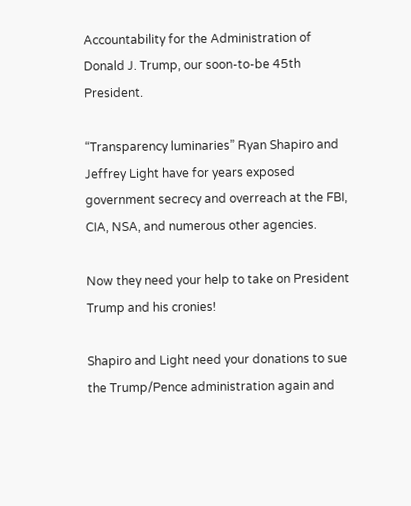Accountability for the Administration of Donald J. Trump, our soon-to-be 45th President.

“Transparency luminaries” Ryan Shapiro and Jeffrey Light have for years exposed government secrecy and overreach at the FBI, CIA, NSA, and numerous other agencies.

Now they need your help to take on President Trump and his cronies!

Shapiro and Light need your donations to sue the Trump/Pence administration again and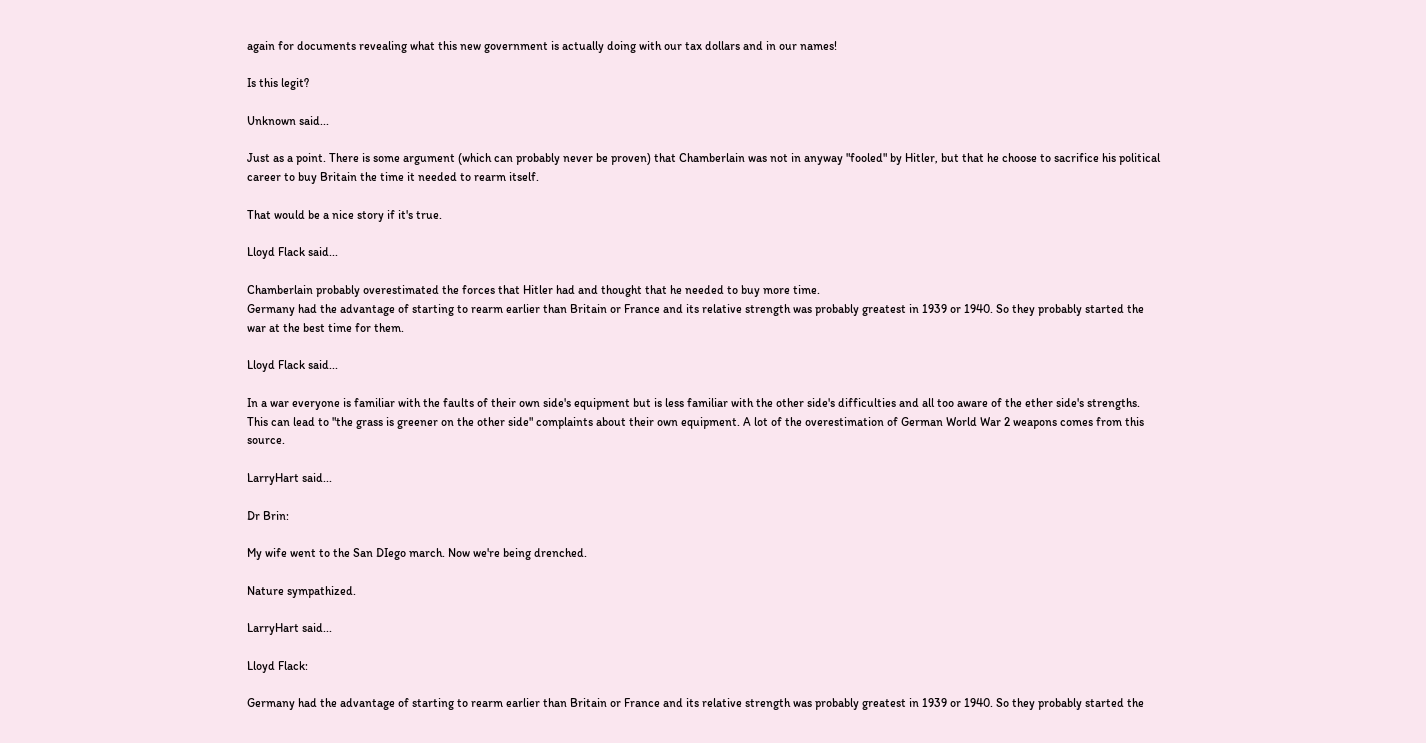again for documents revealing what this new government is actually doing with our tax dollars and in our names!

Is this legit?

Unknown said...

Just as a point. There is some argument (which can probably never be proven) that Chamberlain was not in anyway "fooled" by Hitler, but that he choose to sacrifice his political career to buy Britain the time it needed to rearm itself.

That would be a nice story if it's true.

Lloyd Flack said...

Chamberlain probably overestimated the forces that Hitler had and thought that he needed to buy more time.
Germany had the advantage of starting to rearm earlier than Britain or France and its relative strength was probably greatest in 1939 or 1940. So they probably started the war at the best time for them.

Lloyd Flack said...

In a war everyone is familiar with the faults of their own side's equipment but is less familiar with the other side's difficulties and all too aware of the ether side's strengths. This can lead to "the grass is greener on the other side" complaints about their own equipment. A lot of the overestimation of German World War 2 weapons comes from this source.

LarryHart said...

Dr Brin:

My wife went to the San DIego march. Now we're being drenched.

Nature sympathized.

LarryHart said...

Lloyd Flack:

Germany had the advantage of starting to rearm earlier than Britain or France and its relative strength was probably greatest in 1939 or 1940. So they probably started the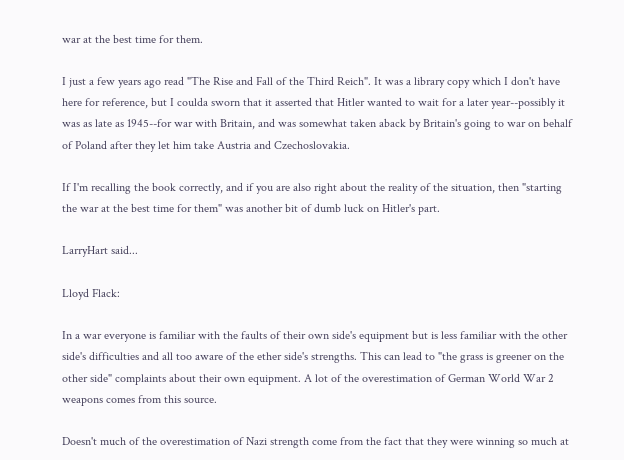war at the best time for them.

I just a few years ago read "The Rise and Fall of the Third Reich". It was a library copy which I don't have here for reference, but I coulda sworn that it asserted that Hitler wanted to wait for a later year--possibly it was as late as 1945--for war with Britain, and was somewhat taken aback by Britain's going to war on behalf of Poland after they let him take Austria and Czechoslovakia.

If I'm recalling the book correctly, and if you are also right about the reality of the situation, then "starting the war at the best time for them" was another bit of dumb luck on Hitler's part.

LarryHart said...

Lloyd Flack:

In a war everyone is familiar with the faults of their own side's equipment but is less familiar with the other side's difficulties and all too aware of the ether side's strengths. This can lead to "the grass is greener on the other side" complaints about their own equipment. A lot of the overestimation of German World War 2 weapons comes from this source.

Doesn't much of the overestimation of Nazi strength come from the fact that they were winning so much at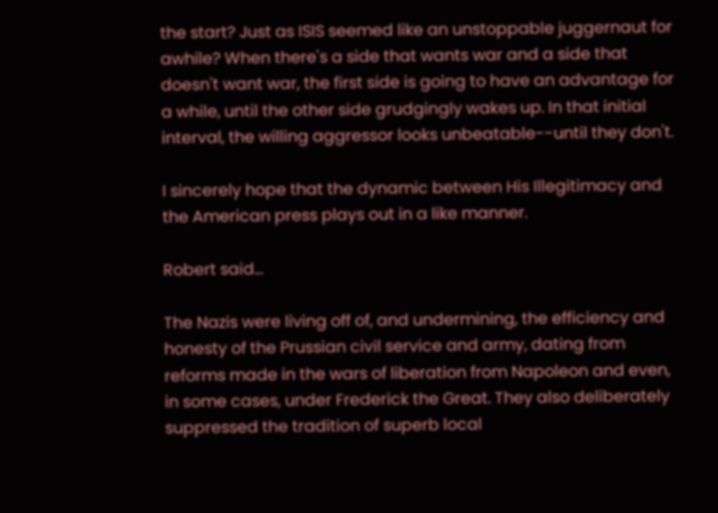the start? Just as ISIS seemed like an unstoppable juggernaut for awhile? When there's a side that wants war and a side that doesn't want war, the first side is going to have an advantage for a while, until the other side grudgingly wakes up. In that initial interval, the willing aggressor looks unbeatable--until they don't.

I sincerely hope that the dynamic between His Illegitimacy and the American press plays out in a like manner.

Robert said...

The Nazis were living off of, and undermining, the efficiency and honesty of the Prussian civil service and army, dating from reforms made in the wars of liberation from Napoleon and even, in some cases, under Frederick the Great. They also deliberately suppressed the tradition of superb local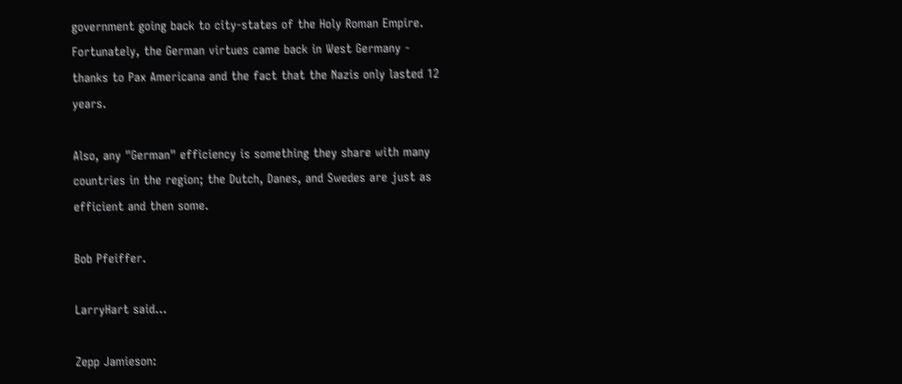government going back to city-states of the Holy Roman Empire. Fortunately, the German virtues came back in West Germany - thanks to Pax Americana and the fact that the Nazis only lasted 12 years.

Also, any "German" efficiency is something they share with many countries in the region; the Dutch, Danes, and Swedes are just as efficient and then some.

Bob Pfeiffer.

LarryHart said...

Zepp Jamieson: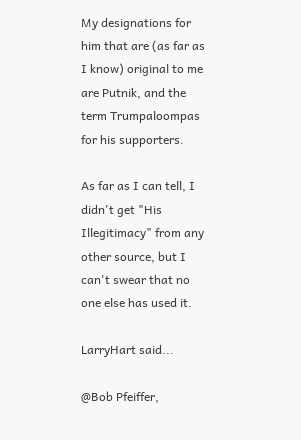My designations for him that are (as far as I know) original to me are Putnik, and the term Trumpaloompas for his supporters.

As far as I can tell, I didn't get "His Illegitimacy" from any other source, but I can't swear that no one else has used it.

LarryHart said...

@Bob Pfeiffer,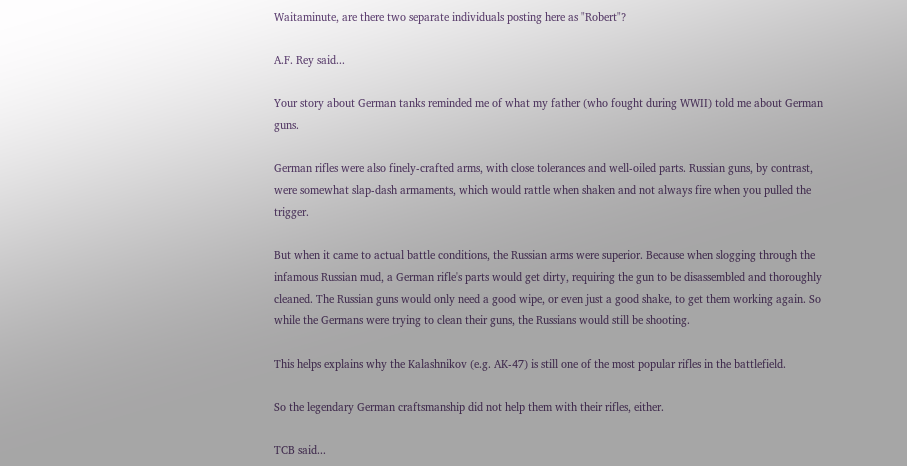Waitaminute, are there two separate individuals posting here as "Robert"?

A.F. Rey said...

Your story about German tanks reminded me of what my father (who fought during WWII) told me about German guns.

German rifles were also finely-crafted arms, with close tolerances and well-oiled parts. Russian guns, by contrast, were somewhat slap-dash armaments, which would rattle when shaken and not always fire when you pulled the trigger.

But when it came to actual battle conditions, the Russian arms were superior. Because when slogging through the infamous Russian mud, a German rifle's parts would get dirty, requiring the gun to be disassembled and thoroughly cleaned. The Russian guns would only need a good wipe, or even just a good shake, to get them working again. So while the Germans were trying to clean their guns, the Russians would still be shooting.

This helps explains why the Kalashnikov (e.g. AK-47) is still one of the most popular rifles in the battlefield.

So the legendary German craftsmanship did not help them with their rifles, either.

TCB said...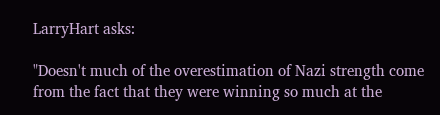LarryHart asks:

"Doesn't much of the overestimation of Nazi strength come from the fact that they were winning so much at the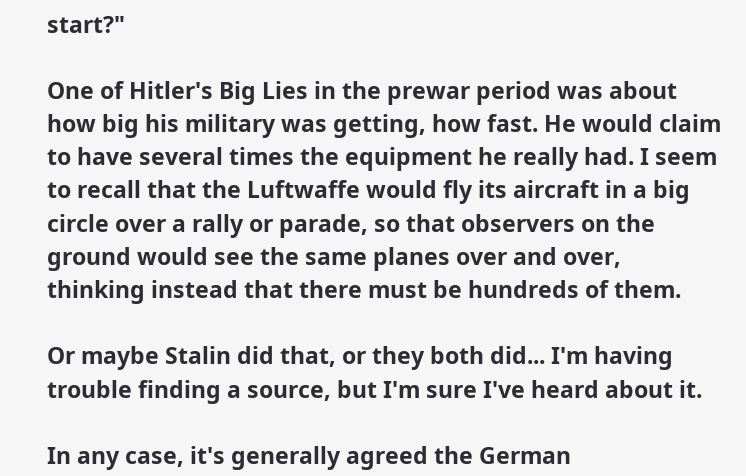start?"

One of Hitler's Big Lies in the prewar period was about how big his military was getting, how fast. He would claim to have several times the equipment he really had. I seem to recall that the Luftwaffe would fly its aircraft in a big circle over a rally or parade, so that observers on the ground would see the same planes over and over, thinking instead that there must be hundreds of them.

Or maybe Stalin did that, or they both did... I'm having trouble finding a source, but I'm sure I've heard about it.

In any case, it's generally agreed the German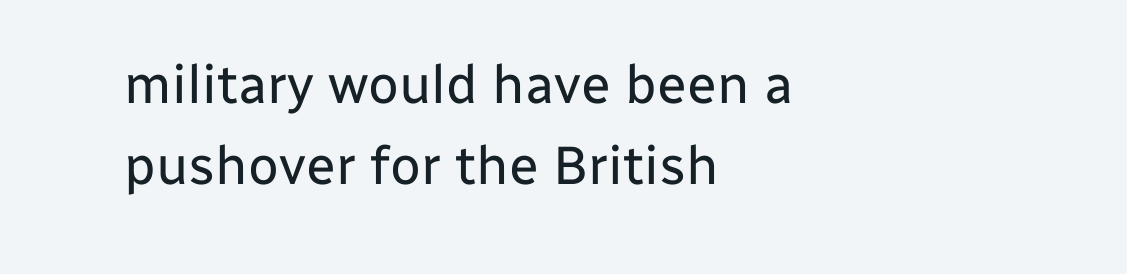military would have been a pushover for the British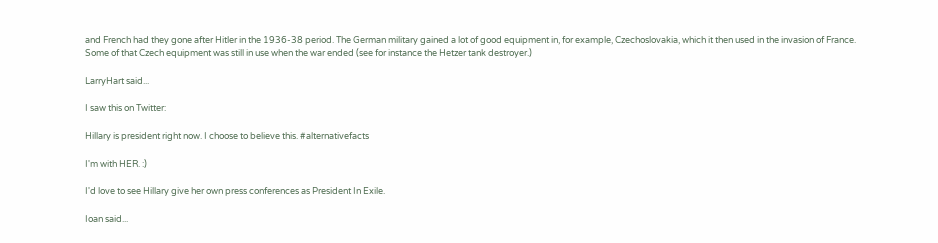and French had they gone after Hitler in the 1936-38 period. The German military gained a lot of good equipment in, for example, Czechoslovakia, which it then used in the invasion of France. Some of that Czech equipment was still in use when the war ended (see for instance the Hetzer tank destroyer.)

LarryHart said...

I saw this on Twitter:

Hillary is president right now. I choose to believe this. #alternativefacts

I'm with HER. :)

I'd love to see Hillary give her own press conferences as President In Exile.

Ioan said...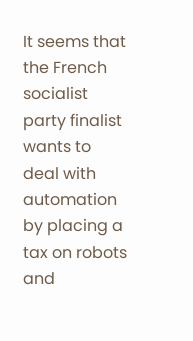It seems that the French socialist party finalist wants to deal with automation by placing a tax on robots and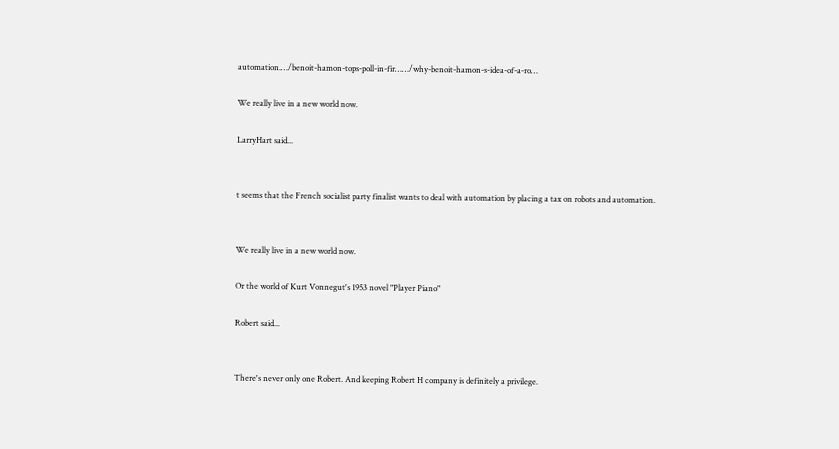automation.…/benoit-hamon-tops-poll-in-fir……/why-benoit-hamon-s-idea-of-a-ro…

We really live in a new world now.

LarryHart said...


t seems that the French socialist party finalist wants to deal with automation by placing a tax on robots and automation.


We really live in a new world now.

Or the world of Kurt Vonnegut's 1953 novel "Player Piano"

Robert said...


There's never only one Robert. And keeping Robert H company is definitely a privilege.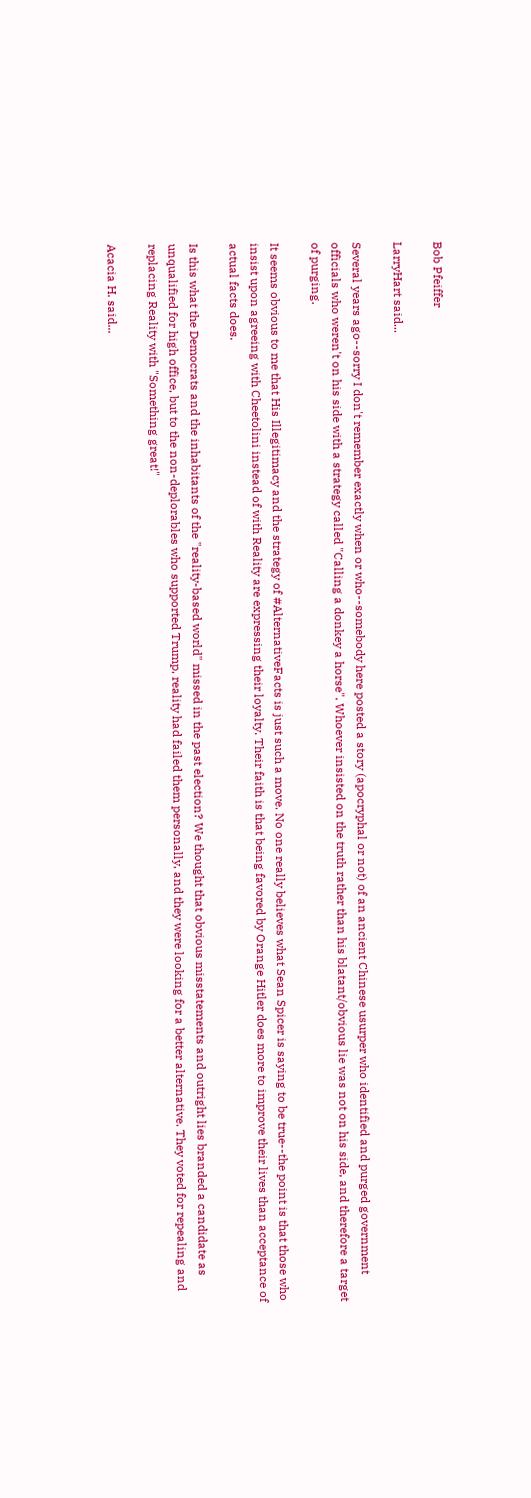Bob Pfeiffer

LarryHart said...

Several years ago--sorry I don't remember exactly when or who--somebody here posted a story (apocryphal or not) of an ancient Chinese usurper who identified and purged government officials who weren't on his side with a strategy called "Calling a donkey a horse". Whoever insisted on the truth rather than his blatant/obvious lie was not on his side, and therefore a target of purging.

It seems obvious to me that His Illegitimacy and the strategy of #AlternativeFacts is just such a move. No one really believes what Sean Spicer is saying to be true--the point is that those who insist upon agreeing with Cheetolini instead of with Reality are expressing their loyalty. Their faith is that being favored by Orange Hitler does more to improve their lives than acceptance of actual facts does.

Is this what the Democrats and the inhabitants of the "reality-based world" missed in the past election? We thought that obvious misstatements and outright lies branded a candidate as unqualified for high office, but to the non-deplorables who supported Trump, reality had failed them personally, and they were looking for a better alternative. They voted for repealing and replacing Reality with "Something great!"

Acacia H. said...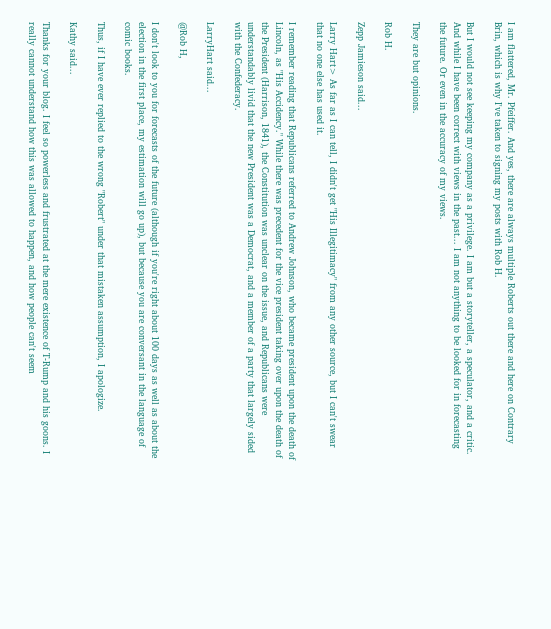I am flattered, Mr. Pfeiffer. And yes, there are always multiple Roberts out there and here on Contrary Brin, which is why I've taken to signing my posts with Rob H.

But I would not see keeping my company as a privilege. I am but a storyteller, a speculator, and a critic. And while I have been correct with views in the past... I am not anything to be looked for in forecasting the future. Or even in the accuracy of my views.

They are but opinions.

Rob H.

Zepp Jamieson said...

Larry Hart> As far as I can tell, I didn't get "His Illegitimacy" from any other source, but I can't swear that no one else has used it.

I remember reading that Republicans referred to Andrew Johnson, who became president upon the death of Lincoln, as "His Accidency." While there was precedent for the vice president taking over upon the death of the President (Harrison, 1841), the Constitution was unclear on the issue, and Republicans were understandably livid that the new President was a Democrat, and a member of a party that largely sided with the Confederacy.

LarryHart said...

@Rob H,

I don't look to you for forecasts of the future (although if you're right about 100 days as well as about the election in the first place, my estimation will go up), but because you are conversant in the language of comic books.

Thus, if I have ever replied to the wrong "Robert" under that mistaken assumption, I apologize.

Kathy said...

Thanks for your blog. I feel so powerless and frustrated at the mere existence of T-Rump and his goons. I really cannot understand how this was allowed to happen, and how people can't seem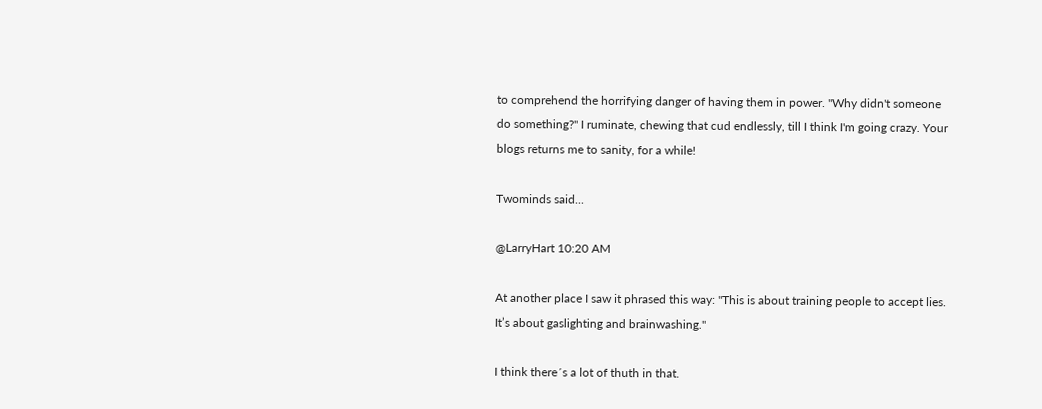to comprehend the horrifying danger of having them in power. "Why didn't someone do something?" I ruminate, chewing that cud endlessly, till I think I'm going crazy. Your blogs returns me to sanity, for a while!

Twominds said...

@LarryHart 10:20 AM

At another place I saw it phrased this way: "This is about training people to accept lies. It’s about gaslighting and brainwashing."

I think there´s a lot of thuth in that.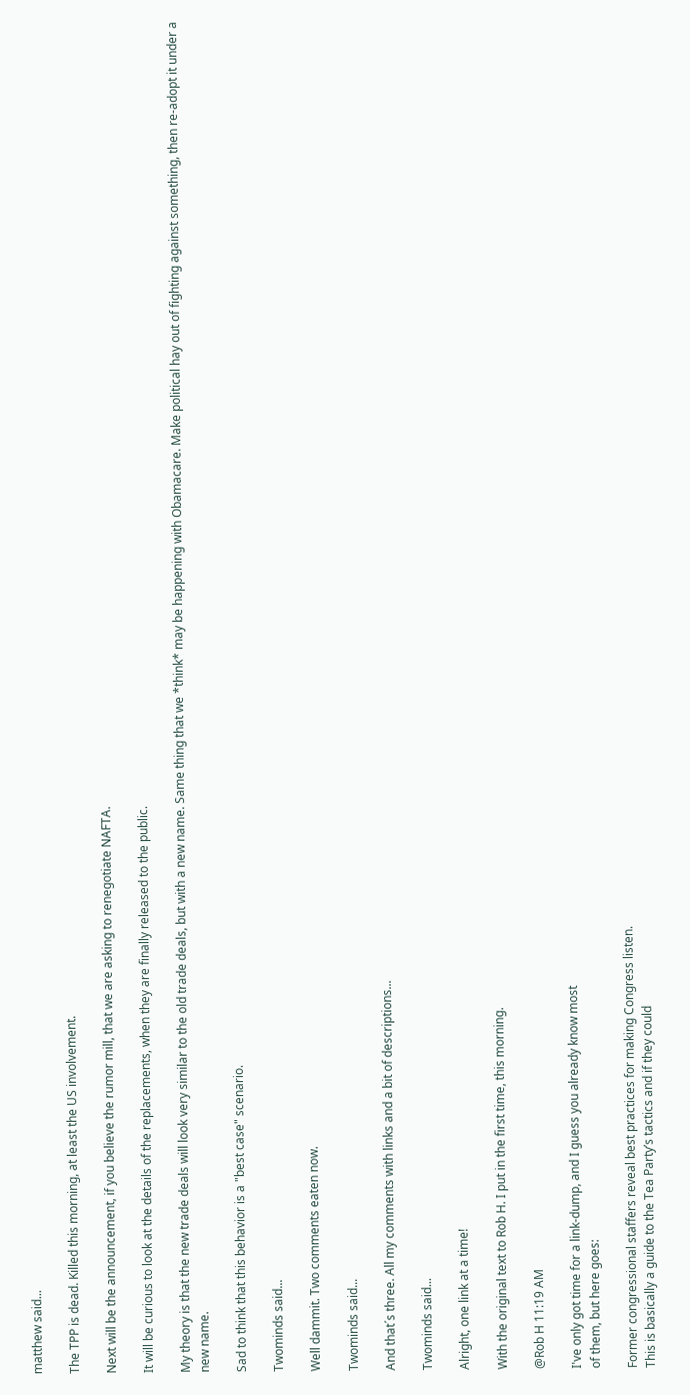matthew said...

The TPP is dead. Killed this morning, at least the US involvement.

Next will be the announcement, if you believe the rumor mill, that we are asking to renegotiate NAFTA.

It will be curious to look at the details of the replacements, when they are finally released to the public.

My theory is that the new trade deals will look very similar to the old trade deals, but with a new name. Same thing that we *think* may be happening with Obamacare. Make political hay out of fighting against something, then re-adopt it under a new name.

Sad to think that this behavior is a "best case" scenario.

Twominds said...

Well dammit. Two comments eaten now.

Twominds said...

And that´s three. All my comments with links and a bit of descriptions...

Twominds said...

Alright, one link at a time!

With the original text to Rob H. I put in the first time, this morning.

@Rob H 11:19 AM

I've only got time for a link-dump, and I guess you already know most
of them, but here goes:

Former congressional staffers reveal best practices for making Congress listen.
This is basically a guide to the Tea Party’s tactics and if they could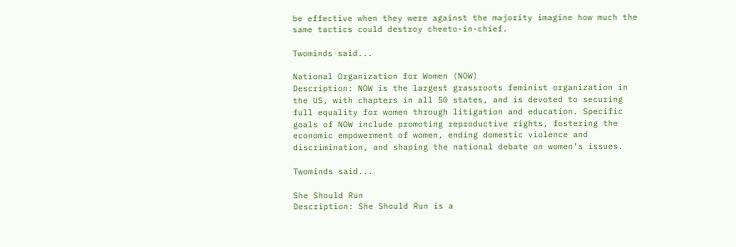be effective when they were against the majority imagine how much the
same tactics could destroy cheeto-in-chief.

Twominds said...

National Organization for Women (NOW)
Description: NOW is the largest grassroots feminist organization in
the US, with chapters in all 50 states, and is devoted to securing
full equality for women through litigation and education. Specific
goals of NOW include promoting reproductive rights, fostering the
economic empowerment of women, ending domestic violence and
discrimination, and shaping the national debate on women’s issues.

Twominds said...

She Should Run
Description: She Should Run is a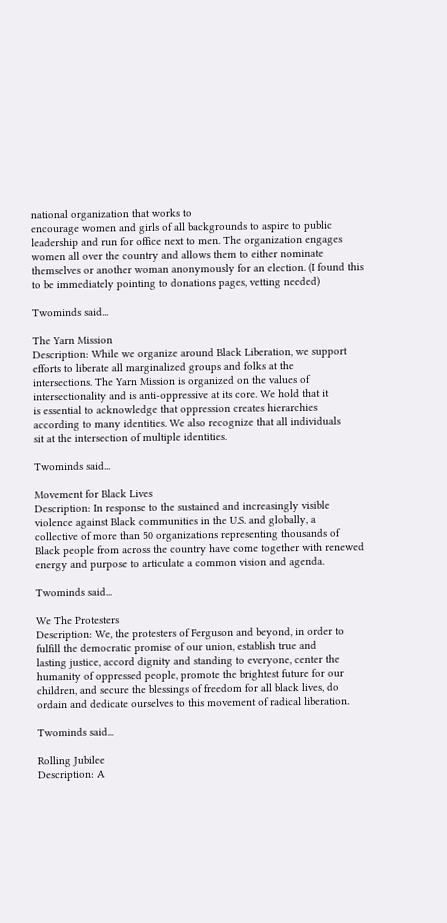national organization that works to
encourage women and girls of all backgrounds to aspire to public
leadership and run for office next to men. The organization engages
women all over the country and allows them to either nominate
themselves or another woman anonymously for an election. (I found this
to be immediately pointing to donations pages, vetting needed)

Twominds said...

The Yarn Mission
Description: While we organize around Black Liberation, we support
efforts to liberate all marginalized groups and folks at the
intersections. The Yarn Mission is organized on the values of
intersectionality and is anti-oppressive at its core. We hold that it
is essential to acknowledge that oppression creates hierarchies
according to many identities. We also recognize that all individuals
sit at the intersection of multiple identities.

Twominds said...

Movement for Black Lives
Description: In response to the sustained and increasingly visible
violence against Black communities in the U.S. and globally, a
collective of more than 50 organizations representing thousands of
Black people from across the country have come together with renewed
energy and purpose to articulate a common vision and agenda.

Twominds said...

We The Protesters
Description: We, the protesters of Ferguson and beyond, in order to
fulfill the democratic promise of our union, establish true and
lasting justice, accord dignity and standing to everyone, center the
humanity of oppressed people, promote the brightest future for our
children, and secure the blessings of freedom for all black lives, do
ordain and dedicate ourselves to this movement of radical liberation.

Twominds said...

Rolling Jubilee
Description: A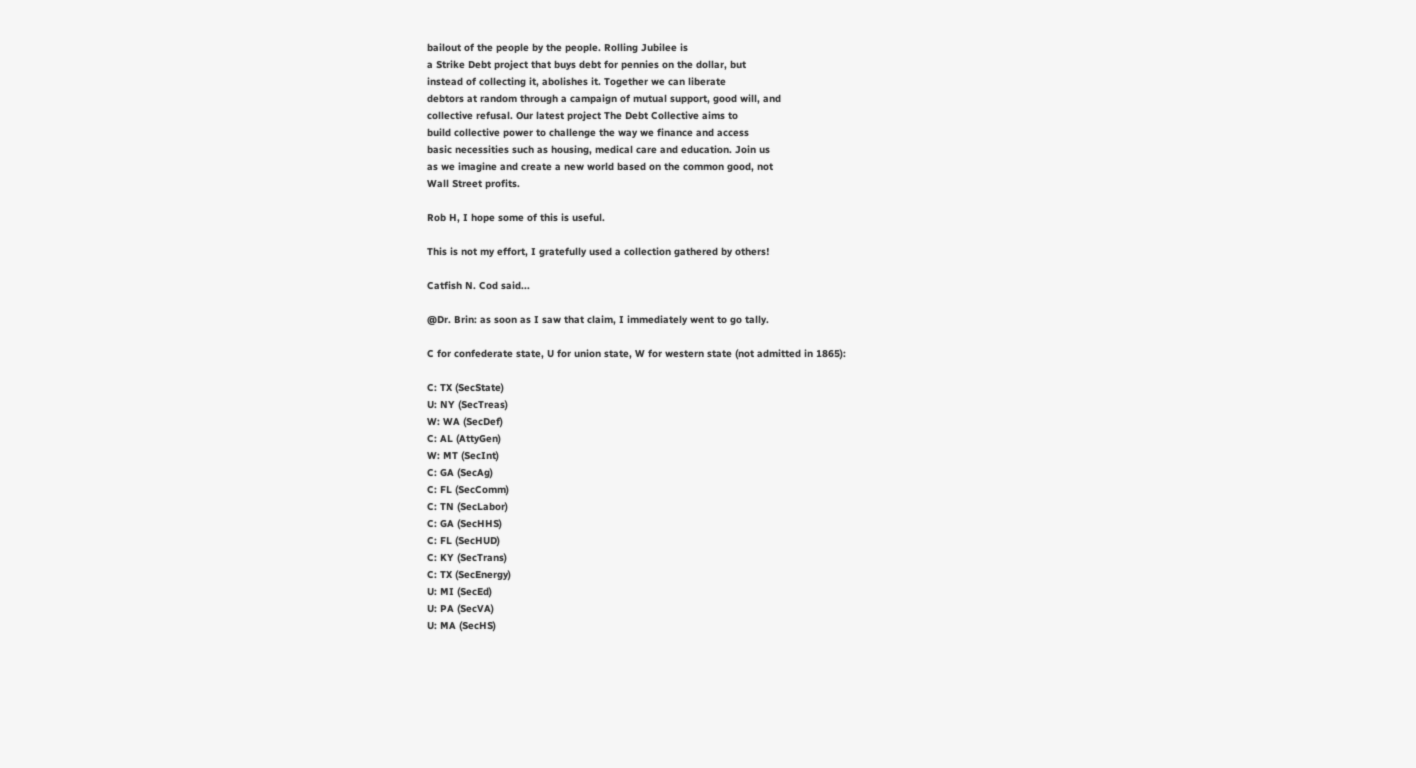bailout of the people by the people. Rolling Jubilee is
a Strike Debt project that buys debt for pennies on the dollar, but
instead of collecting it, abolishes it. Together we can liberate
debtors at random through a campaign of mutual support, good will, and
collective refusal. Our latest project The Debt Collective aims to
build collective power to challenge the way we finance and access
basic necessities such as housing, medical care and education. Join us
as we imagine and create a new world based on the common good, not
Wall Street profits.

Rob H, I hope some of this is useful.

This is not my effort, I gratefully used a collection gathered by others!

Catfish N. Cod said...

@Dr. Brin: as soon as I saw that claim, I immediately went to go tally.

C for confederate state, U for union state, W for western state (not admitted in 1865):

C: TX (SecState)
U: NY (SecTreas)
W: WA (SecDef)
C: AL (AttyGen)
W: MT (SecInt)
C: GA (SecAg)
C: FL (SecComm)
C: TN (SecLabor)
C: GA (SecHHS)
C: FL (SecHUD)
C: KY (SecTrans)
C: TX (SecEnergy)
U: MI (SecEd)
U: PA (SecVA)
U: MA (SecHS)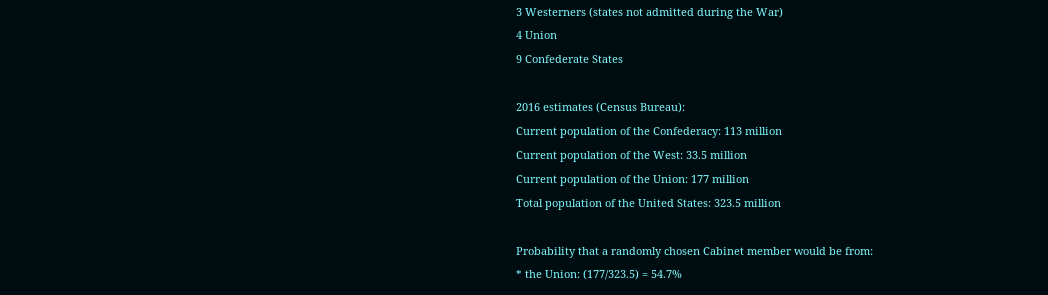3 Westerners (states not admitted during the War)
4 Union
9 Confederate States

2016 estimates (Census Bureau):
Current population of the Confederacy: 113 million
Current population of the West: 33.5 million
Current population of the Union: 177 million
Total population of the United States: 323.5 million

Probability that a randomly chosen Cabinet member would be from:
* the Union: (177/323.5) = 54.7%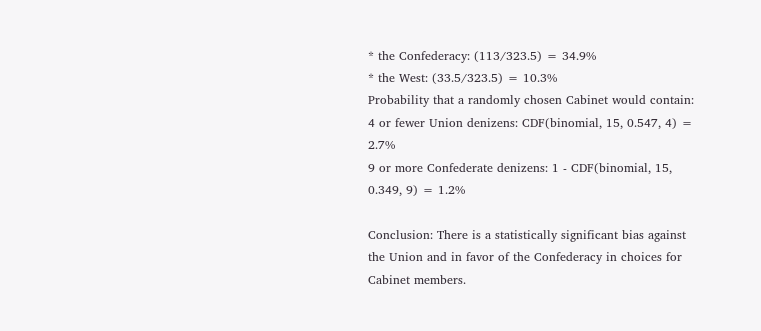* the Confederacy: (113/323.5) = 34.9%
* the West: (33.5/323.5) = 10.3%
Probability that a randomly chosen Cabinet would contain:
4 or fewer Union denizens: CDF(binomial, 15, 0.547, 4) = 2.7%
9 or more Confederate denizens: 1 - CDF(binomial, 15, 0.349, 9) = 1.2%

Conclusion: There is a statistically significant bias against the Union and in favor of the Confederacy in choices for Cabinet members.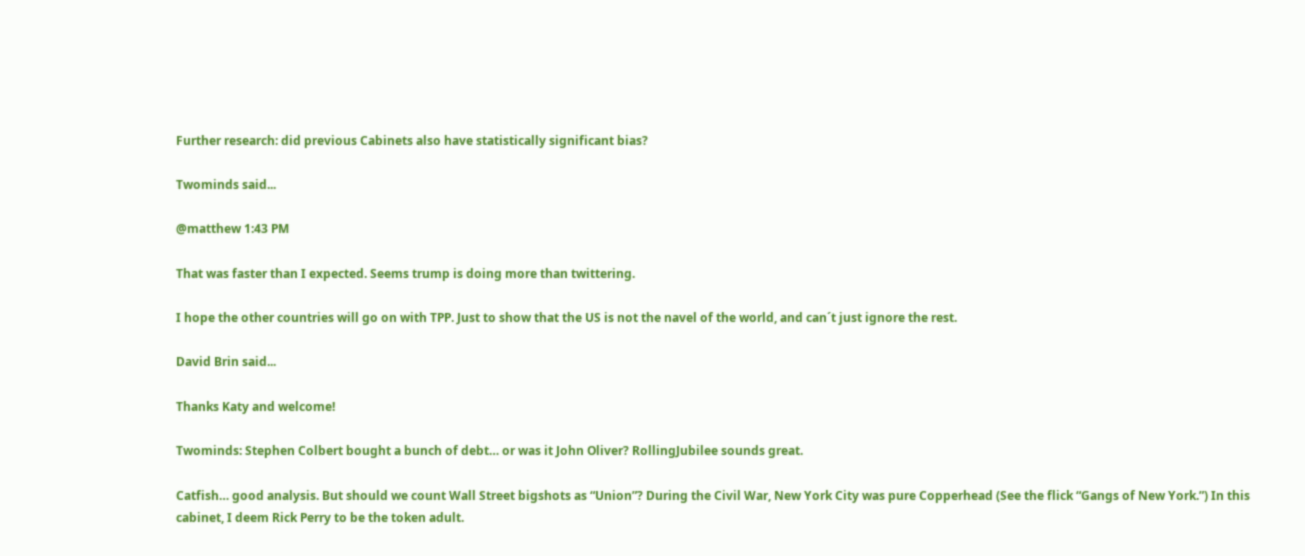Further research: did previous Cabinets also have statistically significant bias?

Twominds said...

@matthew 1:43 PM

That was faster than I expected. Seems trump is doing more than twittering.

I hope the other countries will go on with TPP. Just to show that the US is not the navel of the world, and can´t just ignore the rest.

David Brin said...

Thanks Katy and welcome!

Twominds: Stephen Colbert bought a bunch of debt… or was it John Oliver? RollingJubilee sounds great.

Catfish… good analysis. But should we count Wall Street bigshots as “Union”? During the Civil War, New York City was pure Copperhead (See the flick “Gangs of New York.”) In this cabinet, I deem Rick Perry to be the token adult.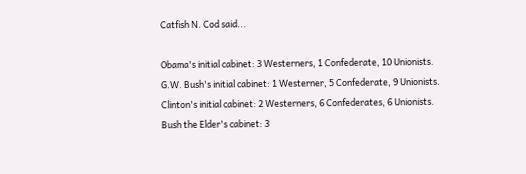Catfish N. Cod said...

Obama's initial cabinet: 3 Westerners, 1 Confederate, 10 Unionists.
G.W. Bush's initial cabinet: 1 Westerner, 5 Confederate, 9 Unionists.
Clinton's initial cabinet: 2 Westerners, 6 Confederates, 6 Unionists.
Bush the Elder's cabinet: 3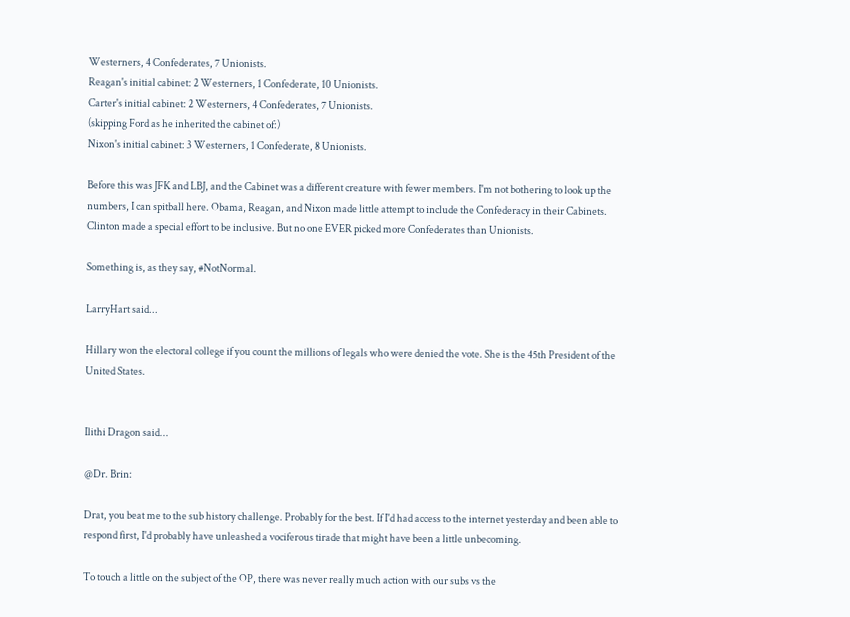Westerners, 4 Confederates, 7 Unionists.
Reagan's initial cabinet: 2 Westerners, 1 Confederate, 10 Unionists.
Carter's initial cabinet: 2 Westerners, 4 Confederates, 7 Unionists.
(skipping Ford as he inherited the cabinet of:)
Nixon's initial cabinet: 3 Westerners, 1 Confederate, 8 Unionists.

Before this was JFK and LBJ, and the Cabinet was a different creature with fewer members. I'm not bothering to look up the numbers, I can spitball here. Obama, Reagan, and Nixon made little attempt to include the Confederacy in their Cabinets. Clinton made a special effort to be inclusive. But no one EVER picked more Confederates than Unionists.

Something is, as they say, #NotNormal.

LarryHart said...

Hillary won the electoral college if you count the millions of legals who were denied the vote. She is the 45th President of the United States.


Ilithi Dragon said...

@Dr. Brin:

Drat, you beat me to the sub history challenge. Probably for the best. If I'd had access to the internet yesterday and been able to respond first, I'd probably have unleashed a vociferous tirade that might have been a little unbecoming.

To touch a little on the subject of the OP, there was never really much action with our subs vs the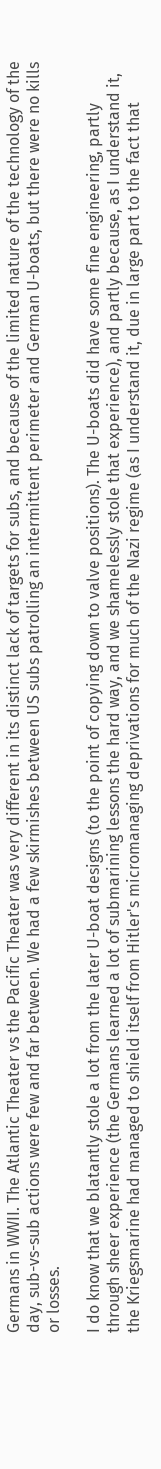Germans in WWII. The Atlantic Theater vs the Pacific Theater was very different in its distinct lack of targets for subs, and because of the limited nature of the technology of the day, sub-vs-sub actions were few and far between. We had a few skirmishes between US subs patrolling an intermittent perimeter and German U-boats, but there were no kills or losses.

I do know that we blatantly stole a lot from the later U-boat designs (to the point of copying down to valve positions). The U-boats did have some fine engineering, partly through sheer experience (the Germans learned a lot of submarining lessons the hard way, and we shamelessly stole that experience), and partly because, as I understand it, the Kriegsmarine had managed to shield itself from Hitler's micromanaging deprivations for much of the Nazi regime (as I understand it, due in large part to the fact that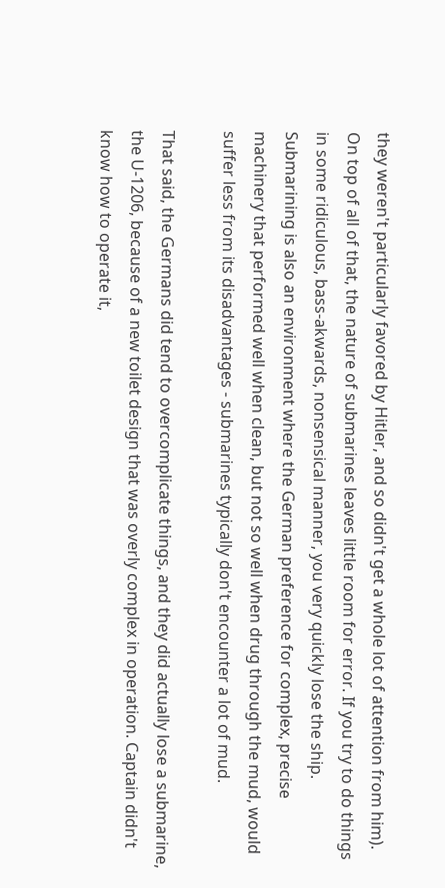they weren't particularly favored by Hitler, and so didn't get a whole lot of attention from him). On top of all of that, the nature of submarines leaves little room for error. If you try to do things in some ridiculous, bass-akwards, nonsensical manner, you very quickly lose the ship. Submarining is also an environment where the German preference for complex, precise machinery that performed well when clean, but not so well when drug through the mud, would suffer less from its disadvantages - submarines typically don't encounter a lot of mud.

That said, the Germans did tend to overcomplicate things, and they did actually lose a submarine, the U-1206, because of a new toilet design that was overly complex in operation. Captain didn't know how to operate it,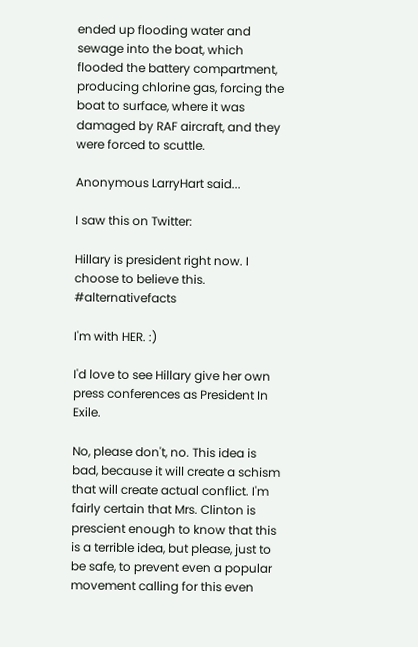ended up flooding water and sewage into the boat, which flooded the battery compartment, producing chlorine gas, forcing the boat to surface, where it was damaged by RAF aircraft, and they were forced to scuttle.

Anonymous LarryHart said...

I saw this on Twitter:

Hillary is president right now. I choose to believe this. #alternativefacts

I'm with HER. :)

I'd love to see Hillary give her own press conferences as President In Exile.

No, please don't, no. This idea is bad, because it will create a schism that will create actual conflict. I'm fairly certain that Mrs. Clinton is prescient enough to know that this is a terrible idea, but please, just to be safe, to prevent even a popular movement calling for this even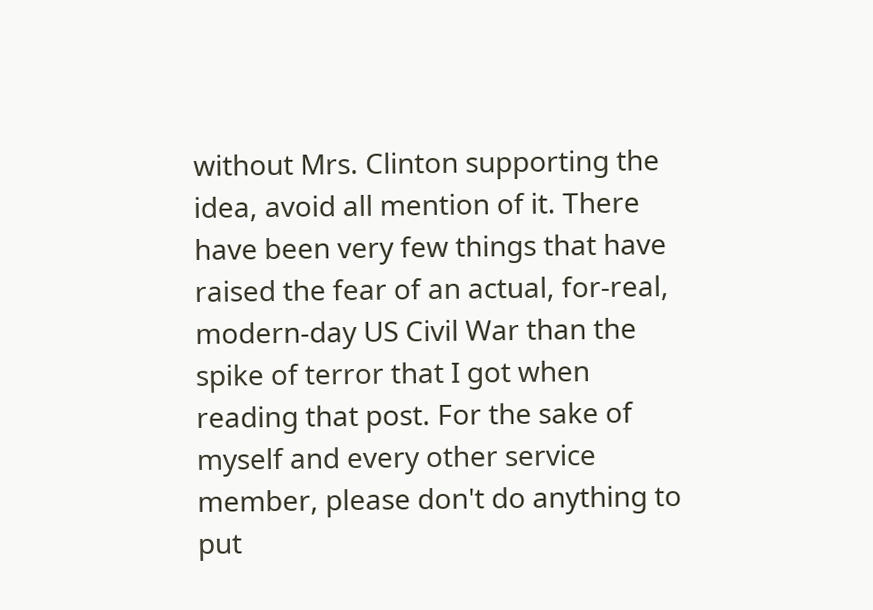without Mrs. Clinton supporting the idea, avoid all mention of it. There have been very few things that have raised the fear of an actual, for-real, modern-day US Civil War than the spike of terror that I got when reading that post. For the sake of myself and every other service member, please don't do anything to put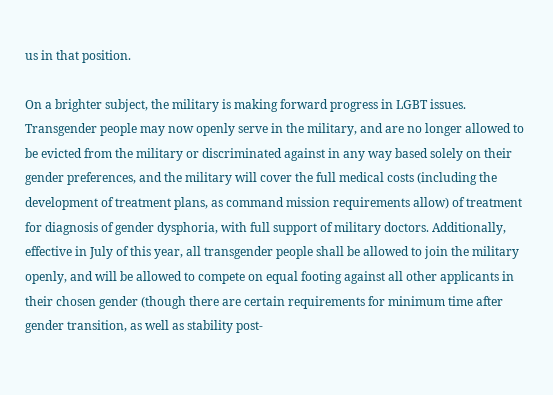us in that position.

On a brighter subject, the military is making forward progress in LGBT issues. Transgender people may now openly serve in the military, and are no longer allowed to be evicted from the military or discriminated against in any way based solely on their gender preferences, and the military will cover the full medical costs (including the development of treatment plans, as command mission requirements allow) of treatment for diagnosis of gender dysphoria, with full support of military doctors. Additionally, effective in July of this year, all transgender people shall be allowed to join the military openly, and will be allowed to compete on equal footing against all other applicants in their chosen gender (though there are certain requirements for minimum time after gender transition, as well as stability post-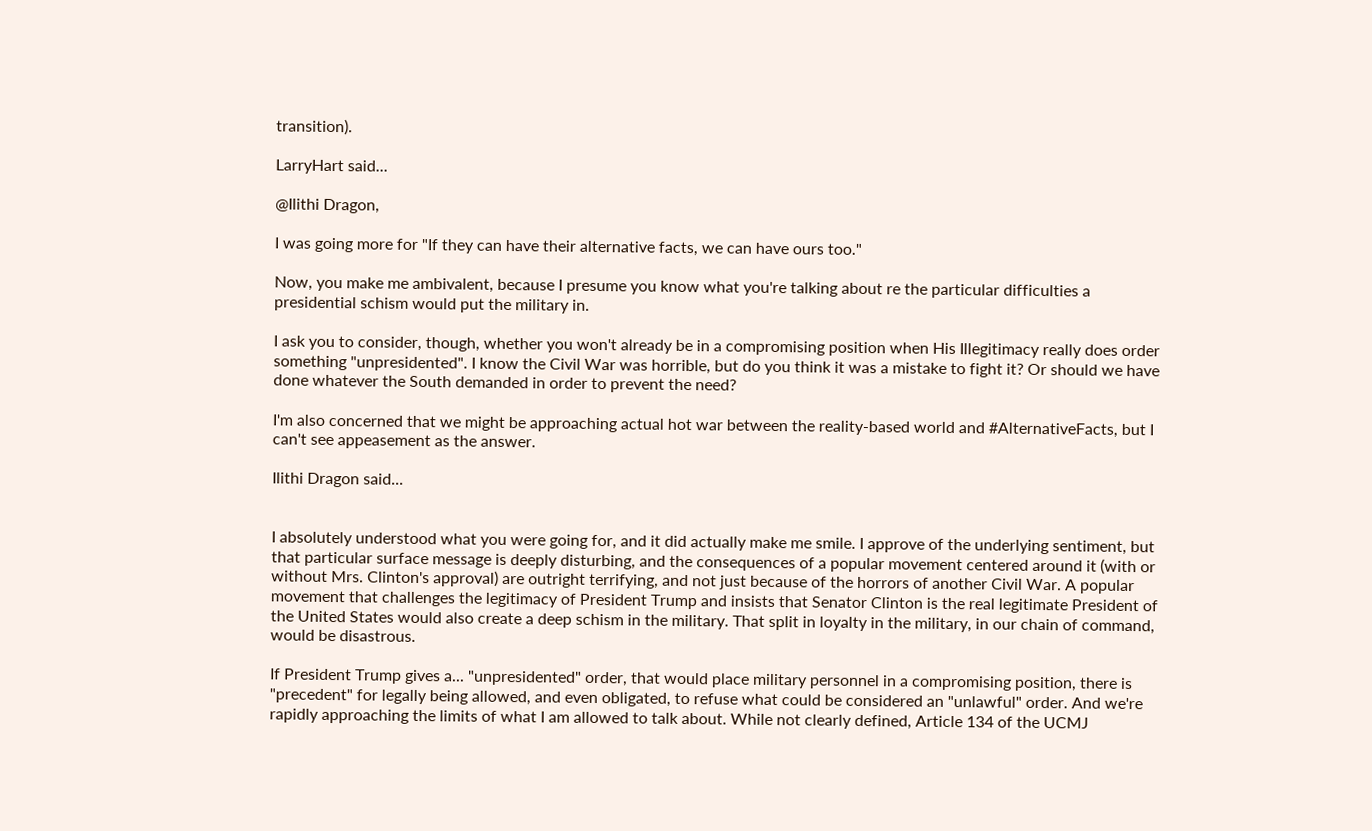transition).

LarryHart said...

@Ilithi Dragon,

I was going more for "If they can have their alternative facts, we can have ours too."

Now, you make me ambivalent, because I presume you know what you're talking about re the particular difficulties a presidential schism would put the military in.

I ask you to consider, though, whether you won't already be in a compromising position when His Illegitimacy really does order something "unpresidented". I know the Civil War was horrible, but do you think it was a mistake to fight it? Or should we have done whatever the South demanded in order to prevent the need?

I'm also concerned that we might be approaching actual hot war between the reality-based world and #AlternativeFacts, but I can't see appeasement as the answer.

Ilithi Dragon said...


I absolutely understood what you were going for, and it did actually make me smile. I approve of the underlying sentiment, but that particular surface message is deeply disturbing, and the consequences of a popular movement centered around it (with or without Mrs. Clinton's approval) are outright terrifying, and not just because of the horrors of another Civil War. A popular movement that challenges the legitimacy of President Trump and insists that Senator Clinton is the real legitimate President of the United States would also create a deep schism in the military. That split in loyalty in the military, in our chain of command, would be disastrous.

If President Trump gives a... "unpresidented" order, that would place military personnel in a compromising position, there is "precedent" for legally being allowed, and even obligated, to refuse what could be considered an "unlawful" order. And we're rapidly approaching the limits of what I am allowed to talk about. While not clearly defined, Article 134 of the UCMJ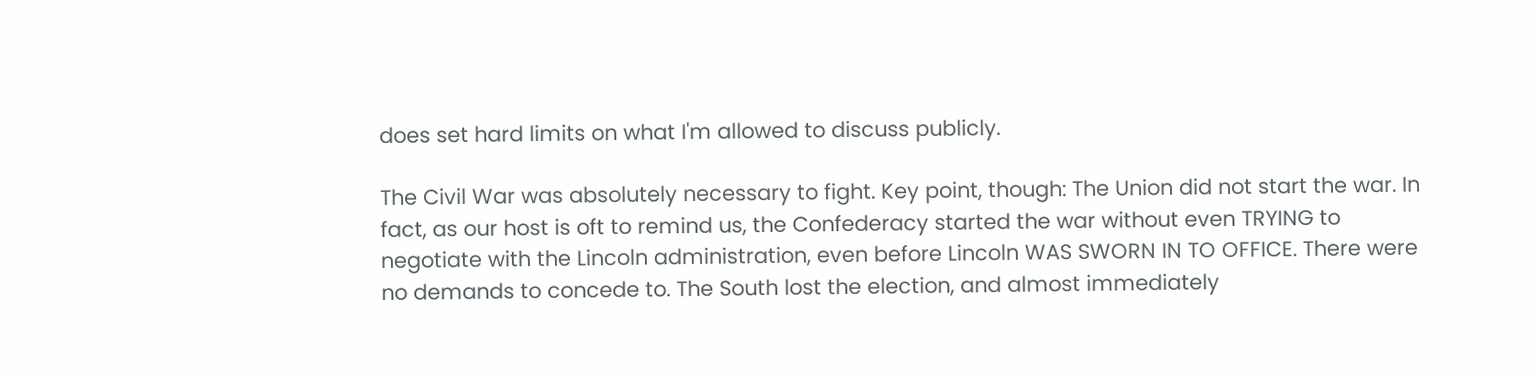does set hard limits on what I'm allowed to discuss publicly.

The Civil War was absolutely necessary to fight. Key point, though: The Union did not start the war. In fact, as our host is oft to remind us, the Confederacy started the war without even TRYING to negotiate with the Lincoln administration, even before Lincoln WAS SWORN IN TO OFFICE. There were no demands to concede to. The South lost the election, and almost immediately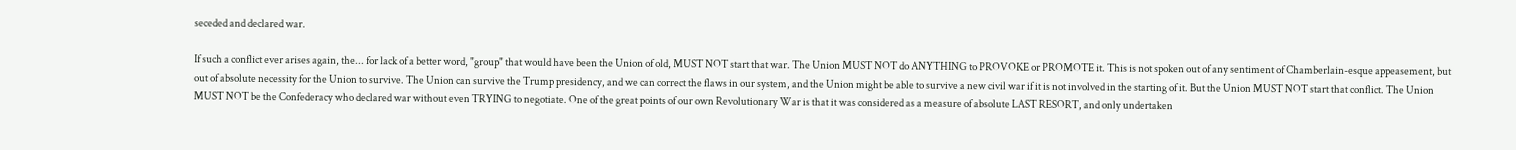seceded and declared war.

If such a conflict ever arises again, the... for lack of a better word, "group" that would have been the Union of old, MUST NOT start that war. The Union MUST NOT do ANYTHING to PROVOKE or PROMOTE it. This is not spoken out of any sentiment of Chamberlain-esque appeasement, but out of absolute necessity for the Union to survive. The Union can survive the Trump presidency, and we can correct the flaws in our system, and the Union might be able to survive a new civil war if it is not involved in the starting of it. But the Union MUST NOT start that conflict. The Union MUST NOT be the Confederacy who declared war without even TRYING to negotiate. One of the great points of our own Revolutionary War is that it was considered as a measure of absolute LAST RESORT, and only undertaken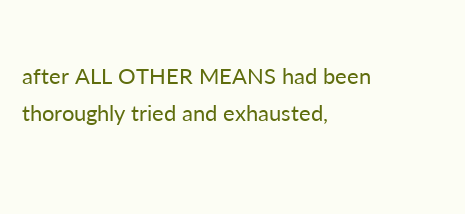after ALL OTHER MEANS had been thoroughly tried and exhausted,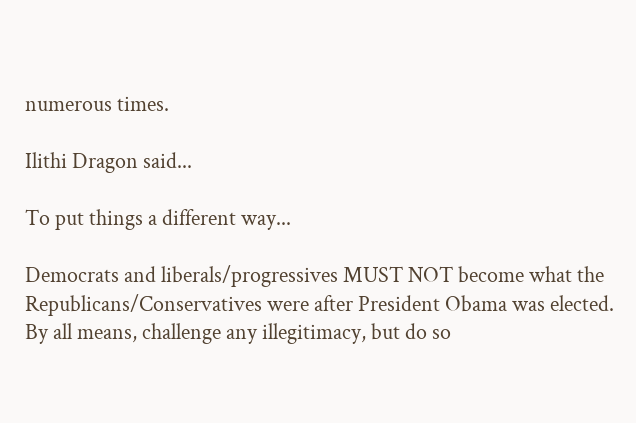numerous times.

Ilithi Dragon said...

To put things a different way...

Democrats and liberals/progressives MUST NOT become what the Republicans/Conservatives were after President Obama was elected. By all means, challenge any illegitimacy, but do so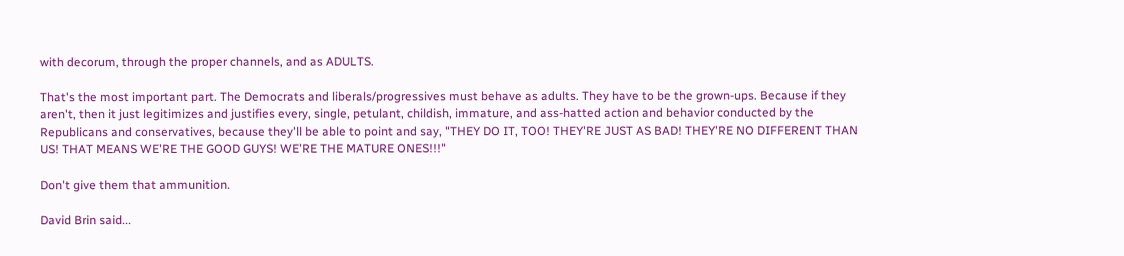with decorum, through the proper channels, and as ADULTS.

That's the most important part. The Democrats and liberals/progressives must behave as adults. They have to be the grown-ups. Because if they aren't, then it just legitimizes and justifies every, single, petulant, childish, immature, and ass-hatted action and behavior conducted by the Republicans and conservatives, because they'll be able to point and say, "THEY DO IT, TOO! THEY'RE JUST AS BAD! THEY'RE NO DIFFERENT THAN US! THAT MEANS WE'RE THE GOOD GUYS! WE'RE THE MATURE ONES!!!"

Don't give them that ammunition.

David Brin said...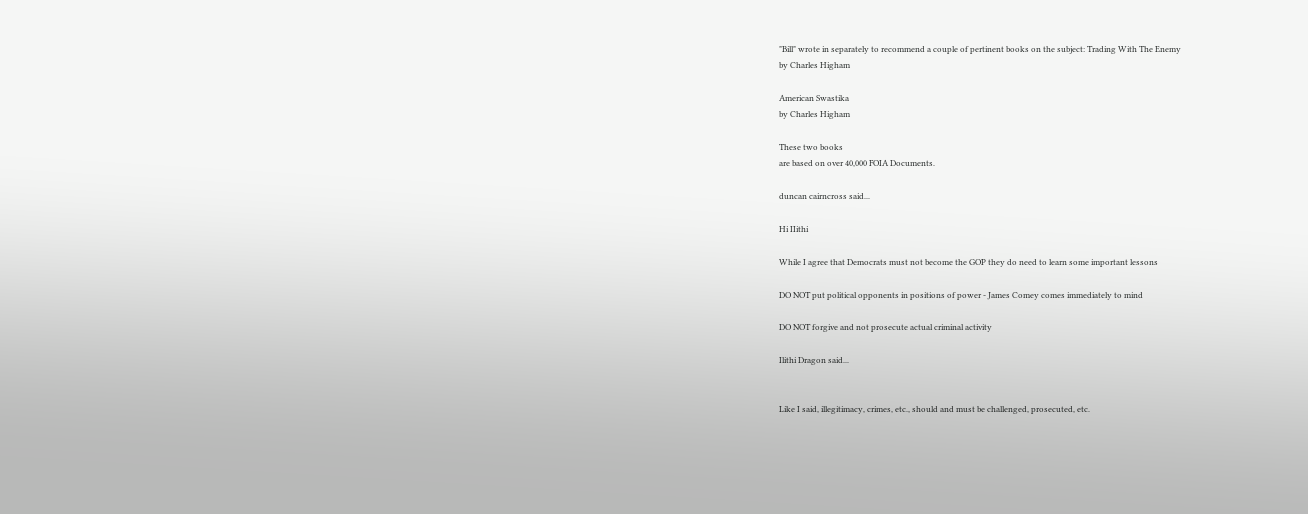"Bill" wrote in separately to recommend a couple of pertinent books on the subject: Trading With The Enemy
by Charles Higham

American Swastika
by Charles Higham

These two books
are based on over 40,000 FOIA Documents.

duncan cairncross said...

Hi IIithi

While I agree that Democrats must not become the GOP they do need to learn some important lessons

DO NOT put political opponents in positions of power - James Comey comes immediately to mind

DO NOT forgive and not prosecute actual criminal activity

Ilithi Dragon said...


Like I said, illegitimacy, crimes, etc., should and must be challenged, prosecuted, etc.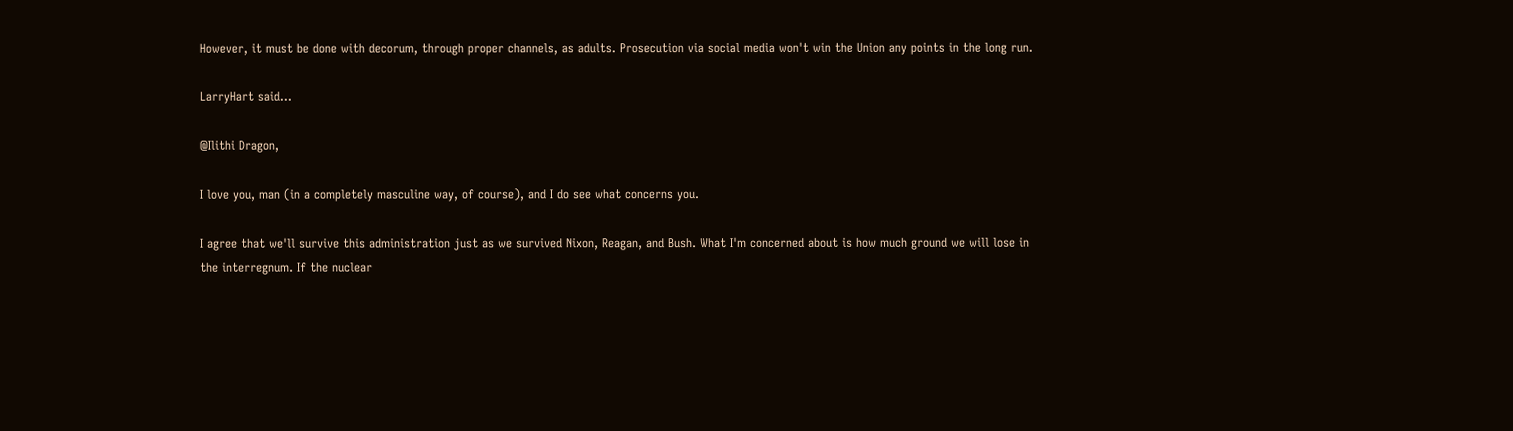However, it must be done with decorum, through proper channels, as adults. Prosecution via social media won't win the Union any points in the long run.

LarryHart said...

@Ilithi Dragon,

I love you, man (in a completely masculine way, of course), and I do see what concerns you.

I agree that we'll survive this administration just as we survived Nixon, Reagan, and Bush. What I'm concerned about is how much ground we will lose in the interregnum. If the nuclear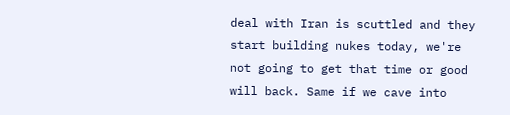deal with Iran is scuttled and they start building nukes today, we're not going to get that time or good will back. Same if we cave into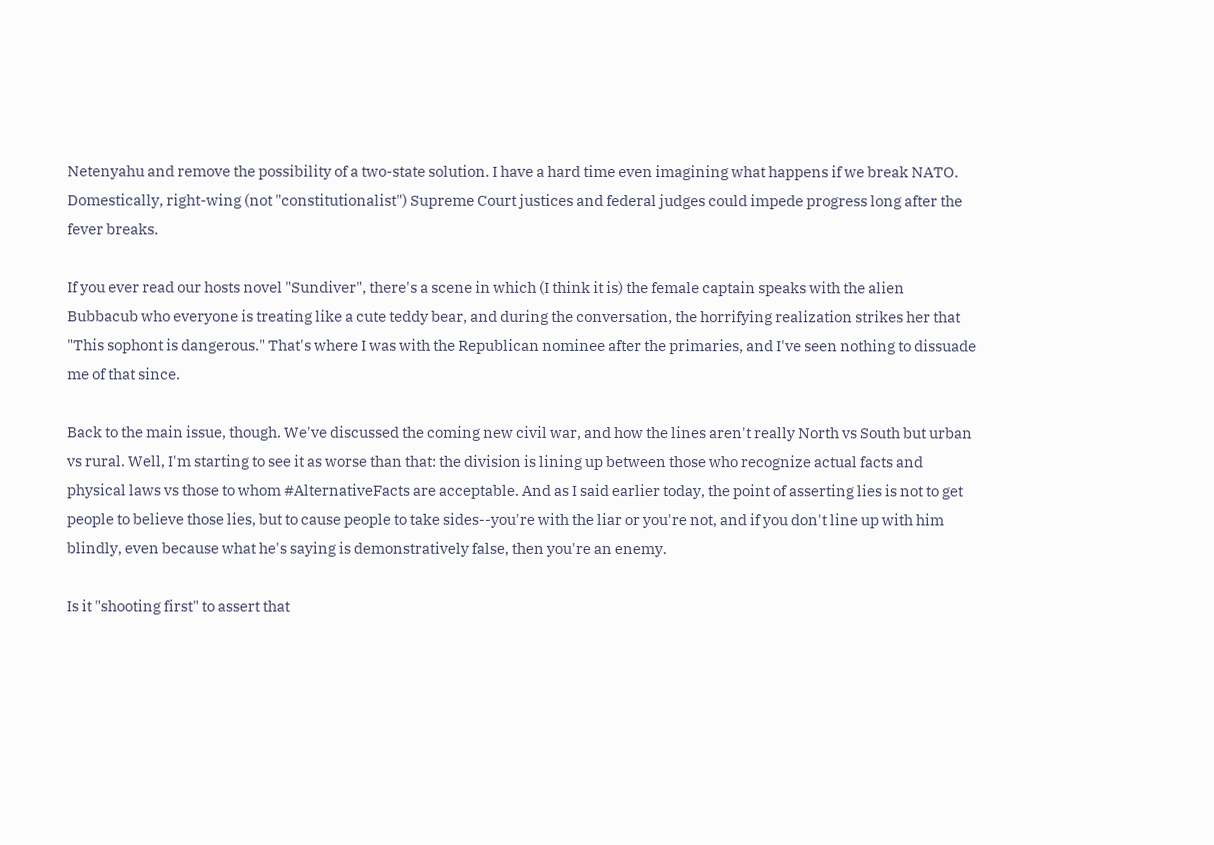Netenyahu and remove the possibility of a two-state solution. I have a hard time even imagining what happens if we break NATO. Domestically, right-wing (not "constitutionalist") Supreme Court justices and federal judges could impede progress long after the fever breaks.

If you ever read our hosts novel "Sundiver", there's a scene in which (I think it is) the female captain speaks with the alien Bubbacub who everyone is treating like a cute teddy bear, and during the conversation, the horrifying realization strikes her that "This sophont is dangerous." That's where I was with the Republican nominee after the primaries, and I've seen nothing to dissuade me of that since.

Back to the main issue, though. We've discussed the coming new civil war, and how the lines aren't really North vs South but urban vs rural. Well, I'm starting to see it as worse than that: the division is lining up between those who recognize actual facts and physical laws vs those to whom #AlternativeFacts are acceptable. And as I said earlier today, the point of asserting lies is not to get people to believe those lies, but to cause people to take sides--you're with the liar or you're not, and if you don't line up with him blindly, even because what he's saying is demonstratively false, then you're an enemy.

Is it "shooting first" to assert that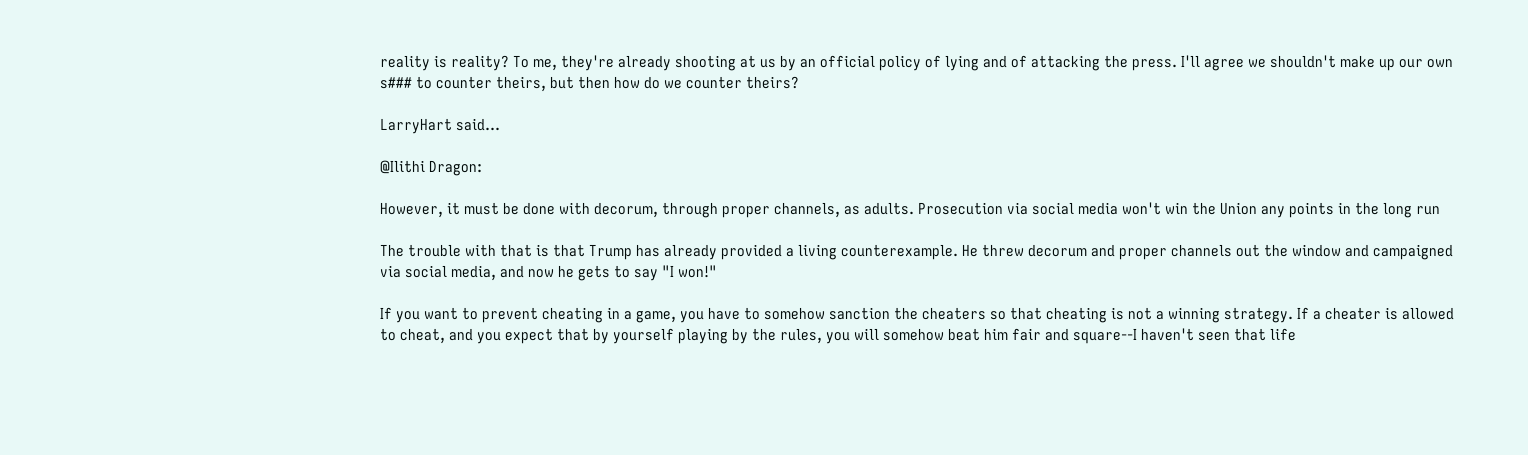reality is reality? To me, they're already shooting at us by an official policy of lying and of attacking the press. I'll agree we shouldn't make up our own s### to counter theirs, but then how do we counter theirs?

LarryHart said...

@Ilithi Dragon:

However, it must be done with decorum, through proper channels, as adults. Prosecution via social media won't win the Union any points in the long run

The trouble with that is that Trump has already provided a living counterexample. He threw decorum and proper channels out the window and campaigned via social media, and now he gets to say "I won!"

If you want to prevent cheating in a game, you have to somehow sanction the cheaters so that cheating is not a winning strategy. If a cheater is allowed to cheat, and you expect that by yourself playing by the rules, you will somehow beat him fair and square--I haven't seen that life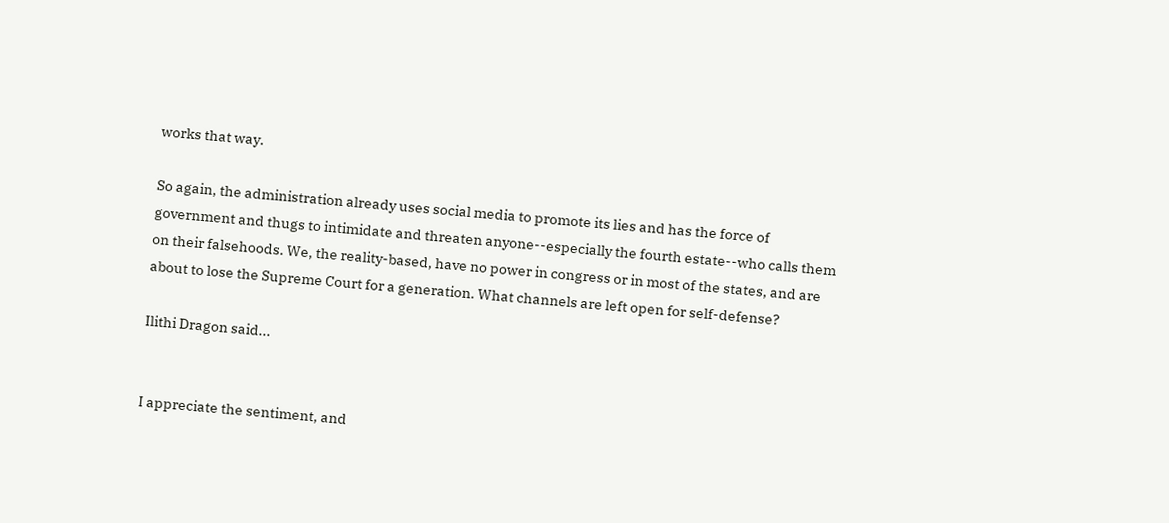works that way.

So again, the administration already uses social media to promote its lies and has the force of government and thugs to intimidate and threaten anyone--especially the fourth estate--who calls them on their falsehoods. We, the reality-based, have no power in congress or in most of the states, and are about to lose the Supreme Court for a generation. What channels are left open for self-defense?

Ilithi Dragon said...


I appreciate the sentiment, and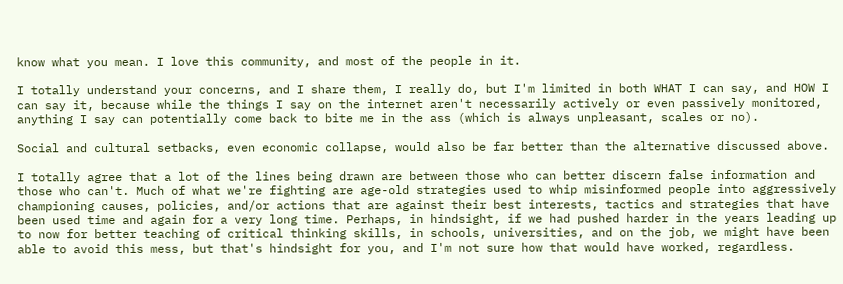know what you mean. I love this community, and most of the people in it.

I totally understand your concerns, and I share them, I really do, but I'm limited in both WHAT I can say, and HOW I can say it, because while the things I say on the internet aren't necessarily actively or even passively monitored, anything I say can potentially come back to bite me in the ass (which is always unpleasant, scales or no).

Social and cultural setbacks, even economic collapse, would also be far better than the alternative discussed above.

I totally agree that a lot of the lines being drawn are between those who can better discern false information and those who can't. Much of what we're fighting are age-old strategies used to whip misinformed people into aggressively championing causes, policies, and/or actions that are against their best interests, tactics and strategies that have been used time and again for a very long time. Perhaps, in hindsight, if we had pushed harder in the years leading up to now for better teaching of critical thinking skills, in schools, universities, and on the job, we might have been able to avoid this mess, but that's hindsight for you, and I'm not sure how that would have worked, regardless.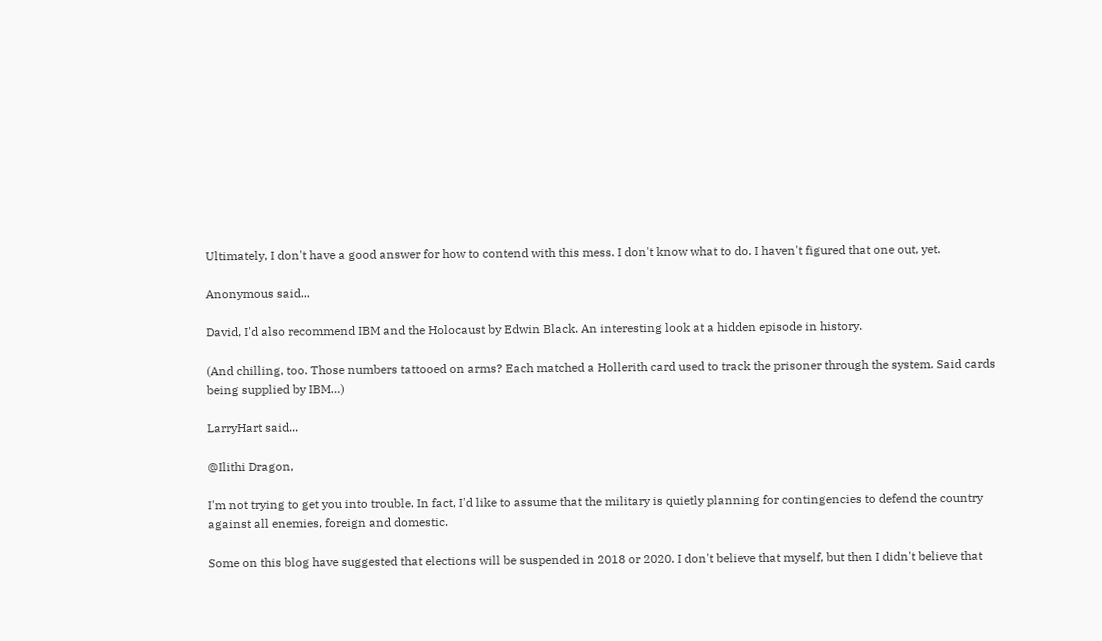Ultimately, I don't have a good answer for how to contend with this mess. I don't know what to do. I haven't figured that one out, yet.

Anonymous said...

David, I'd also recommend IBM and the Holocaust by Edwin Black. An interesting look at a hidden episode in history.

(And chilling, too. Those numbers tattooed on arms? Each matched a Hollerith card used to track the prisoner through the system. Said cards being supplied by IBM…)

LarryHart said...

@Ilithi Dragon,

I'm not trying to get you into trouble. In fact, I'd like to assume that the military is quietly planning for contingencies to defend the country against all enemies, foreign and domestic.

Some on this blog have suggested that elections will be suspended in 2018 or 2020. I don't believe that myself, but then I didn't believe that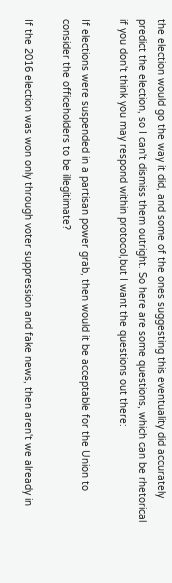the election would go the way it did, and some of the ones suggesting this eventuality did accurately predict the election, so I can't dismiss them outright. So here are some questions, which can be rhetorical if you don't think you may respond within protocol,but I want the questions out there:

If elections were suspended in a partisan power grab, then would it be acceptable for the Union to consider the officeholders to be illegitimate?

If the 2016 election was won only through voter suppression and fake news, then aren't we already in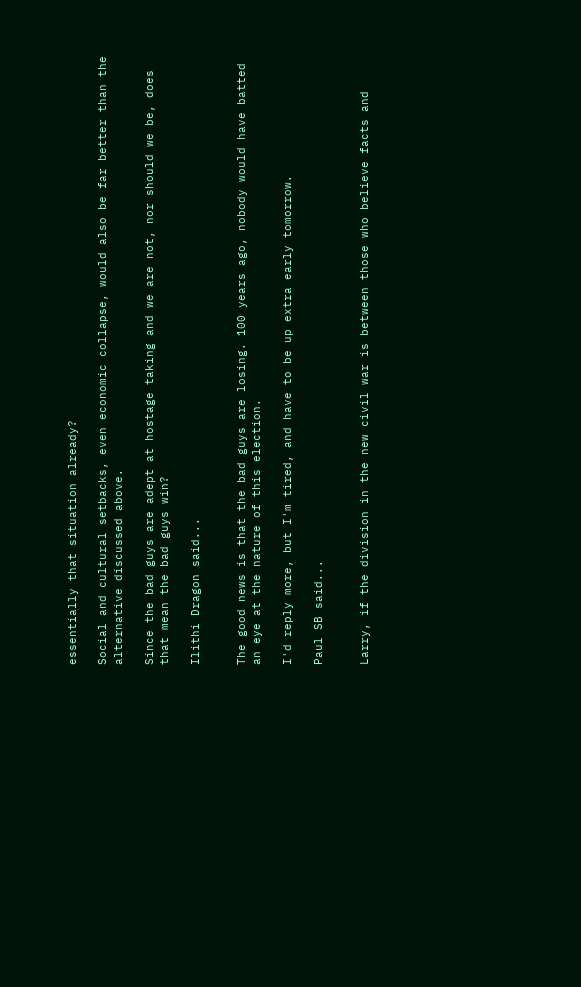essentially that situation already?

Social and cultural setbacks, even economic collapse, would also be far better than the alternative discussed above.

Since the bad guys are adept at hostage taking and we are not, nor should we be, does that mean the bad guys win?

Ilithi Dragon said...


The good news is that the bad guys are losing. 100 years ago, nobody would have batted an eye at the nature of this election.

I'd reply more, but I'm tired, and have to be up extra early tomorrow.

Paul SB said...


Larry, if the division in the new civil war is between those who believe facts and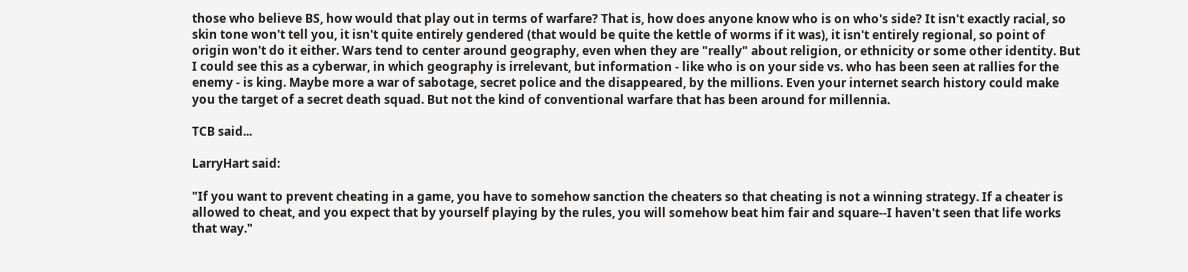those who believe BS, how would that play out in terms of warfare? That is, how does anyone know who is on who's side? It isn't exactly racial, so skin tone won't tell you, it isn't quite entirely gendered (that would be quite the kettle of worms if it was), it isn't entirely regional, so point of origin won't do it either. Wars tend to center around geography, even when they are "really" about religion, or ethnicity or some other identity. But I could see this as a cyberwar, in which geography is irrelevant, but information - like who is on your side vs. who has been seen at rallies for the enemy - is king. Maybe more a war of sabotage, secret police and the disappeared, by the millions. Even your internet search history could make you the target of a secret death squad. But not the kind of conventional warfare that has been around for millennia.

TCB said...

LarryHart said:

"If you want to prevent cheating in a game, you have to somehow sanction the cheaters so that cheating is not a winning strategy. If a cheater is allowed to cheat, and you expect that by yourself playing by the rules, you will somehow beat him fair and square--I haven't seen that life works that way."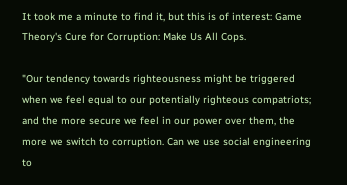It took me a minute to find it, but this is of interest: Game Theory's Cure for Corruption: Make Us All Cops.

"Our tendency towards righteousness might be triggered when we feel equal to our potentially righteous compatriots; and the more secure we feel in our power over them, the more we switch to corruption. Can we use social engineering to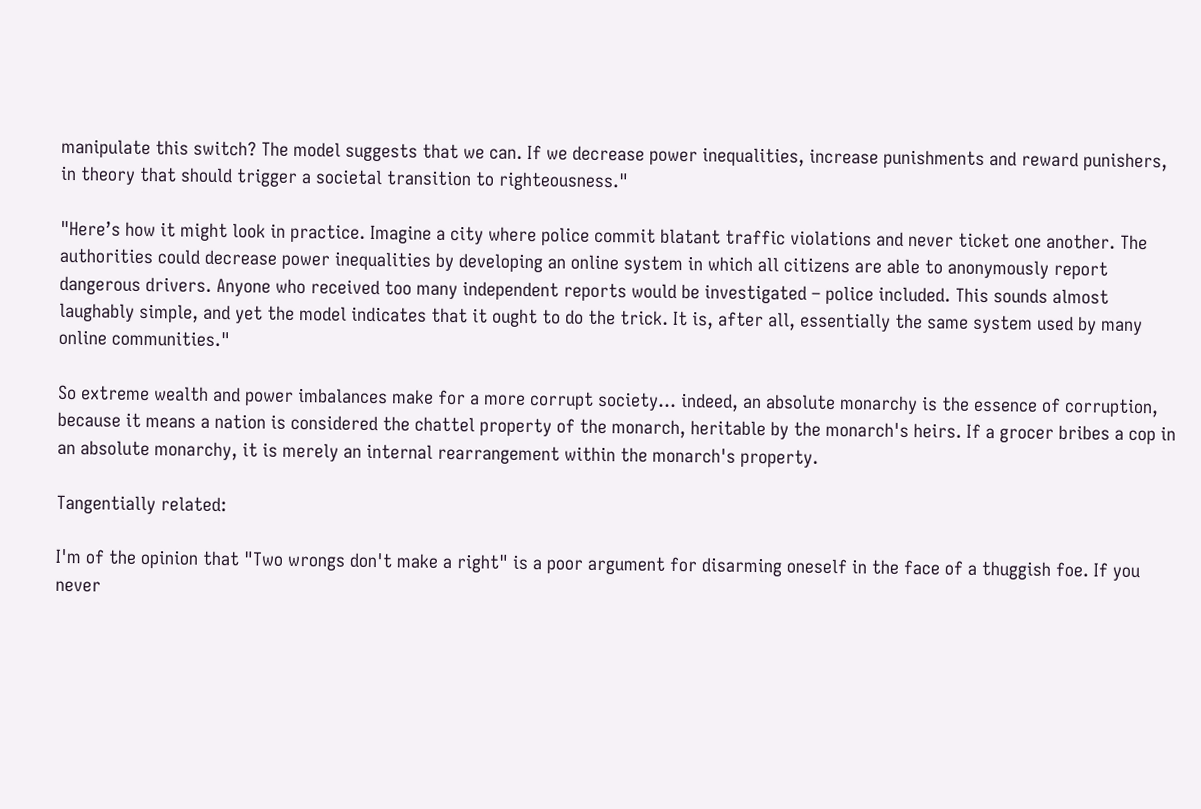manipulate this switch? The model suggests that we can. If we decrease power inequalities, increase punishments and reward punishers, in theory that should trigger a societal transition to righteousness."

"Here’s how it might look in practice. Imagine a city where police commit blatant traffic violations and never ticket one another. The authorities could decrease power inequalities by developing an online system in which all citizens are able to anonymously report dangerous drivers. Anyone who received too many independent reports would be investigated – police included. This sounds almost laughably simple, and yet the model indicates that it ought to do the trick. It is, after all, essentially the same system used by many online communities."

So extreme wealth and power imbalances make for a more corrupt society... indeed, an absolute monarchy is the essence of corruption, because it means a nation is considered the chattel property of the monarch, heritable by the monarch's heirs. If a grocer bribes a cop in an absolute monarchy, it is merely an internal rearrangement within the monarch's property.

Tangentially related:

I'm of the opinion that "Two wrongs don't make a right" is a poor argument for disarming oneself in the face of a thuggish foe. If you never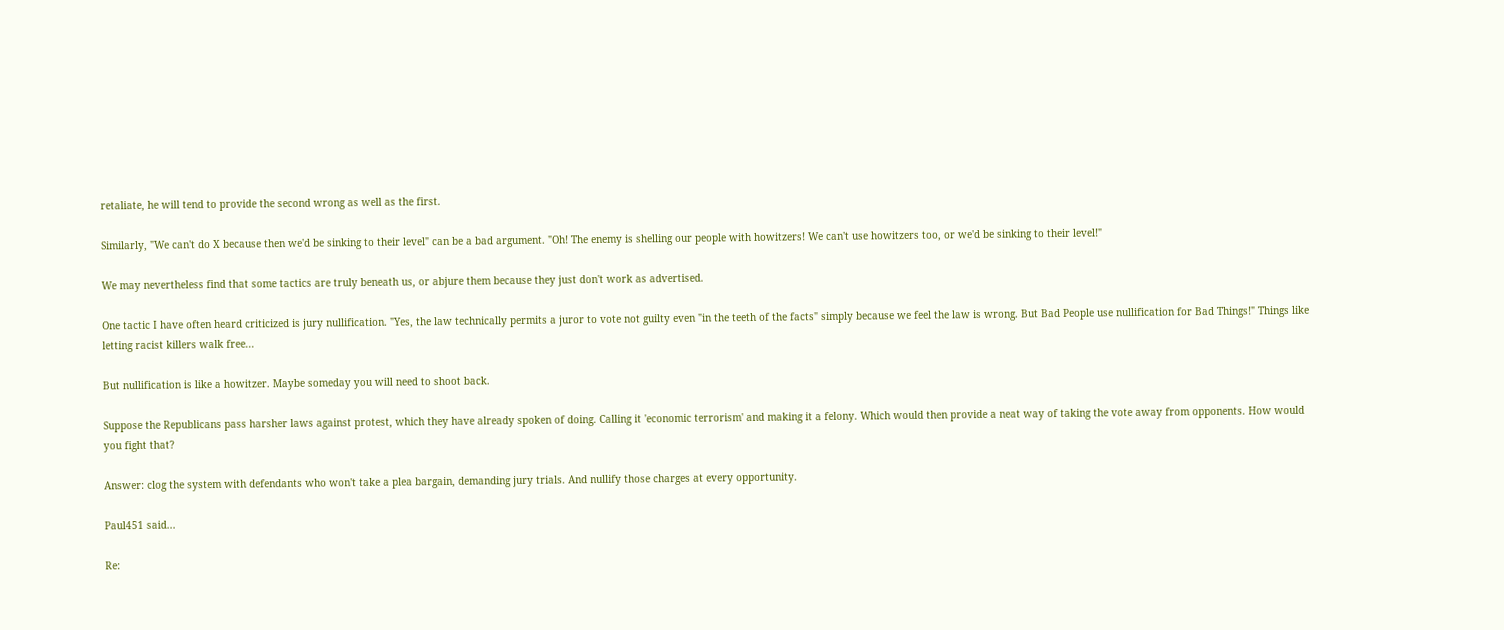retaliate, he will tend to provide the second wrong as well as the first.

Similarly, "We can't do X because then we'd be sinking to their level" can be a bad argument. "Oh! The enemy is shelling our people with howitzers! We can't use howitzers too, or we'd be sinking to their level!"

We may nevertheless find that some tactics are truly beneath us, or abjure them because they just don't work as advertised.

One tactic I have often heard criticized is jury nullification. "Yes, the law technically permits a juror to vote not guilty even "in the teeth of the facts" simply because we feel the law is wrong. But Bad People use nullification for Bad Things!" Things like letting racist killers walk free...

But nullification is like a howitzer. Maybe someday you will need to shoot back.

Suppose the Republicans pass harsher laws against protest, which they have already spoken of doing. Calling it 'economic terrorism' and making it a felony. Which would then provide a neat way of taking the vote away from opponents. How would you fight that?

Answer: clog the system with defendants who won't take a plea bargain, demanding jury trials. And nullify those charges at every opportunity.

Paul451 said...

Re: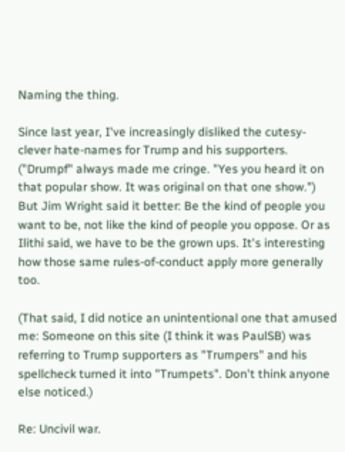Naming the thing.

Since last year, I've increasingly disliked the cutesy-clever hate-names for Trump and his supporters. ("Drumpf" always made me cringe. "Yes you heard it on that popular show. It was original on that one show.") But Jim Wright said it better: Be the kind of people you want to be, not like the kind of people you oppose. Or as Ilithi said, we have to be the grown ups. It's interesting how those same rules-of-conduct apply more generally too.

(That said, I did notice an unintentional one that amused me: Someone on this site (I think it was PaulSB) was referring to Trump supporters as "Trumpers" and his spellcheck turned it into "Trumpets". Don't think anyone else noticed.)

Re: Uncivil war.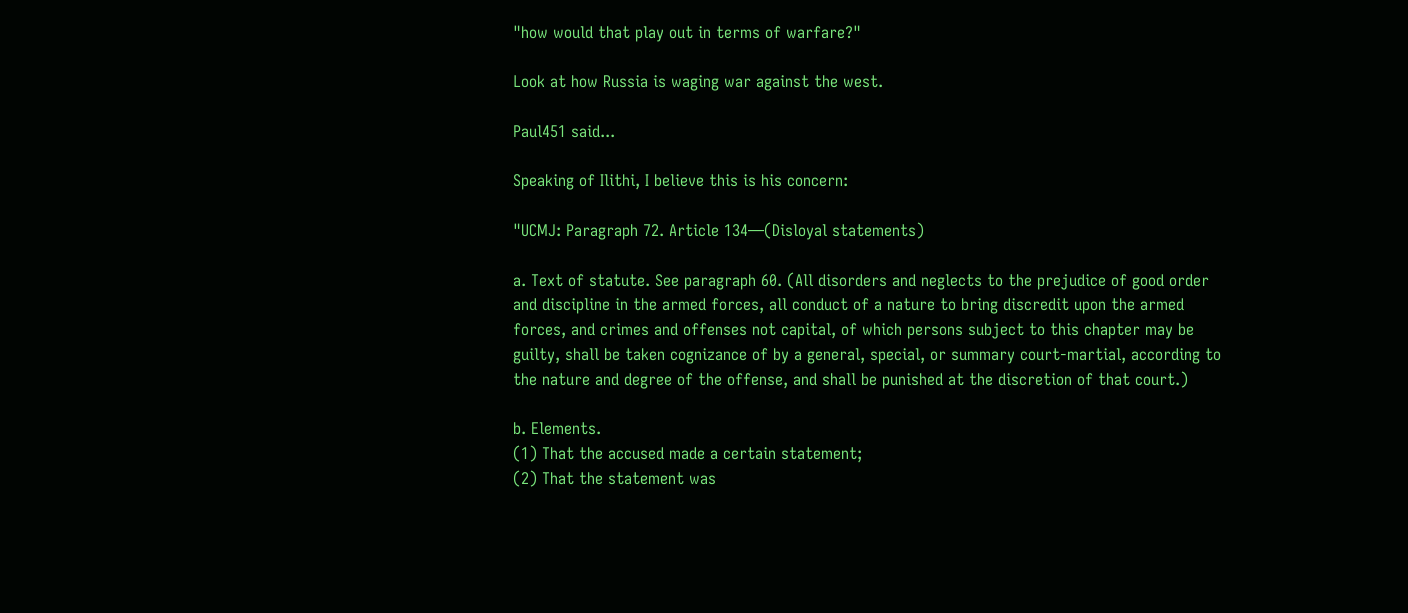"how would that play out in terms of warfare?"

Look at how Russia is waging war against the west.

Paul451 said...

Speaking of Ilithi, I believe this is his concern:

"UCMJ: Paragraph 72. Article 134—(Disloyal statements)

a. Text of statute. See paragraph 60. (All disorders and neglects to the prejudice of good order and discipline in the armed forces, all conduct of a nature to bring discredit upon the armed forces, and crimes and offenses not capital, of which persons subject to this chapter may be guilty, shall be taken cognizance of by a general, special, or summary court-martial, according to the nature and degree of the offense, and shall be punished at the discretion of that court.)

b. Elements.
(1) That the accused made a certain statement;
(2) That the statement was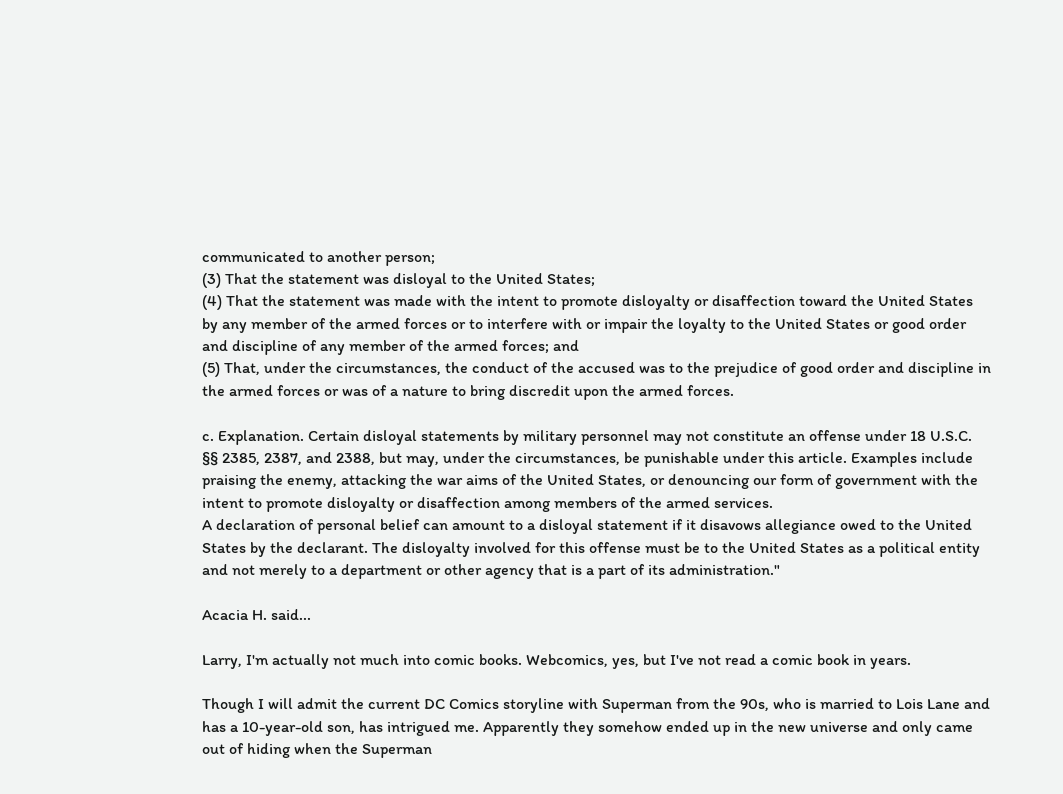communicated to another person;
(3) That the statement was disloyal to the United States;
(4) That the statement was made with the intent to promote disloyalty or disaffection toward the United States by any member of the armed forces or to interfere with or impair the loyalty to the United States or good order and discipline of any member of the armed forces; and
(5) That, under the circumstances, the conduct of the accused was to the prejudice of good order and discipline in the armed forces or was of a nature to bring discredit upon the armed forces.

c. Explanation. Certain disloyal statements by military personnel may not constitute an offense under 18 U.S.C. §§ 2385, 2387, and 2388, but may, under the circumstances, be punishable under this article. Examples include praising the enemy, attacking the war aims of the United States, or denouncing our form of government with the intent to promote disloyalty or disaffection among members of the armed services.
A declaration of personal belief can amount to a disloyal statement if it disavows allegiance owed to the United States by the declarant. The disloyalty involved for this offense must be to the United States as a political entity and not merely to a department or other agency that is a part of its administration."

Acacia H. said...

Larry, I'm actually not much into comic books. Webcomics, yes, but I've not read a comic book in years.

Though I will admit the current DC Comics storyline with Superman from the 90s, who is married to Lois Lane and has a 10-year-old son, has intrigued me. Apparently they somehow ended up in the new universe and only came out of hiding when the Superman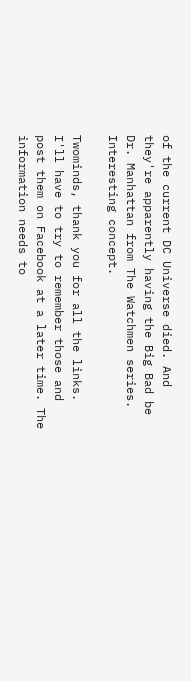of the current DC Universe died. And they're apparently having the Big Bad be Dr. Manhattan from The Watchmen series. Interesting concept.

Twominds, thank you for all the links. I'll have to try to remember those and post them on Facebook at a later time. The information needs to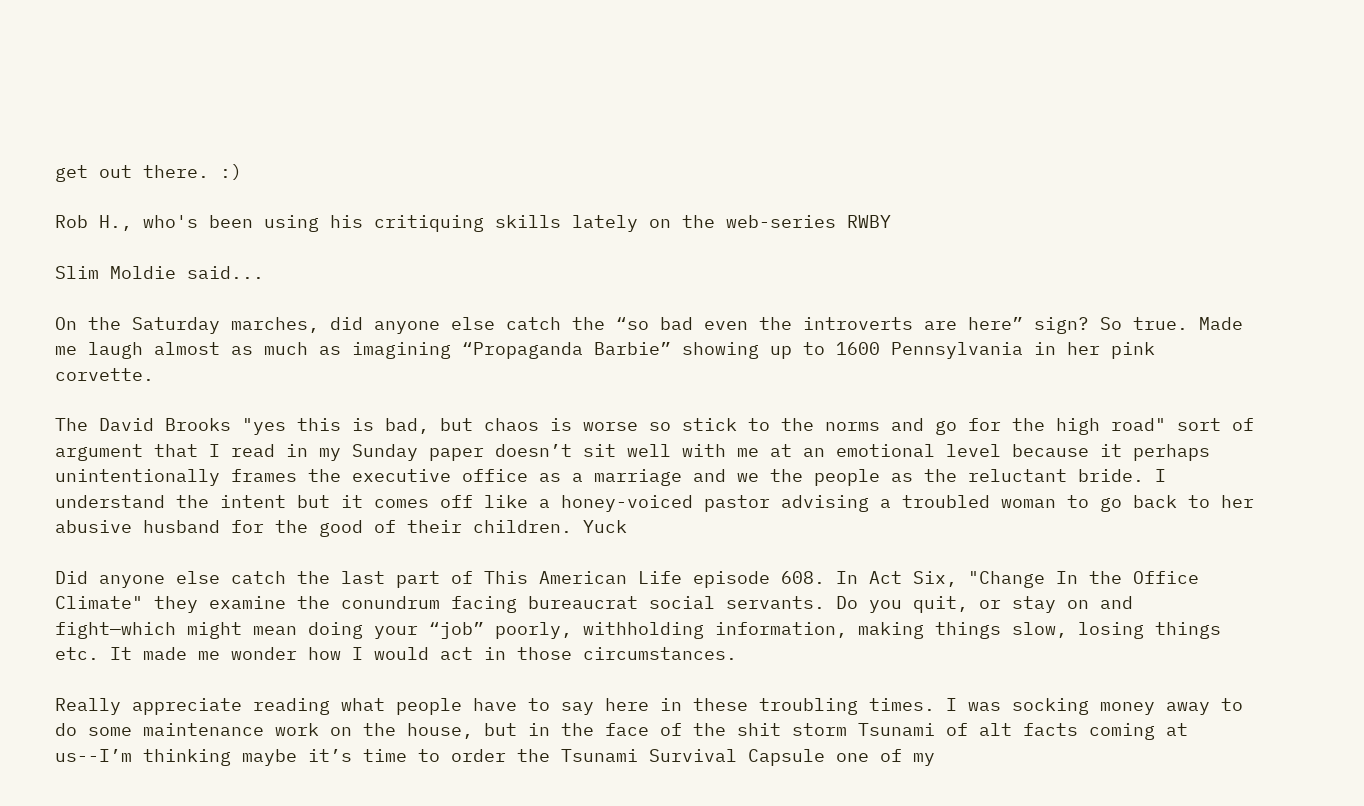get out there. :)

Rob H., who's been using his critiquing skills lately on the web-series RWBY

Slim Moldie said...

On the Saturday marches, did anyone else catch the “so bad even the introverts are here” sign? So true. Made me laugh almost as much as imagining “Propaganda Barbie” showing up to 1600 Pennsylvania in her pink corvette.

The David Brooks "yes this is bad, but chaos is worse so stick to the norms and go for the high road" sort of argument that I read in my Sunday paper doesn’t sit well with me at an emotional level because it perhaps unintentionally frames the executive office as a marriage and we the people as the reluctant bride. I understand the intent but it comes off like a honey-voiced pastor advising a troubled woman to go back to her abusive husband for the good of their children. Yuck

Did anyone else catch the last part of This American Life episode 608. In Act Six, "Change In the Office Climate" they examine the conundrum facing bureaucrat social servants. Do you quit, or stay on and fight—which might mean doing your “job” poorly, withholding information, making things slow, losing things etc. It made me wonder how I would act in those circumstances.

Really appreciate reading what people have to say here in these troubling times. I was socking money away to do some maintenance work on the house, but in the face of the shit storm Tsunami of alt facts coming at us--I’m thinking maybe it’s time to order the Tsunami Survival Capsule one of my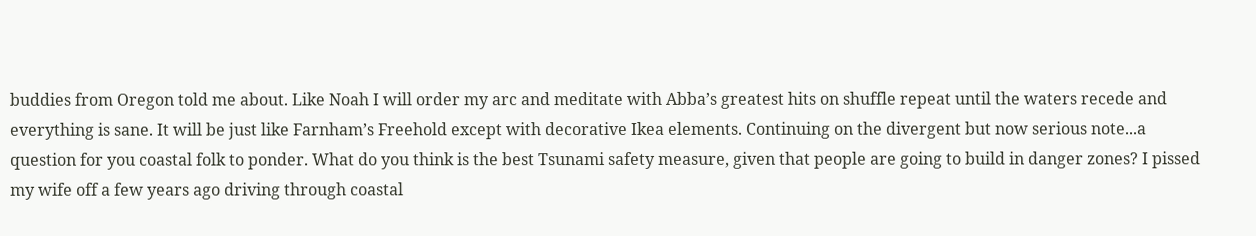buddies from Oregon told me about. Like Noah I will order my arc and meditate with Abba’s greatest hits on shuffle repeat until the waters recede and everything is sane. It will be just like Farnham’s Freehold except with decorative Ikea elements. Continuing on the divergent but now serious note...a question for you coastal folk to ponder. What do you think is the best Tsunami safety measure, given that people are going to build in danger zones? I pissed my wife off a few years ago driving through coastal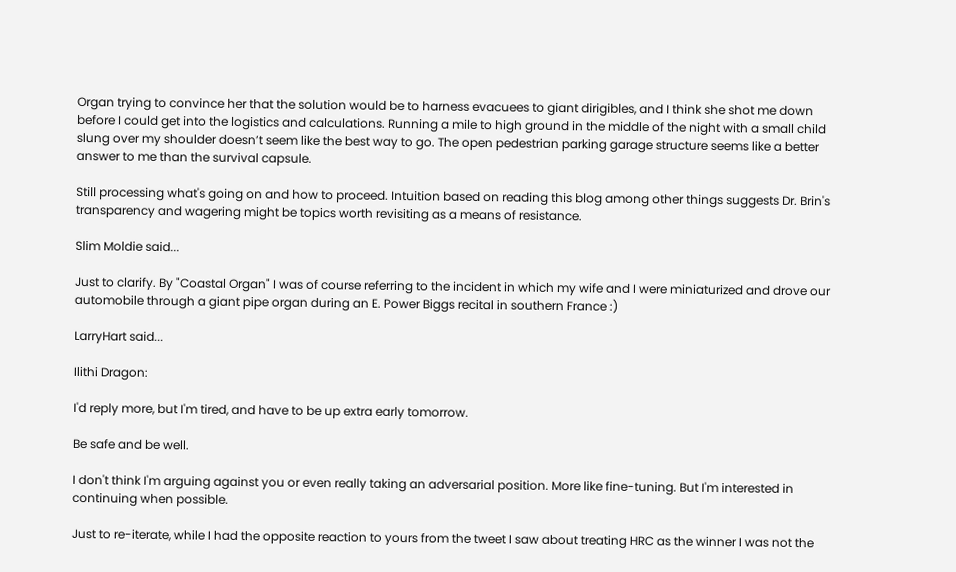Organ trying to convince her that the solution would be to harness evacuees to giant dirigibles, and I think she shot me down before I could get into the logistics and calculations. Running a mile to high ground in the middle of the night with a small child slung over my shoulder doesn’t seem like the best way to go. The open pedestrian parking garage structure seems like a better answer to me than the survival capsule.

Still processing what's going on and how to proceed. Intuition based on reading this blog among other things suggests Dr. Brin's transparency and wagering might be topics worth revisiting as a means of resistance.

Slim Moldie said...

Just to clarify. By "Coastal Organ" I was of course referring to the incident in which my wife and I were miniaturized and drove our automobile through a giant pipe organ during an E. Power Biggs recital in southern France :)

LarryHart said...

Ilithi Dragon:

I'd reply more, but I'm tired, and have to be up extra early tomorrow.

Be safe and be well.

I don't think I'm arguing against you or even really taking an adversarial position. More like fine-tuning. But I'm interested in continuing when possible.

Just to re-iterate, while I had the opposite reaction to yours from the tweet I saw about treating HRC as the winner I was not the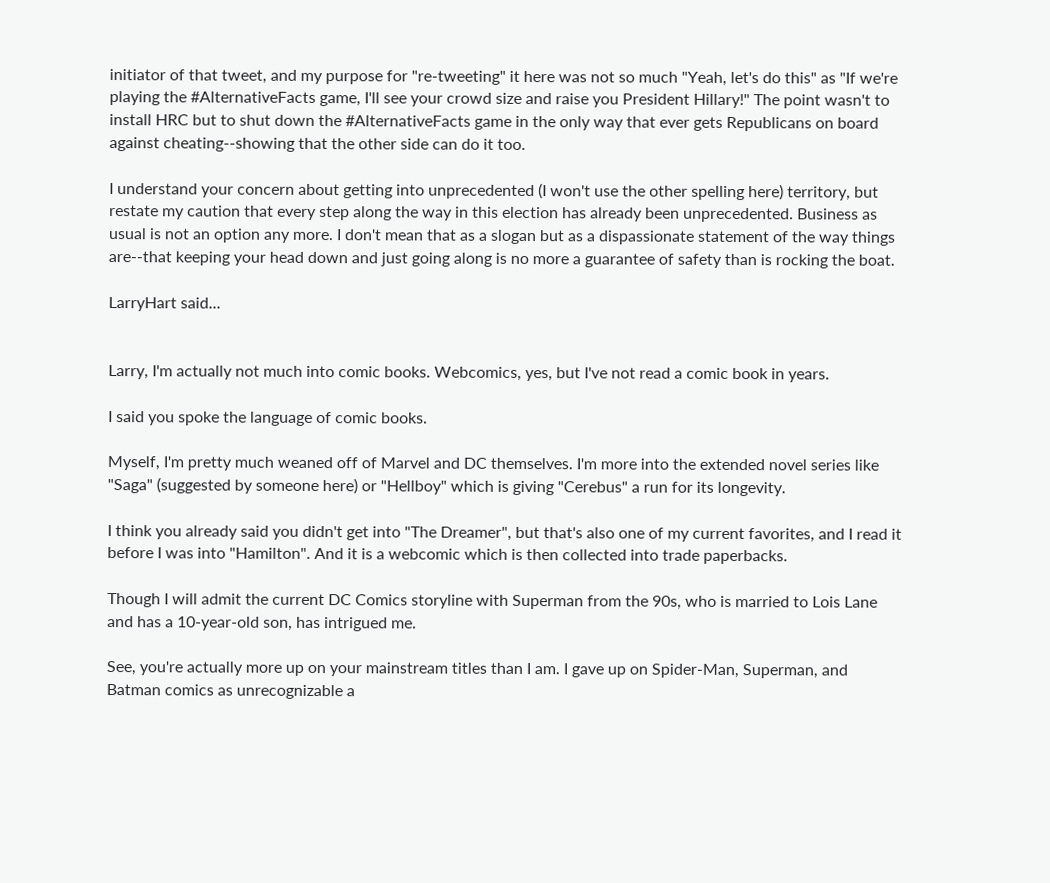initiator of that tweet, and my purpose for "re-tweeting" it here was not so much "Yeah, let's do this" as "If we're playing the #AlternativeFacts game, I'll see your crowd size and raise you President Hillary!" The point wasn't to install HRC but to shut down the #AlternativeFacts game in the only way that ever gets Republicans on board against cheating--showing that the other side can do it too.

I understand your concern about getting into unprecedented (I won't use the other spelling here) territory, but restate my caution that every step along the way in this election has already been unprecedented. Business as usual is not an option any more. I don't mean that as a slogan but as a dispassionate statement of the way things are--that keeping your head down and just going along is no more a guarantee of safety than is rocking the boat.

LarryHart said...


Larry, I'm actually not much into comic books. Webcomics, yes, but I've not read a comic book in years.

I said you spoke the language of comic books.

Myself, I'm pretty much weaned off of Marvel and DC themselves. I'm more into the extended novel series like "Saga" (suggested by someone here) or "Hellboy" which is giving "Cerebus" a run for its longevity.

I think you already said you didn't get into "The Dreamer", but that's also one of my current favorites, and I read it before I was into "Hamilton". And it is a webcomic which is then collected into trade paperbacks.

Though I will admit the current DC Comics storyline with Superman from the 90s, who is married to Lois Lane and has a 10-year-old son, has intrigued me.

See, you're actually more up on your mainstream titles than I am. I gave up on Spider-Man, Superman, and Batman comics as unrecognizable a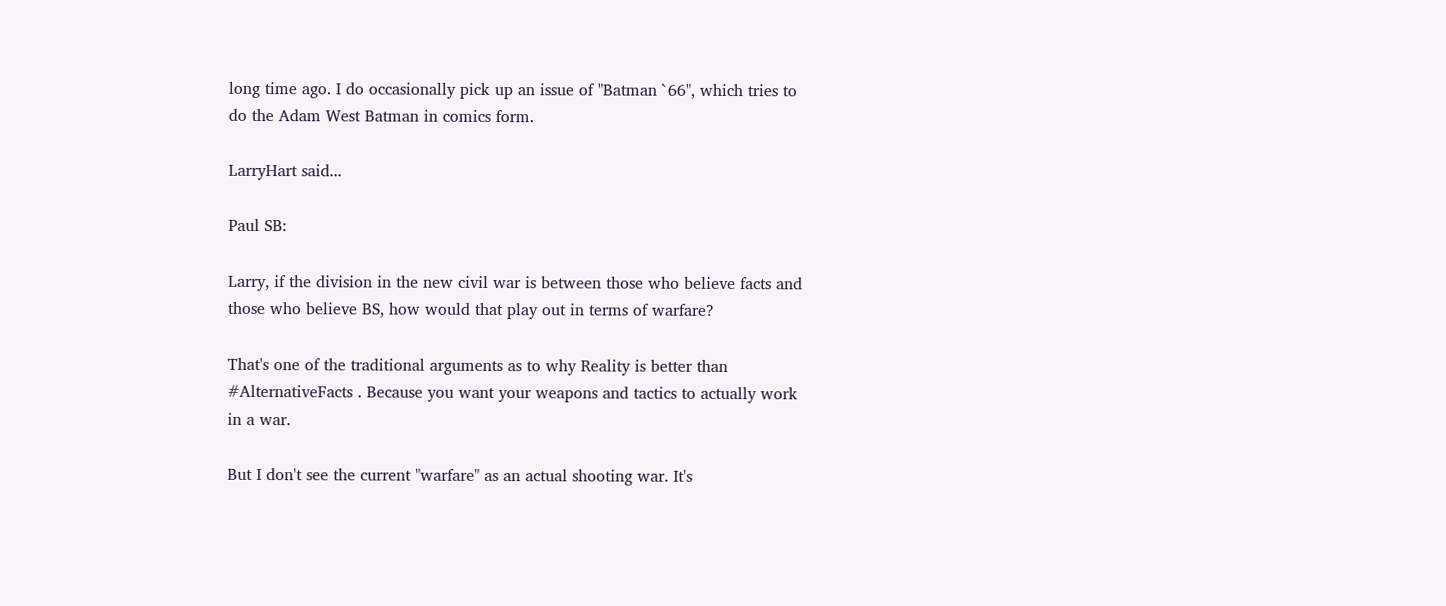long time ago. I do occasionally pick up an issue of "Batman `66", which tries to do the Adam West Batman in comics form.

LarryHart said...

Paul SB:

Larry, if the division in the new civil war is between those who believe facts and those who believe BS, how would that play out in terms of warfare?

That's one of the traditional arguments as to why Reality is better than #AlternativeFacts . Because you want your weapons and tactics to actually work in a war.

But I don't see the current "warfare" as an actual shooting war. It's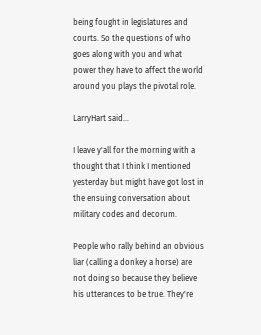being fought in legislatures and courts. So the questions of who goes along with you and what power they have to affect the world around you plays the pivotal role.

LarryHart said...

I leave y'all for the morning with a thought that I think I mentioned yesterday but might have got lost in the ensuing conversation about military codes and decorum.

People who rally behind an obvious liar (calling a donkey a horse) are not doing so because they believe his utterances to be true. They're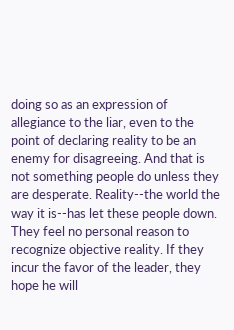doing so as an expression of allegiance to the liar, even to the point of declaring reality to be an enemy for disagreeing. And that is not something people do unless they are desperate. Reality--the world the way it is--has let these people down. They feel no personal reason to recognize objective reality. If they incur the favor of the leader, they hope he will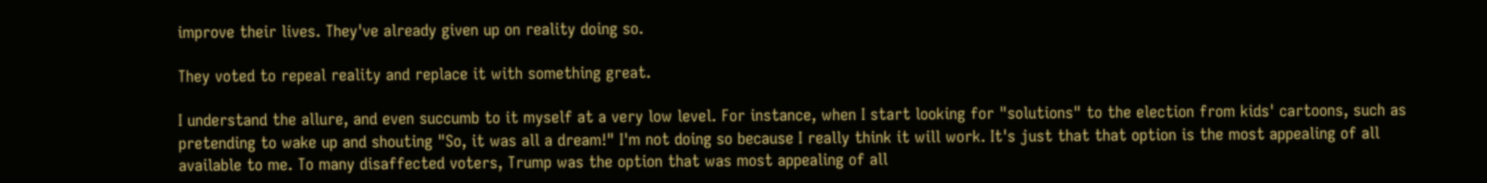improve their lives. They've already given up on reality doing so.

They voted to repeal reality and replace it with something great.

I understand the allure, and even succumb to it myself at a very low level. For instance, when I start looking for "solutions" to the election from kids' cartoons, such as pretending to wake up and shouting "So, it was all a dream!" I'm not doing so because I really think it will work. It's just that that option is the most appealing of all available to me. To many disaffected voters, Trump was the option that was most appealing of all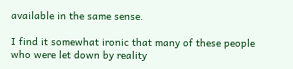available in the same sense.

I find it somewhat ironic that many of these people who were let down by reality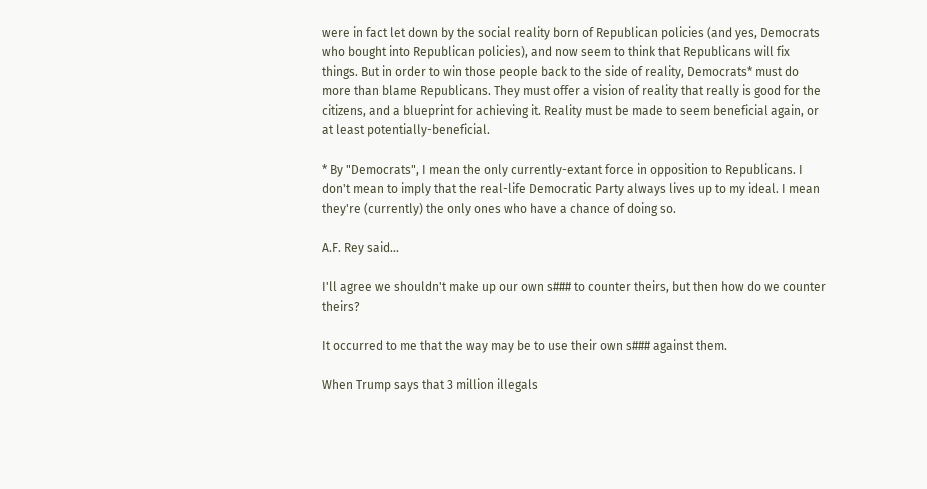were in fact let down by the social reality born of Republican policies (and yes, Democrats who bought into Republican policies), and now seem to think that Republicans will fix things. But in order to win those people back to the side of reality, Democrats* must do more than blame Republicans. They must offer a vision of reality that really is good for the citizens, and a blueprint for achieving it. Reality must be made to seem beneficial again, or at least potentially-beneficial.

* By "Democrats", I mean the only currently-extant force in opposition to Republicans. I don't mean to imply that the real-life Democratic Party always lives up to my ideal. I mean they're (currently) the only ones who have a chance of doing so.

A.F. Rey said...

I'll agree we shouldn't make up our own s### to counter theirs, but then how do we counter theirs?

It occurred to me that the way may be to use their own s### against them.

When Trump says that 3 million illegals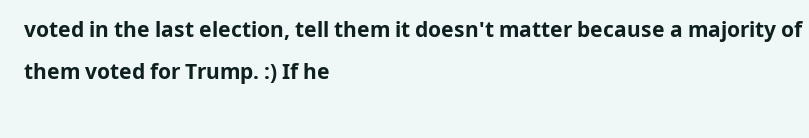voted in the last election, tell them it doesn't matter because a majority of them voted for Trump. :) If he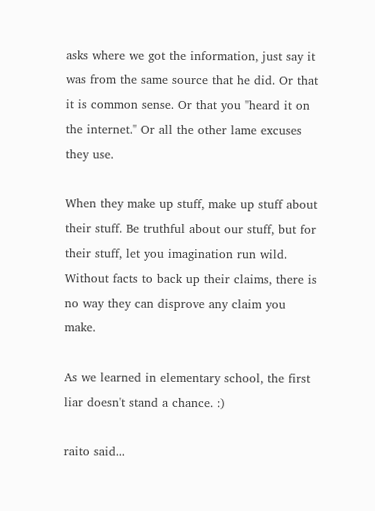asks where we got the information, just say it was from the same source that he did. Or that it is common sense. Or that you "heard it on the internet." Or all the other lame excuses they use.

When they make up stuff, make up stuff about their stuff. Be truthful about our stuff, but for their stuff, let you imagination run wild. Without facts to back up their claims, there is no way they can disprove any claim you make.

As we learned in elementary school, the first liar doesn't stand a chance. :)

raito said...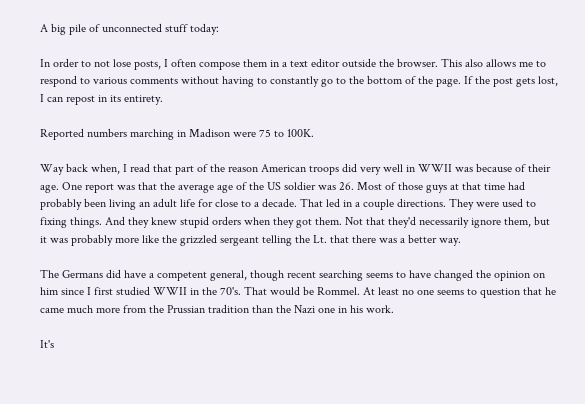A big pile of unconnected stuff today:

In order to not lose posts, I often compose them in a text editor outside the browser. This also allows me to respond to various comments without having to constantly go to the bottom of the page. If the post gets lost, I can repost in its entirety.

Reported numbers marching in Madison were 75 to 100K.

Way back when, I read that part of the reason American troops did very well in WWII was because of their age. One report was that the average age of the US soldier was 26. Most of those guys at that time had probably been living an adult life for close to a decade. That led in a couple directions. They were used to fixing things. And they knew stupid orders when they got them. Not that they'd necessarily ignore them, but it was probably more like the grizzled sergeant telling the Lt. that there was a better way.

The Germans did have a competent general, though recent searching seems to have changed the opinion on him since I first studied WWII in the 70's. That would be Rommel. At least no one seems to question that he came much more from the Prussian tradition than the Nazi one in his work.

It's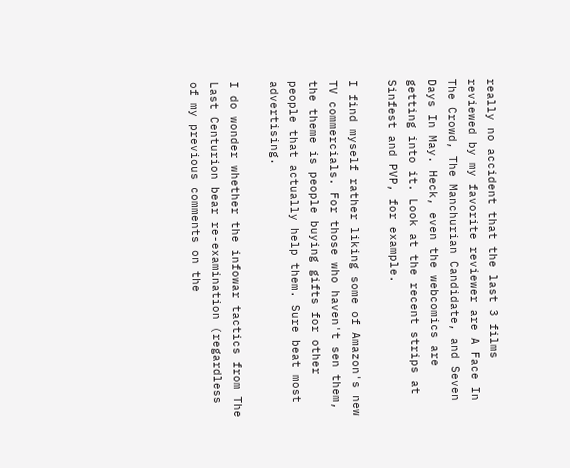really no accident that the last 3 films reviewed by my favorite reviewer are A Face In The Crowd, The Manchurian Candidate, and Seven Days In May. Heck, even the webcomics are getting into it. Look at the recent strips at Sinfest and PVP, for example.

I find myself rather liking some of Amazon's new TV commercials. For those who haven't sen them, the theme is people buying gifts for other people that actually help them. Sure beat most advertising.

I do wonder whether the infowar tactics from The Last Centurion bear re-examination (regardless of my previous comments on the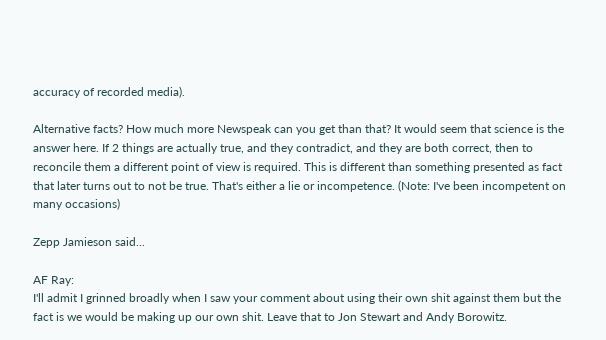accuracy of recorded media).

Alternative facts? How much more Newspeak can you get than that? It would seem that science is the answer here. If 2 things are actually true, and they contradict, and they are both correct, then to reconcile them a different point of view is required. This is different than something presented as fact that later turns out to not be true. That's either a lie or incompetence. (Note: I've been incompetent on many occasions)

Zepp Jamieson said...

AF Ray:
I'll admit I grinned broadly when I saw your comment about using their own shit against them but the fact is we would be making up our own shit. Leave that to Jon Stewart and Andy Borowitz.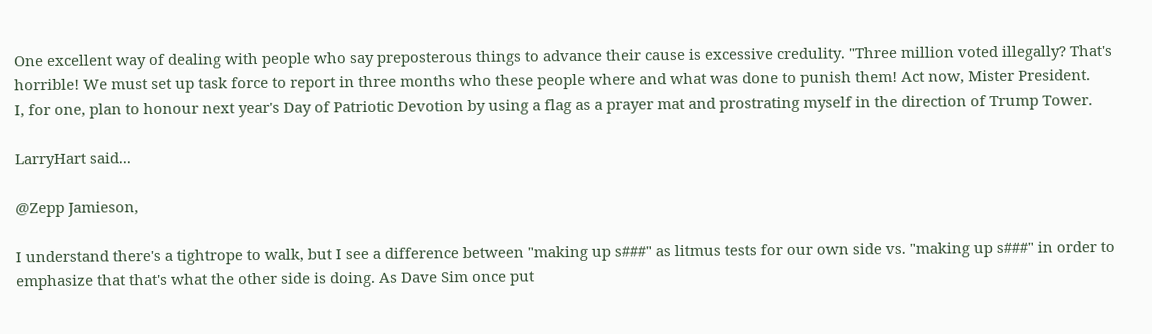One excellent way of dealing with people who say preposterous things to advance their cause is excessive credulity. "Three million voted illegally? That's horrible! We must set up task force to report in three months who these people where and what was done to punish them! Act now, Mister President.
I, for one, plan to honour next year's Day of Patriotic Devotion by using a flag as a prayer mat and prostrating myself in the direction of Trump Tower.

LarryHart said...

@Zepp Jamieson,

I understand there's a tightrope to walk, but I see a difference between "making up s###" as litmus tests for our own side vs. "making up s###" in order to emphasize that that's what the other side is doing. As Dave Sim once put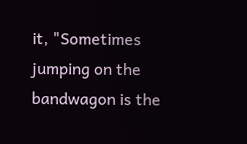it, "Sometimes jumping on the bandwagon is the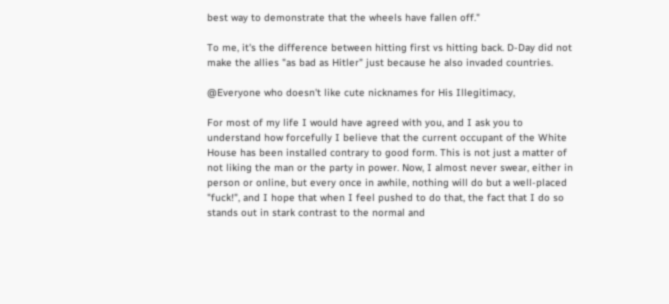best way to demonstrate that the wheels have fallen off."

To me, it's the difference between hitting first vs hitting back. D-Day did not make the allies "as bad as Hitler" just because he also invaded countries.

@Everyone who doesn't like cute nicknames for His Illegitimacy,

For most of my life I would have agreed with you, and I ask you to understand how forcefully I believe that the current occupant of the White House has been installed contrary to good form. This is not just a matter of not liking the man or the party in power. Now, I almost never swear, either in person or online, but every once in awhile, nothing will do but a well-placed "fuck!", and I hope that when I feel pushed to do that, the fact that I do so stands out in stark contrast to the normal and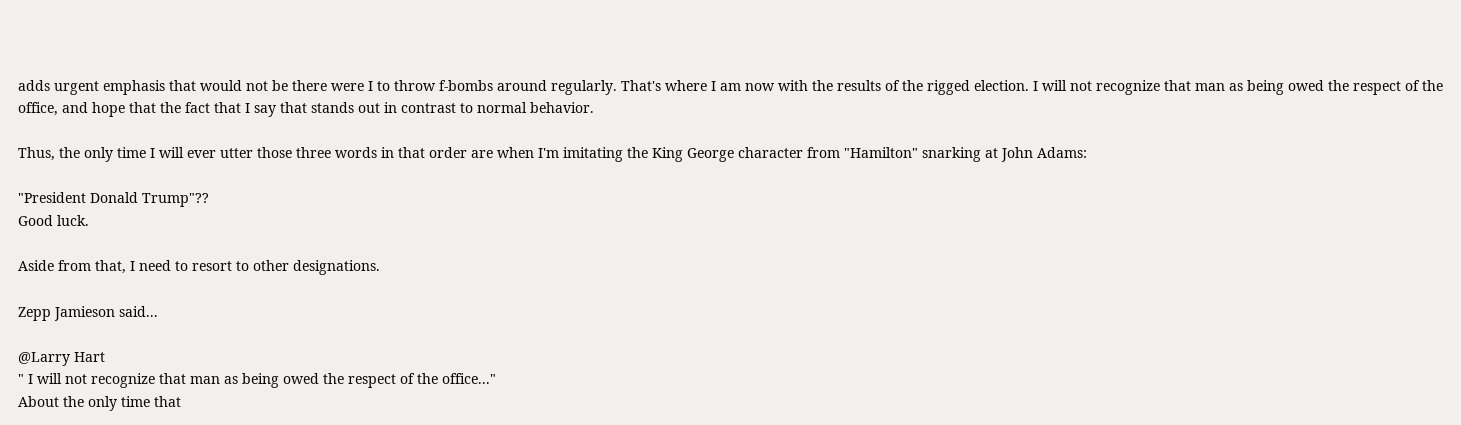adds urgent emphasis that would not be there were I to throw f-bombs around regularly. That's where I am now with the results of the rigged election. I will not recognize that man as being owed the respect of the office, and hope that the fact that I say that stands out in contrast to normal behavior.

Thus, the only time I will ever utter those three words in that order are when I'm imitating the King George character from "Hamilton" snarking at John Adams:

"President Donald Trump"??
Good luck.

Aside from that, I need to resort to other designations.

Zepp Jamieson said...

@Larry Hart
" I will not recognize that man as being owed the respect of the office..."
About the only time that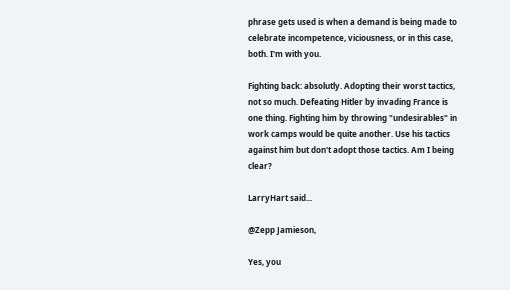phrase gets used is when a demand is being made to celebrate incompetence, viciousness, or in this case, both. I'm with you.

Fighting back: absolutly. Adopting their worst tactics, not so much. Defeating Hitler by invading France is one thing. Fighting him by throwing "undesirables" in work camps would be quite another. Use his tactics against him but don't adopt those tactics. Am I being clear?

LarryHart said...

@Zepp Jamieson,

Yes, you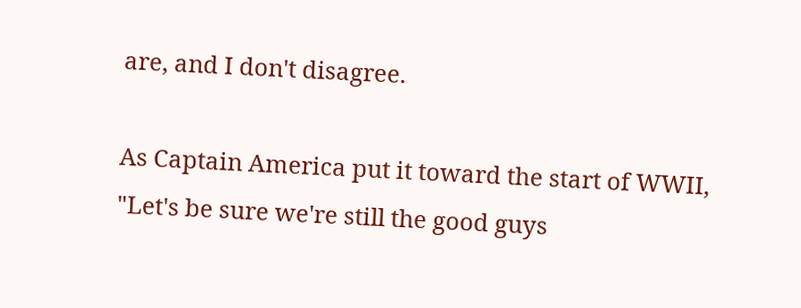are, and I don't disagree.

As Captain America put it toward the start of WWII, "Let's be sure we're still the good guys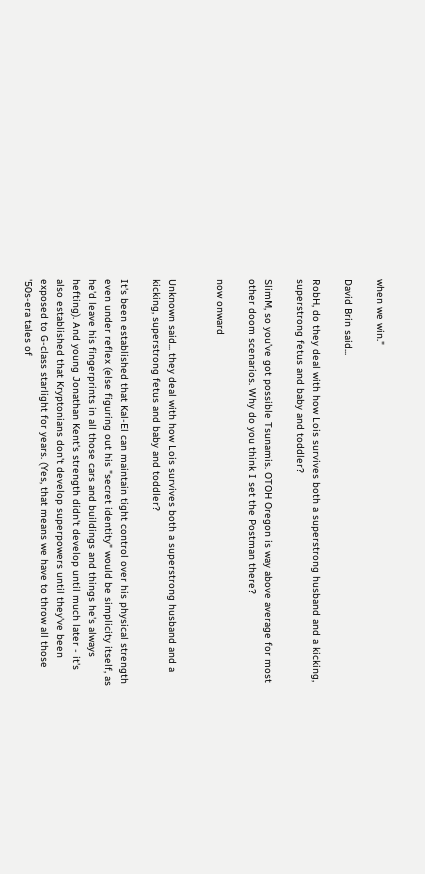when we win."

David Brin said...

RobH, do they deal with how Lois survives both a superstrong husband and a kicking, superstrong fetus and baby and toddler?

SlimM, so you’ve got possible Tsunamis. OTOH Oregon is way above average for most other doom scenarios. Why do you think I set the Postman there?

now onward


Unknown said... they deal with how Lois survives both a superstrong husband and a kicking, superstrong fetus and baby and toddler?

It's been established that Kal-El can maintain tight control over his physical strength even under reflex (else figuring out his "secret identity" would be simplicity itself, as he'd leave his fingerprints in all those cars and buildings and things he's always hefting). And young Jonathan Kent's strength didn't develop until much later - it's also established that Kryptonians don't develop superpowers until they've been exposed to G-class starlight for years. (Yes, that means we have to throw all those '50s-era tales of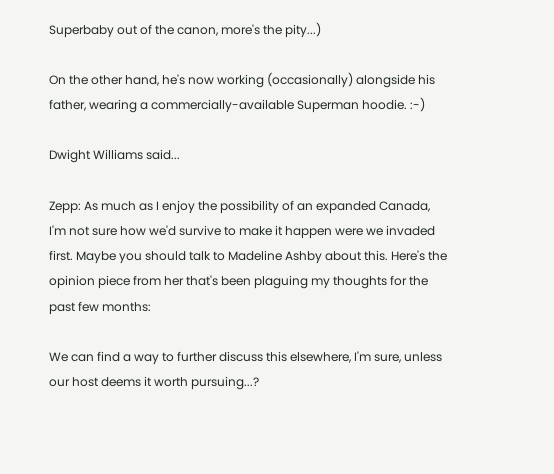Superbaby out of the canon, more's the pity...)

On the other hand, he's now working (occasionally) alongside his father, wearing a commercially-available Superman hoodie. :-)

Dwight Williams said...

Zepp: As much as I enjoy the possibility of an expanded Canada, I'm not sure how we'd survive to make it happen were we invaded first. Maybe you should talk to Madeline Ashby about this. Here's the opinion piece from her that's been plaguing my thoughts for the past few months:

We can find a way to further discuss this elsewhere, I'm sure, unless our host deems it worth pursuing...?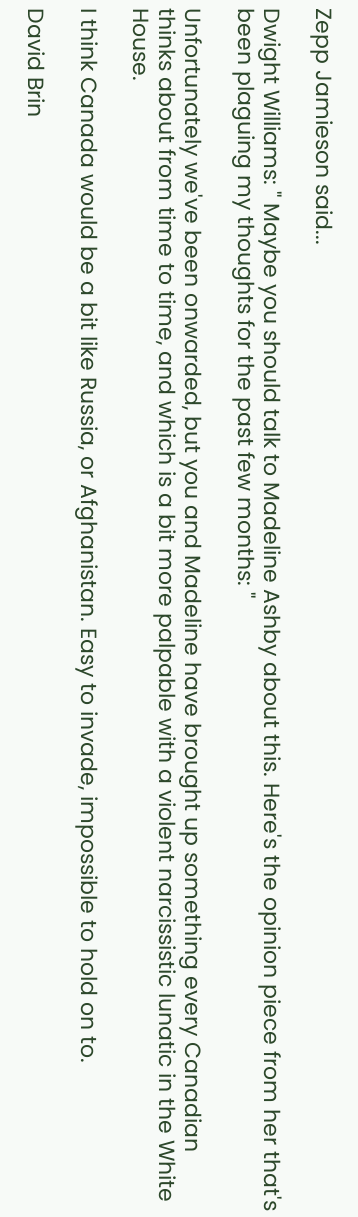Zepp Jamieson said...

Dwight Williams: " Maybe you should talk to Madeline Ashby about this. Here's the opinion piece from her that's been plaguing my thoughts for the past few months: "

Unfortunately we've been onwarded, but you and Madeline have brought up something every Canadian thinks about from time to time, and which is a bit more palpable with a violent narcissistic lunatic in the White House.

I think Canada would be a bit like Russia, or Afghanistan. Easy to invade, impossible to hold on to.

David Brin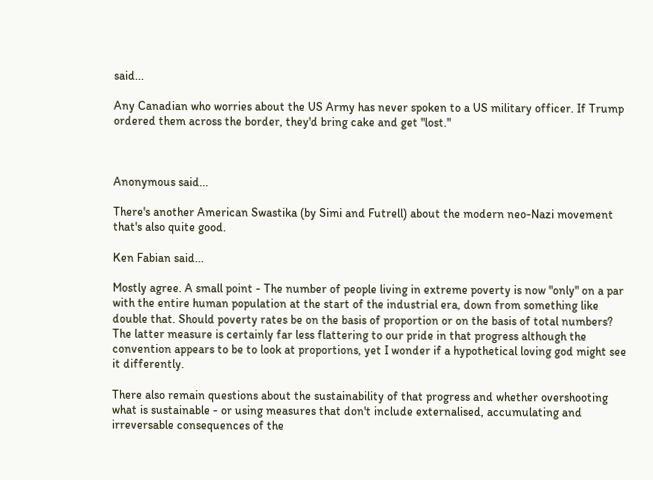said...

Any Canadian who worries about the US Army has never spoken to a US military officer. If Trump ordered them across the border, they'd bring cake and get "lost."



Anonymous said...

There's another American Swastika (by Simi and Futrell) about the modern neo-Nazi movement that's also quite good.

Ken Fabian said...

Mostly agree. A small point - The number of people living in extreme poverty is now "only" on a par with the entire human population at the start of the industrial era, down from something like double that. Should poverty rates be on the basis of proportion or on the basis of total numbers? The latter measure is certainly far less flattering to our pride in that progress although the convention appears to be to look at proportions, yet I wonder if a hypothetical loving god might see it differently.

There also remain questions about the sustainability of that progress and whether overshooting what is sustainable - or using measures that don't include externalised, accumulating and irreversable consequences of the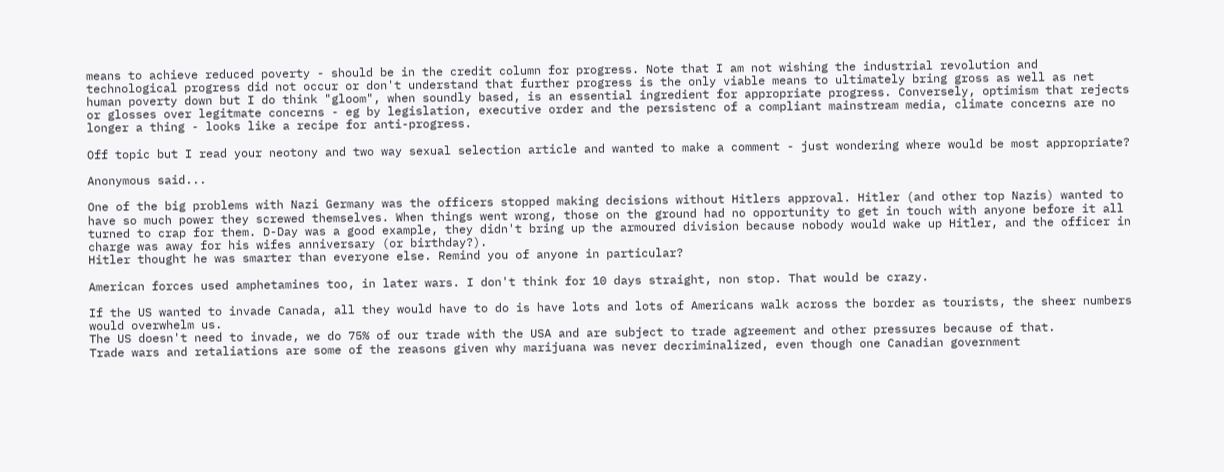means to achieve reduced poverty - should be in the credit column for progress. Note that I am not wishing the industrial revolution and technological progress did not occur or don't understand that further progress is the only viable means to ultimately bring gross as well as net human poverty down but I do think "gloom", when soundly based, is an essential ingredient for appropriate progress. Conversely, optimism that rejects or glosses over legitmate concerns - eg by legislation, executive order and the persistenc of a compliant mainstream media, climate concerns are no longer a thing - looks like a recipe for anti-progress.

Off topic but I read your neotony and two way sexual selection article and wanted to make a comment - just wondering where would be most appropriate?

Anonymous said...

One of the big problems with Nazi Germany was the officers stopped making decisions without Hitlers approval. Hitler (and other top Nazis) wanted to have so much power they screwed themselves. When things went wrong, those on the ground had no opportunity to get in touch with anyone before it all turned to crap for them. D-Day was a good example, they didn't bring up the armoured division because nobody would wake up Hitler, and the officer in charge was away for his wifes anniversary (or birthday?).
Hitler thought he was smarter than everyone else. Remind you of anyone in particular?

American forces used amphetamines too, in later wars. I don't think for 10 days straight, non stop. That would be crazy.

If the US wanted to invade Canada, all they would have to do is have lots and lots of Americans walk across the border as tourists, the sheer numbers would overwhelm us.
The US doesn't need to invade, we do 75% of our trade with the USA and are subject to trade agreement and other pressures because of that.
Trade wars and retaliations are some of the reasons given why marijuana was never decriminalized, even though one Canadian government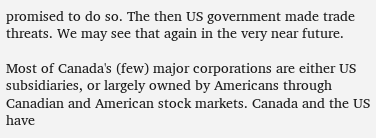promised to do so. The then US government made trade threats. We may see that again in the very near future.

Most of Canada's (few) major corporations are either US subsidiaries, or largely owned by Americans through Canadian and American stock markets. Canada and the US have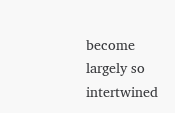become largely so intertwined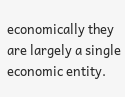economically they are largely a single economic entity.